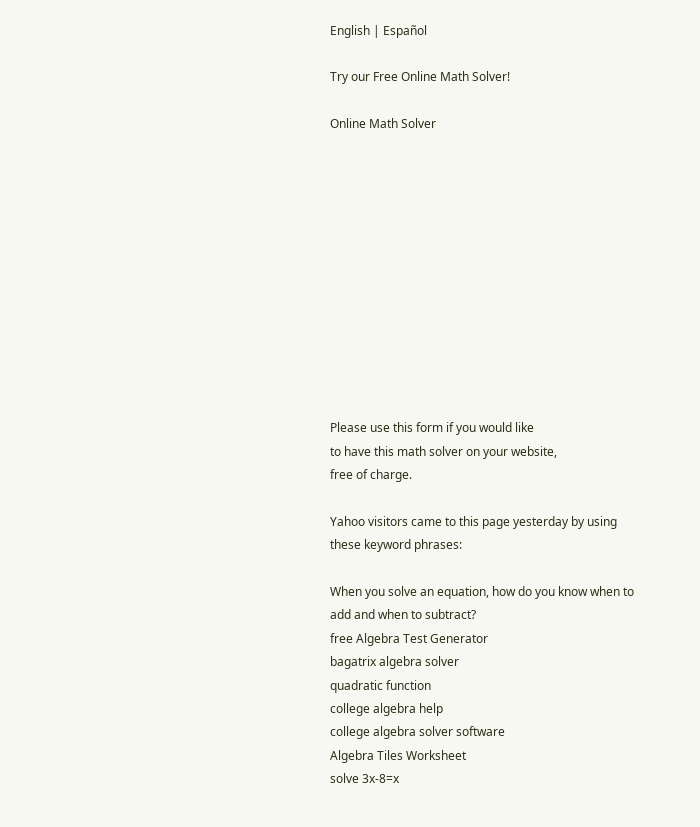English | Español

Try our Free Online Math Solver!

Online Math Solver












Please use this form if you would like
to have this math solver on your website,
free of charge.

Yahoo visitors came to this page yesterday by using these keyword phrases:

When you solve an equation, how do you know when to add and when to subtract?
free Algebra Test Generator
bagatrix algebra solver
quadratic function
college algebra help
college algebra solver software
Algebra Tiles Worksheet
solve 3x-8=x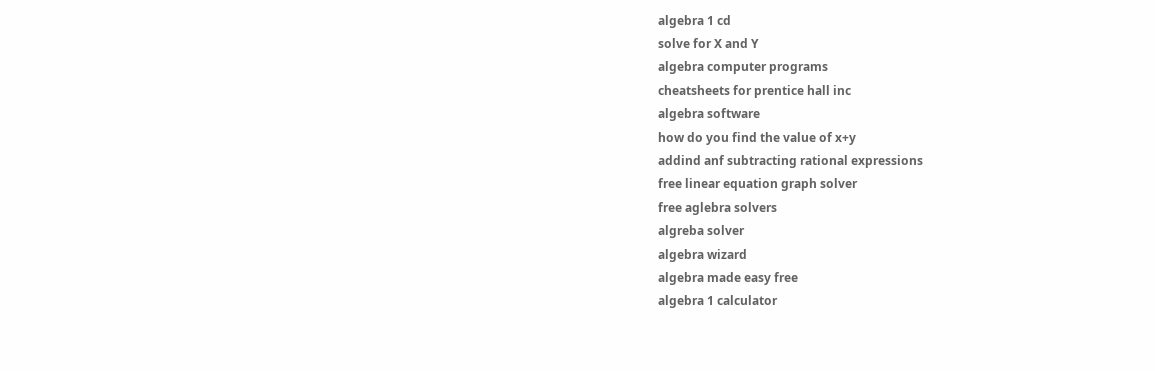algebra 1 cd
solve for X and Y
algebra computer programs
cheatsheets for prentice hall inc
algebra software
how do you find the value of x+y
addind anf subtracting rational expressions
free linear equation graph solver
free aglebra solvers
algreba solver
algebra wizard
algebra made easy free
algebra 1 calculator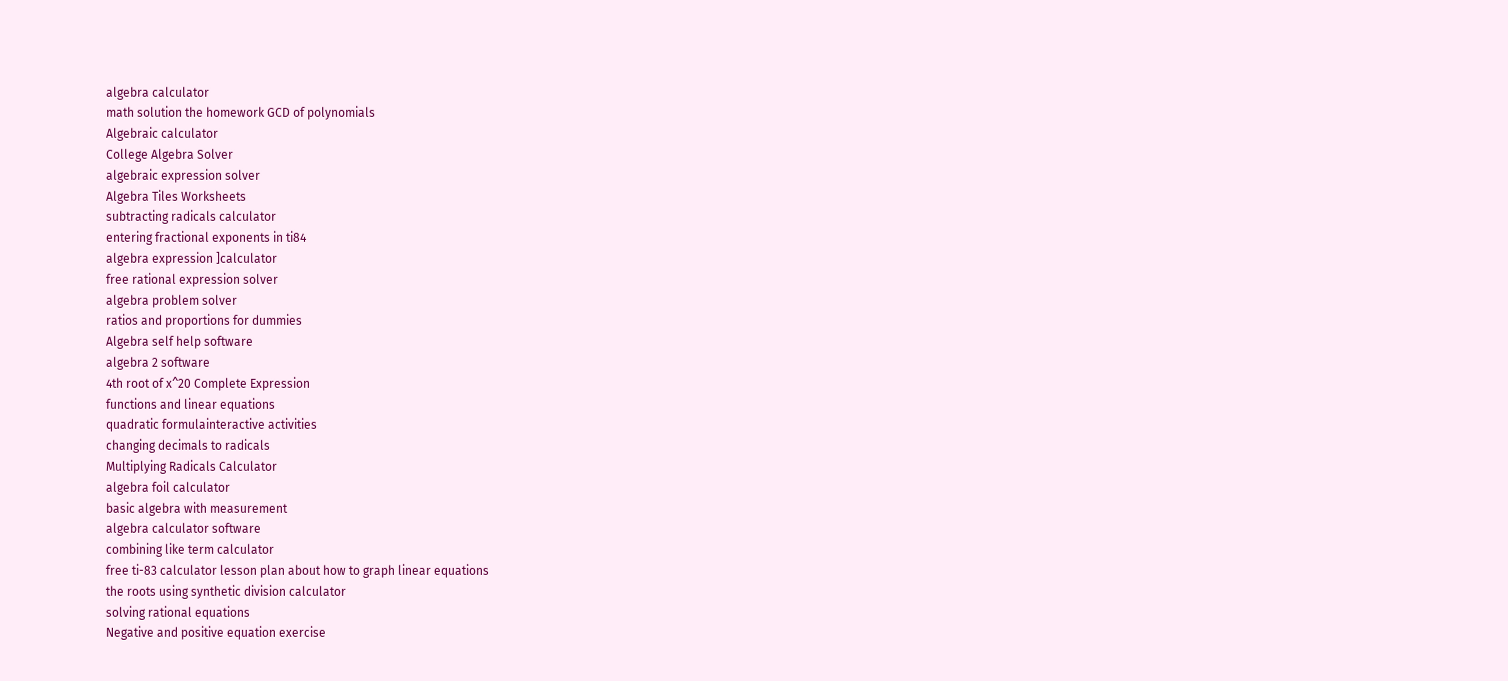algebra calculator
math solution the homework GCD of polynomials
Algebraic calculator
College Algebra Solver
algebraic expression solver
Algebra Tiles Worksheets
subtracting radicals calculator
entering fractional exponents in ti84
algebra expression ]calculator
free rational expression solver
algebra problem solver
ratios and proportions for dummies
Algebra self help software
algebra 2 software
4th root of x^20 Complete Expression
functions and linear equations
quadratic formulainteractive activities
changing decimals to radicals
Multiplying Radicals Calculator
algebra foil calculator
basic algebra with measurement
algebra calculator software
combining like term calculator
free ti-83 calculator lesson plan about how to graph linear equations
the roots using synthetic division calculator
solving rational equations
Negative and positive equation exercise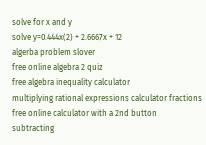solve for x and y
solve y=0.444x(2) + 2.6667x + 12
algerba problem slover
free online algebra 2 quiz
free algebra inequality calculator
multiplying rational expressions calculator fractions
free online calculator with a 2nd button
subtracting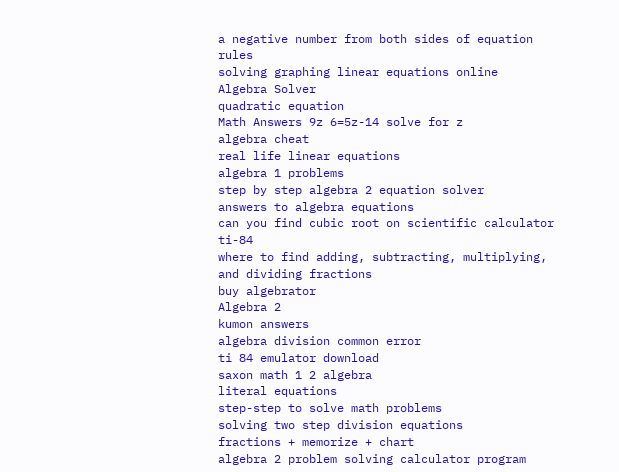a negative number from both sides of equation rules
solving graphing linear equations online
Algebra Solver
quadratic equation
Math Answers 9z 6=5z-14 solve for z
algebra cheat
real life linear equations
algebra 1 problems
step by step algebra 2 equation solver
answers to algebra equations
can you find cubic root on scientific calculator ti-84
where to find adding, subtracting, multiplying, and dividing fractions
buy algebrator
Algebra 2
kumon answers
algebra division common error
ti 84 emulator download
saxon math 1 2 algebra
literal equations
step-step to solve math problems
solving two step division equations
fractions + memorize + chart
algebra 2 problem solving calculator program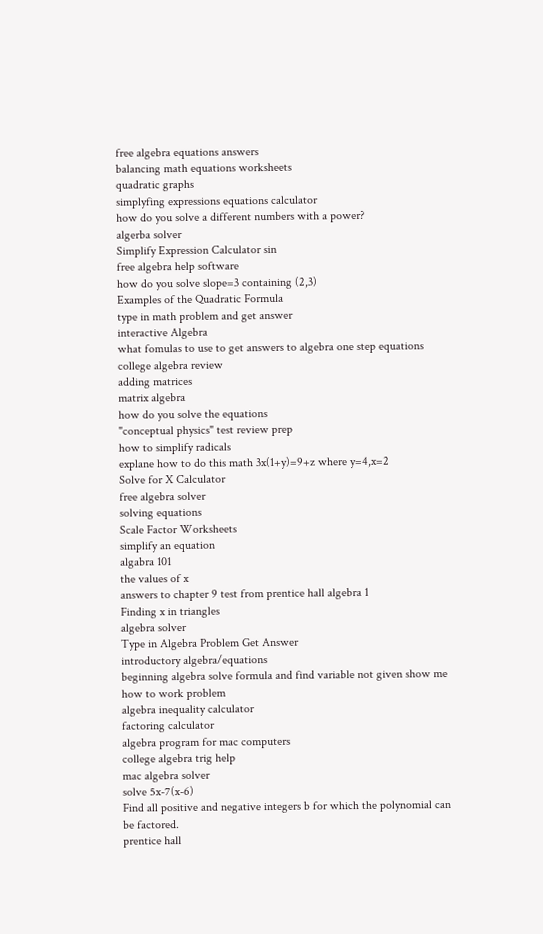free algebra equations answers
balancing math equations worksheets
quadratic graphs
simplyfing expressions equations calculator
how do you solve a different numbers with a power?
algerba solver
Simplify Expression Calculator sin
free algebra help software
how do you solve slope=3 containing (2,3)
Examples of the Quadratic Formula
type in math problem and get answer
interactive Algebra
what fomulas to use to get answers to algebra one step equations
college algebra review
adding matrices
matrix algebra
how do you solve the equations
"conceptual physics" test review prep
how to simplify radicals
explane how to do this math 3x(1+y)=9+z where y=4,x=2
Solve for X Calculator
free algebra solver
solving equations
Scale Factor Worksheets
simplify an equation
algabra 101
the values of x
answers to chapter 9 test from prentice hall algebra 1
Finding x in triangles
algebra solver
Type in Algebra Problem Get Answer
introductory algebra/equations
beginning algebra solve formula and find variable not given show me how to work problem
algebra inequality calculator
factoring calculator
algebra program for mac computers
college algebra trig help
mac algebra solver
solve 5x-7(x-6)
Find all positive and negative integers b for which the polynomial can be factored.
prentice hall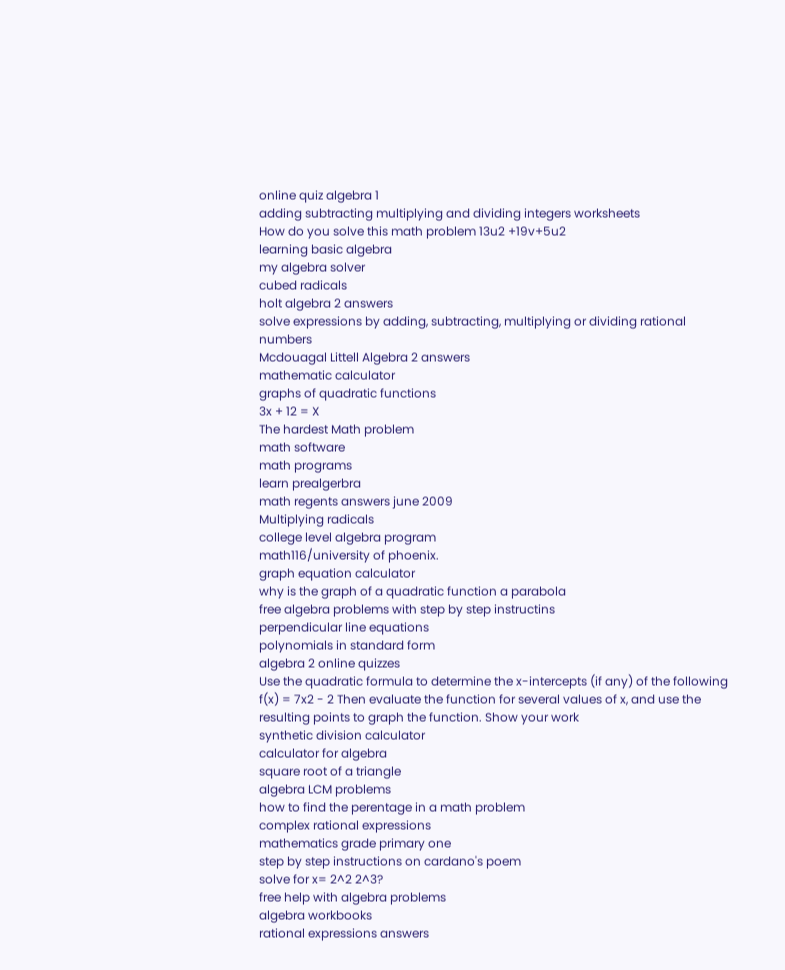online quiz algebra 1
adding subtracting multiplying and dividing integers worksheets
How do you solve this math problem 13u2 +19v+5u2
learning basic algebra
my algebra solver
cubed radicals
holt algebra 2 answers
solve expressions by adding, subtracting, multiplying or dividing rational numbers
Mcdouagal Littell Algebra 2 answers
mathematic calculator
graphs of quadratic functions
3x + 12 = X
The hardest Math problem
math software
math programs
learn prealgerbra
math regents answers june 2009
Multiplying radicals
college level algebra program
math116/university of phoenix.
graph equation calculator
why is the graph of a quadratic function a parabola
free algebra problems with step by step instructins
perpendicular line equations
polynomials in standard form
algebra 2 online quizzes
Use the quadratic formula to determine the x-intercepts (if any) of the following f(x) = 7x2 - 2 Then evaluate the function for several values of x, and use the resulting points to graph the function. Show your work
synthetic division calculator
calculator for algebra
square root of a triangle
algebra LCM problems
how to find the perentage in a math problem
complex rational expressions
mathematics grade primary one
step by step instructions on cardano's poem
solve for x= 2^2 2^3?
free help with algebra problems
algebra workbooks
rational expressions answers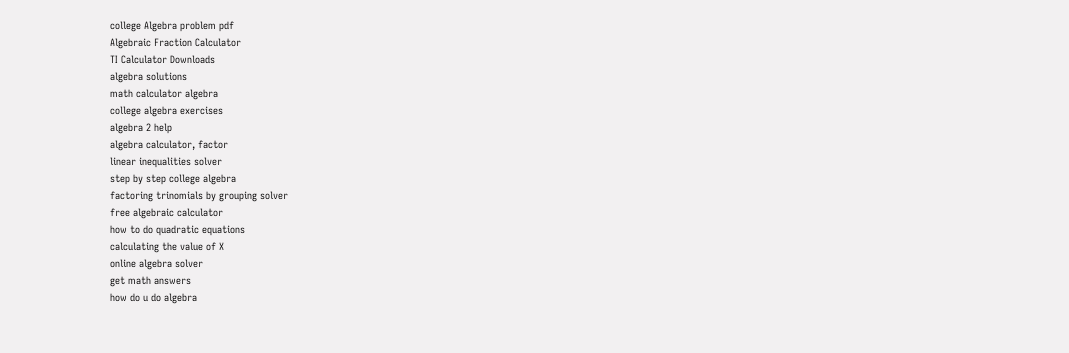college Algebra problem pdf
Algebraic Fraction Calculator
TI Calculator Downloads
algebra solutions
math calculator algebra
college algebra exercises
algebra 2 help
algebra calculator, factor
linear inequalities solver
step by step college algebra
factoring trinomials by grouping solver
free algebraic calculator
how to do quadratic equations
calculating the value of X
online algebra solver
get math answers
how do u do algebra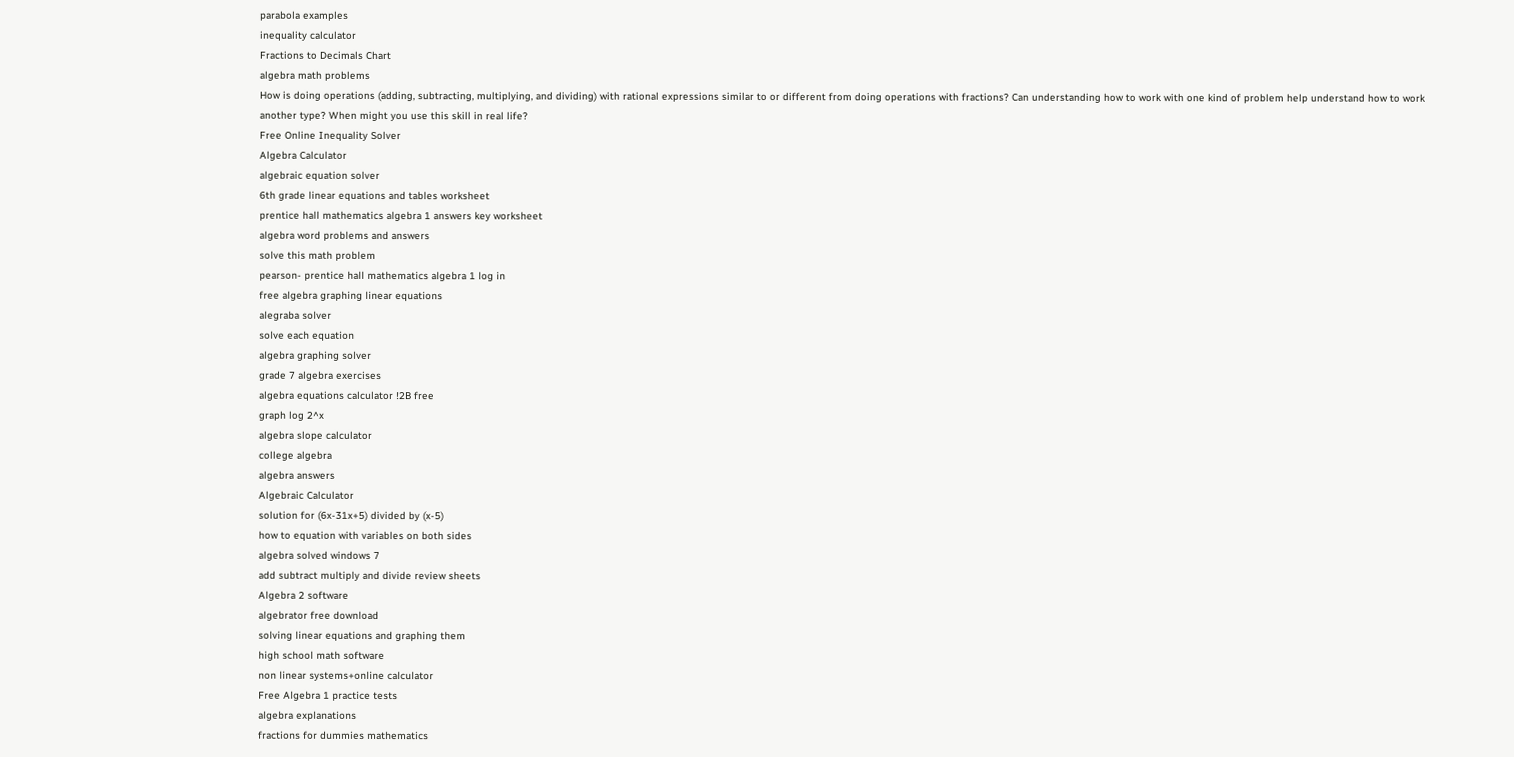parabola examples
inequality calculator
Fractions to Decimals Chart
algebra math problems
How is doing operations (adding, subtracting, multiplying, and dividing) with rational expressions similar to or different from doing operations with fractions? Can understanding how to work with one kind of problem help understand how to work another type? When might you use this skill in real life?
Free Online Inequality Solver
Algebra Calculator
algebraic equation solver
6th grade linear equations and tables worksheet
prentice hall mathematics algebra 1 answers key worksheet
algebra word problems and answers
solve this math problem
pearson- prentice hall mathematics algebra 1 log in
free algebra graphing linear equations
alegraba solver
solve each equation
algebra graphing solver
grade 7 algebra exercises
algebra equations calculator !2B free
graph log 2^x
algebra slope calculator
college algebra
algebra answers
Algebraic Calculator
solution for (6x-31x+5) divided by (x-5)
how to equation with variables on both sides
algebra solved windows 7
add subtract multiply and divide review sheets
Algebra 2 software
algebrator free download
solving linear equations and graphing them
high school math software
non linear systems+online calculator
Free Algebra 1 practice tests
algebra explanations
fractions for dummies mathematics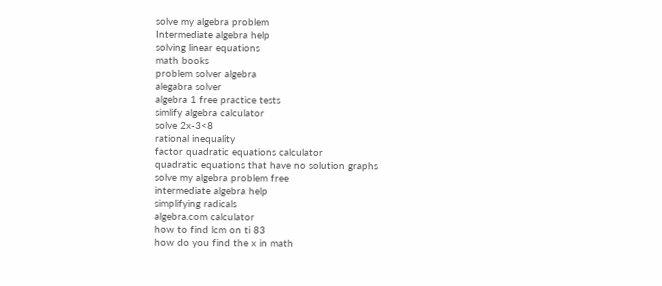solve my algebra problem
Intermediate algebra help
solving linear equations
math books
problem solver algebra
alegabra solver
algebra 1 free practice tests
simlify algebra calculator
solve 2x-3<8
rational inequality
factor quadratic equations calculator
quadratic equations that have no solution graphs
solve my algebra problem free
intermediate algebra help
simplifying radicals
algebra.com calculator
how to find lcm on ti 83
how do you find the x in math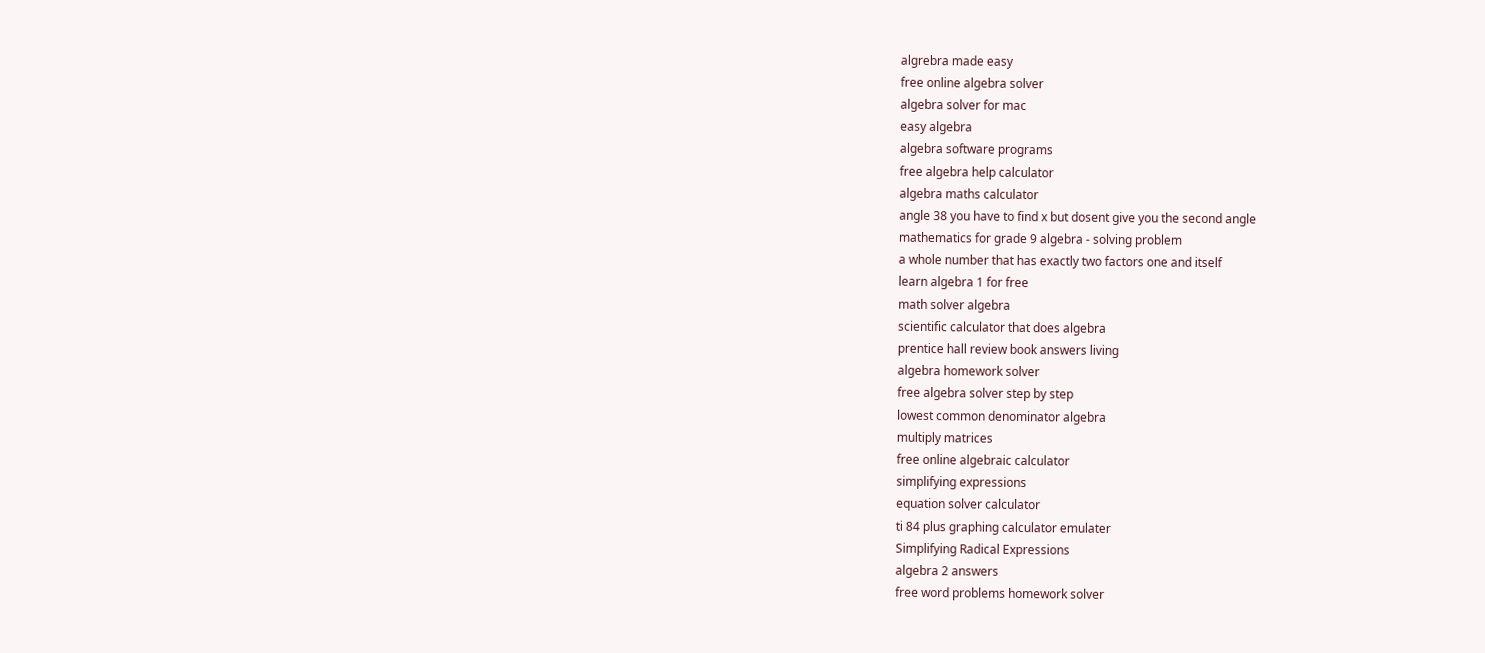algrebra made easy
free online algebra solver
algebra solver for mac
easy algebra
algebra software programs
free algebra help calculator
algebra maths calculator
angle 38 you have to find x but dosent give you the second angle
mathematics for grade 9 algebra - solving problem
a whole number that has exactly two factors one and itself
learn algebra 1 for free
math solver algebra
scientific calculator that does algebra
prentice hall review book answers living
algebra homework solver
free algebra solver step by step
lowest common denominator algebra
multiply matrices
free online algebraic calculator
simplifying expressions
equation solver calculator
ti 84 plus graphing calculator emulater
Simplifying Radical Expressions
algebra 2 answers
free word problems homework solver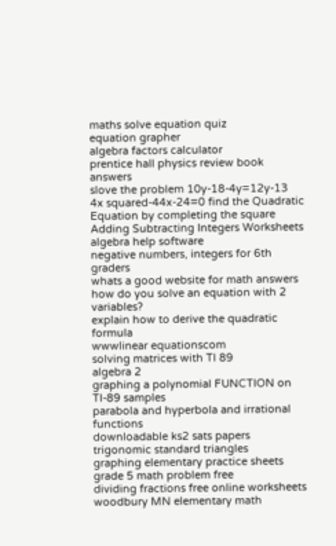maths solve equation quiz
equation grapher
algebra factors calculator
prentice hall physics review book answers
slove the problem 10y-18-4y=12y-13
4x squared-44x-24=0 find the Quadratic Equation by completing the square
Adding Subtracting Integers Worksheets
algebra help software
negative numbers, integers for 6th graders
whats a good website for math answers
how do you solve an equation with 2 variables?
explain how to derive the quadratic formula
wwwlinear equationscom
solving matrices with TI 89
algebra 2
graphing a polynomial FUNCTION on TI-89 samples
parabola and hyperbola and irrational functions
downloadable ks2 sats papers
trigonomic standard triangles
graphing elementary practice sheets
grade 5 math problem free
dividing fractions free online worksheets
woodbury MN elementary math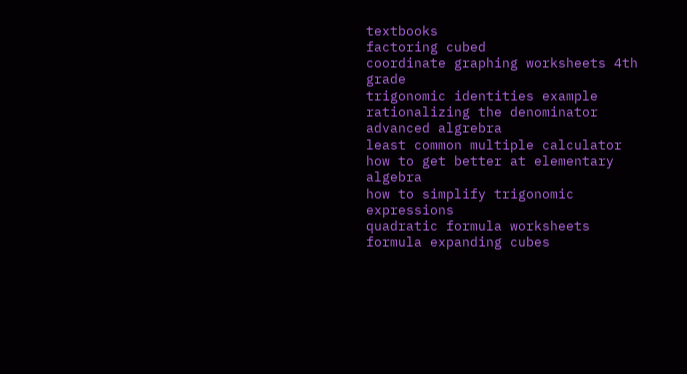textbooks
factoring cubed
coordinate graphing worksheets 4th grade
trigonomic identities example
rationalizing the denominator advanced algrebra
least common multiple calculator
how to get better at elementary algebra
how to simplify trigonomic expressions
quadratic formula worksheets
formula expanding cubes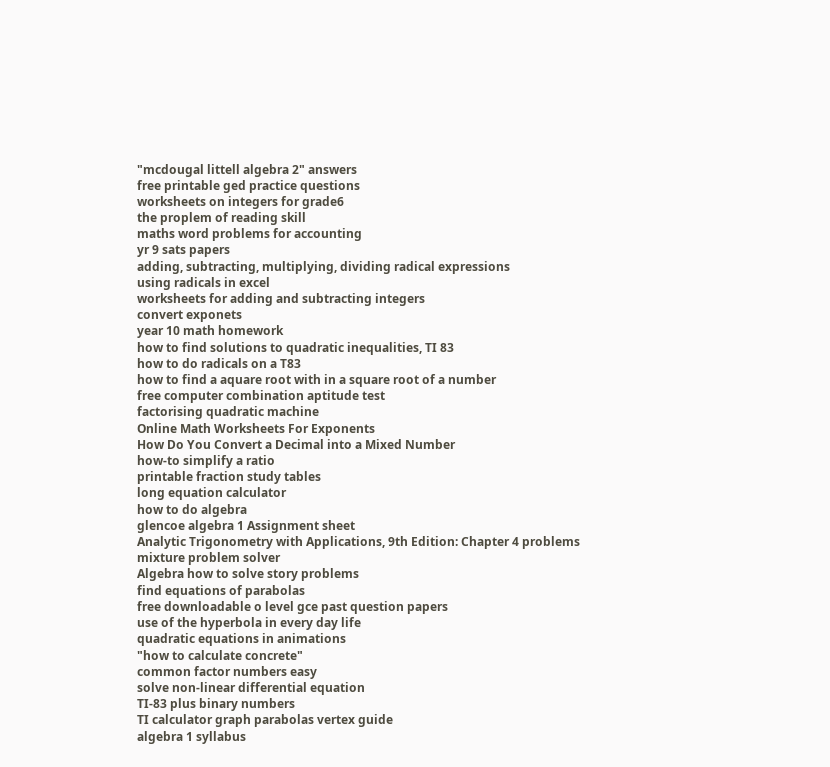"mcdougal littell algebra 2" answers
free printable ged practice questions
worksheets on integers for grade6
the proplem of reading skill
maths word problems for accounting
yr 9 sats papers
adding, subtracting, multiplying, dividing radical expressions
using radicals in excel
worksheets for adding and subtracting integers
convert exponets
year 10 math homework
how to find solutions to quadratic inequalities, TI 83
how to do radicals on a T83
how to find a aquare root with in a square root of a number
free computer combination aptitude test
factorising quadratic machine
Online Math Worksheets For Exponents
How Do You Convert a Decimal into a Mixed Number
how-to simplify a ratio
printable fraction study tables
long equation calculator
how to do algebra
glencoe algebra 1 Assignment sheet
Analytic Trigonometry with Applications, 9th Edition: Chapter 4 problems
mixture problem solver
Algebra how to solve story problems
find equations of parabolas
free downloadable o level gce past question papers
use of the hyperbola in every day life
quadratic equations in animations
"how to calculate concrete"
common factor numbers easy
solve non-linear differential equation
TI-83 plus binary numbers
TI calculator graph parabolas vertex guide
algebra 1 syllabus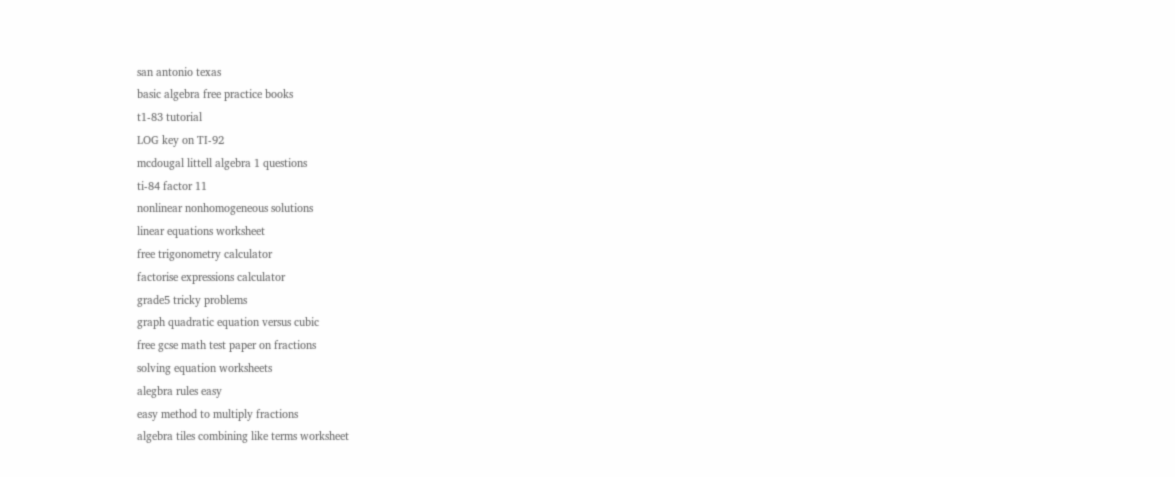san antonio texas
basic algebra free practice books
t1-83 tutorial
LOG key on TI-92
mcdougal littell algebra 1 questions
ti-84 factor 11
nonlinear nonhomogeneous solutions
linear equations worksheet
free trigonometry calculator
factorise expressions calculator
grade5 tricky problems
graph quadratic equation versus cubic
free gcse math test paper on fractions
solving equation worksheets
alegbra rules easy
easy method to multiply fractions
algebra tiles combining like terms worksheet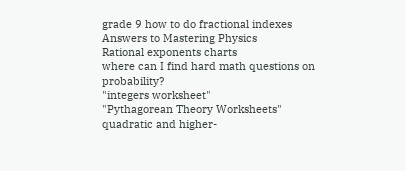grade 9 how to do fractional indexes
Answers to Mastering Physics
Rational exponents charts
where can I find hard math questions on probability?
"integers worksheet"
"Pythagorean Theory Worksheets"
quadratic and higher-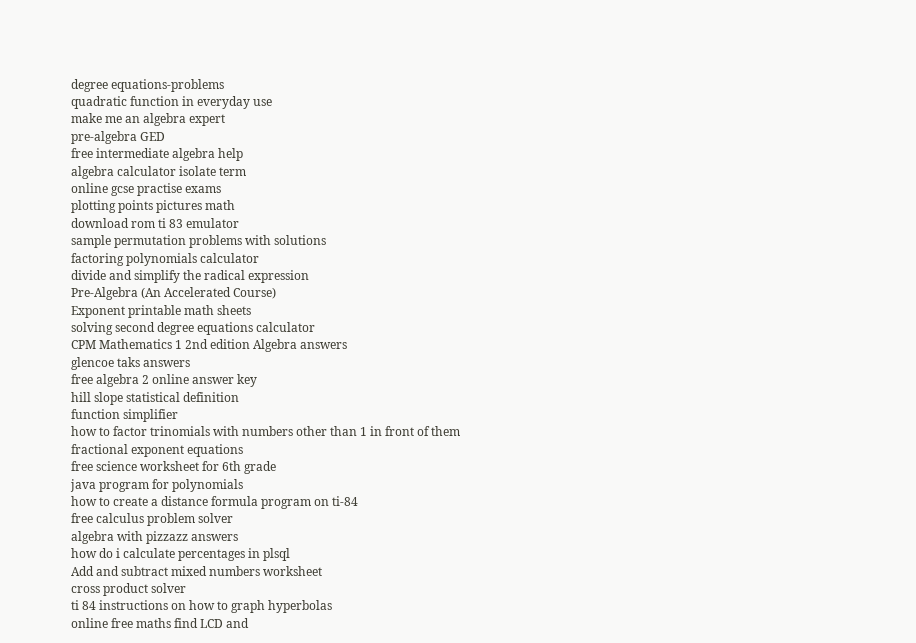degree equations-problems
quadratic function in everyday use
make me an algebra expert
pre-algebra GED
free intermediate algebra help
algebra calculator isolate term
online gcse practise exams
plotting points pictures math
download rom ti 83 emulator
sample permutation problems with solutions
factoring polynomials calculator
divide and simplify the radical expression
Pre-Algebra (An Accelerated Course)
Exponent printable math sheets
solving second degree equations calculator
CPM Mathematics 1 2nd edition Algebra answers
glencoe taks answers
free algebra 2 online answer key
hill slope statistical definition
function simplifier
how to factor trinomials with numbers other than 1 in front of them
fractional exponent equations
free science worksheet for 6th grade
java program for polynomials
how to create a distance formula program on ti-84
free calculus problem solver
algebra with pizzazz answers
how do i calculate percentages in plsql
Add and subtract mixed numbers worksheet
cross product solver
ti 84 instructions on how to graph hyperbolas
online free maths find LCD and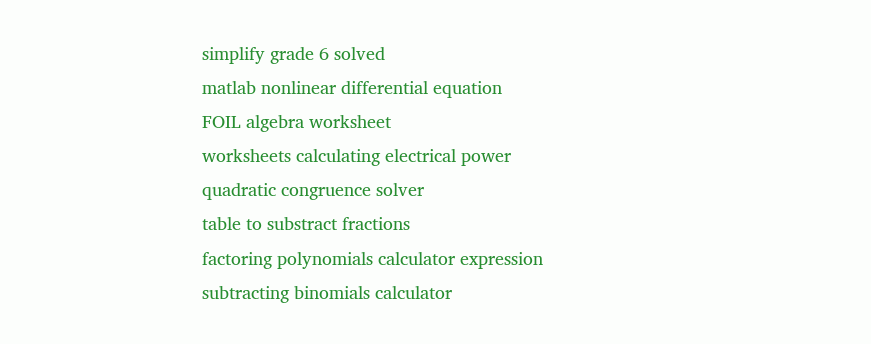simplify grade 6 solved
matlab nonlinear differential equation
FOIL algebra worksheet
worksheets calculating electrical power
quadratic congruence solver
table to substract fractions
factoring polynomials calculator expression
subtracting binomials calculator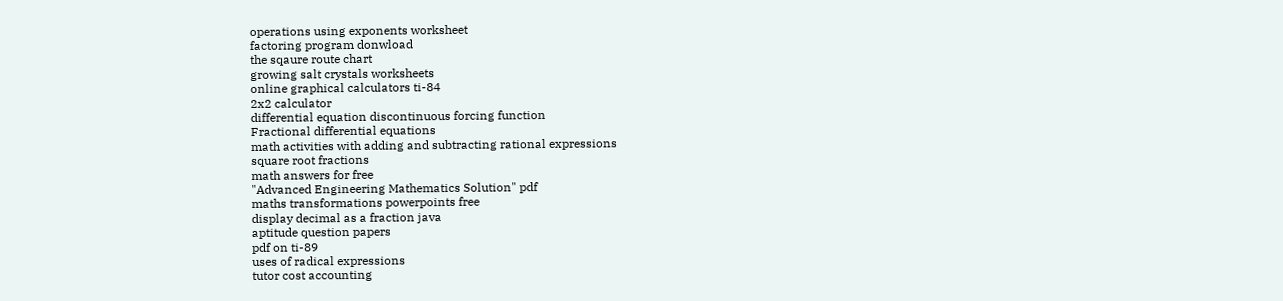operations using exponents worksheet
factoring program donwload
the sqaure route chart
growing salt crystals worksheets
online graphical calculators ti-84
2x2 calculator
differential equation discontinuous forcing function
Fractional differential equations
math activities with adding and subtracting rational expressions
square root fractions
math answers for free
"Advanced Engineering Mathematics Solution" pdf
maths transformations powerpoints free
display decimal as a fraction java
aptitude question papers
pdf on ti-89
uses of radical expressions
tutor cost accounting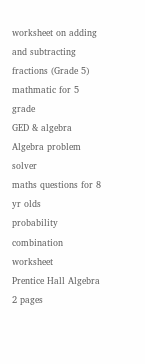worksheet on adding and subtracting fractions (Grade 5)
mathmatic for 5 grade
GED & algebra
Algebra problem solver
maths questions for 8 yr olds
probability combination worksheet
Prentice Hall Algebra 2 pages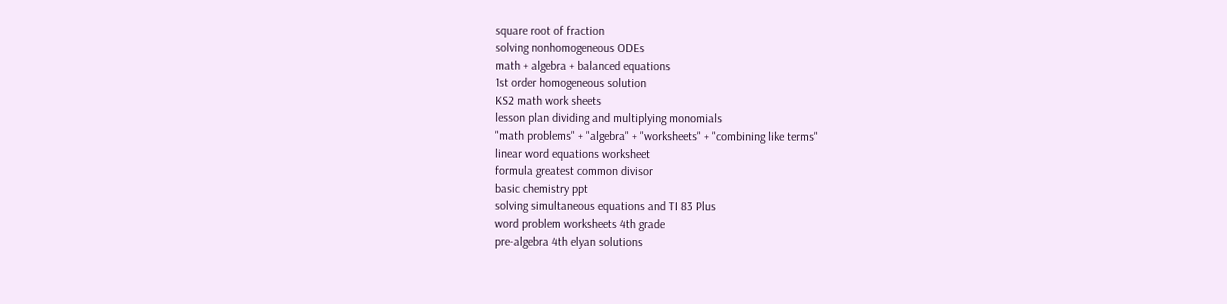square root of fraction
solving nonhomogeneous ODEs
math + algebra + balanced equations
1st order homogeneous solution
KS2 math work sheets
lesson plan dividing and multiplying monomials
"math problems" + "algebra" + "worksheets" + "combining like terms"
linear word equations worksheet
formula greatest common divisor
basic chemistry ppt
solving simultaneous equations and TI 83 Plus
word problem worksheets 4th grade
pre-algebra 4th elyan solutions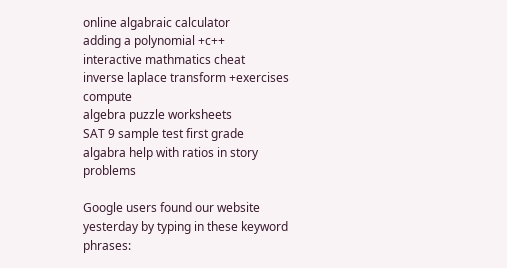online algabraic calculator
adding a polynomial +c++
interactive mathmatics cheat
inverse laplace transform +exercises compute
algebra puzzle worksheets
SAT 9 sample test first grade
algabra help with ratios in story problems

Google users found our website yesterday by typing in these keyword phrases: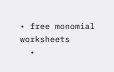• free monomial worksheets
  •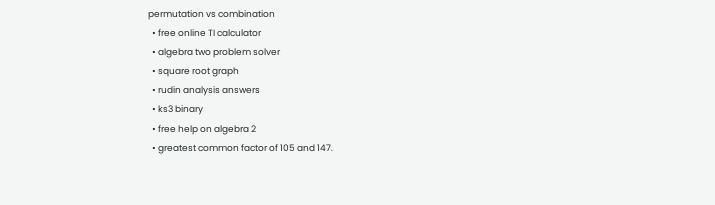permutation vs combination
  • free online TI calculator
  • algebra two problem solver
  • square root graph
  • rudin analysis answers
  • ks3 binary
  • free help on algebra 2
  • greatest common factor of 105 and 147.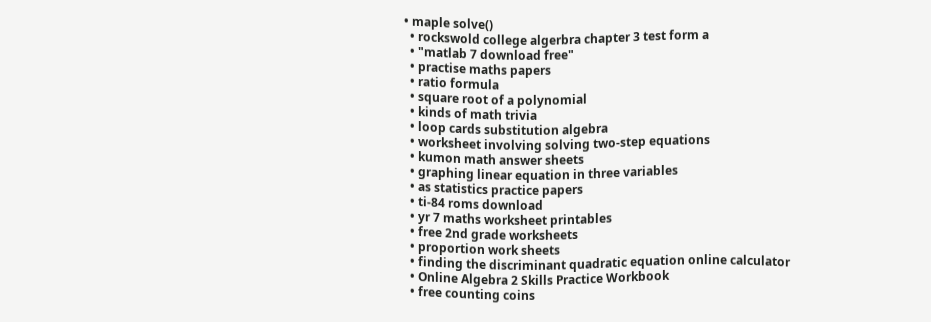• maple solve()
  • rockswold college algerbra chapter 3 test form a
  • "matlab 7 download free"
  • practise maths papers
  • ratio formula
  • square root of a polynomial
  • kinds of math trivia
  • loop cards substitution algebra
  • worksheet involving solving two-step equations
  • kumon math answer sheets
  • graphing linear equation in three variables
  • as statistics practice papers
  • ti-84 roms download
  • yr 7 maths worksheet printables
  • free 2nd grade worksheets
  • proportion work sheets
  • finding the discriminant quadratic equation online calculator
  • Online Algebra 2 Skills Practice Workbook
  • free counting coins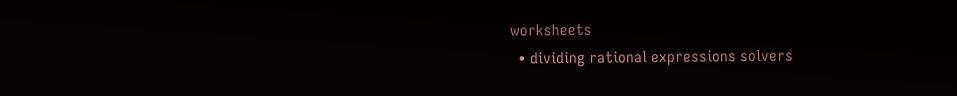worksheets
  • dividing rational expressions solvers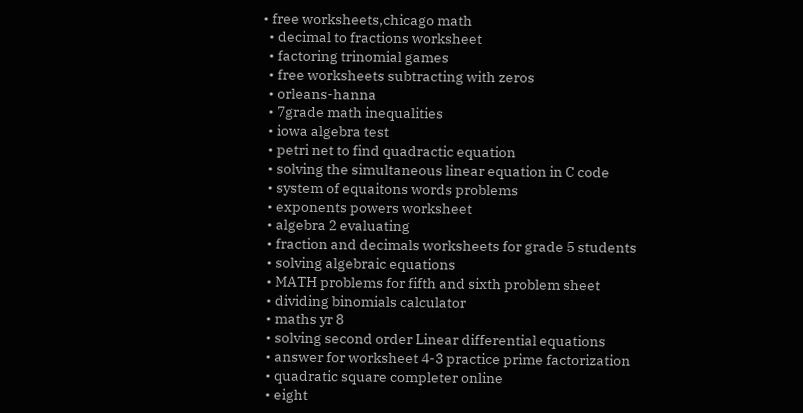• free worksheets,chicago math
  • decimal to fractions worksheet
  • factoring trinomial games
  • free worksheets subtracting with zeros
  • orleans-hanna
  • 7grade math inequalities
  • iowa algebra test
  • petri net to find quadractic equation
  • solving the simultaneous linear equation in C code
  • system of equaitons words problems
  • exponents powers worksheet
  • algebra 2 evaluating
  • fraction and decimals worksheets for grade 5 students
  • solving algebraic equations
  • MATH problems for fifth and sixth problem sheet
  • dividing binomials calculator
  • maths yr 8
  • solving second order Linear differential equations
  • answer for worksheet 4-3 practice prime factorization
  • quadratic square completer online
  • eight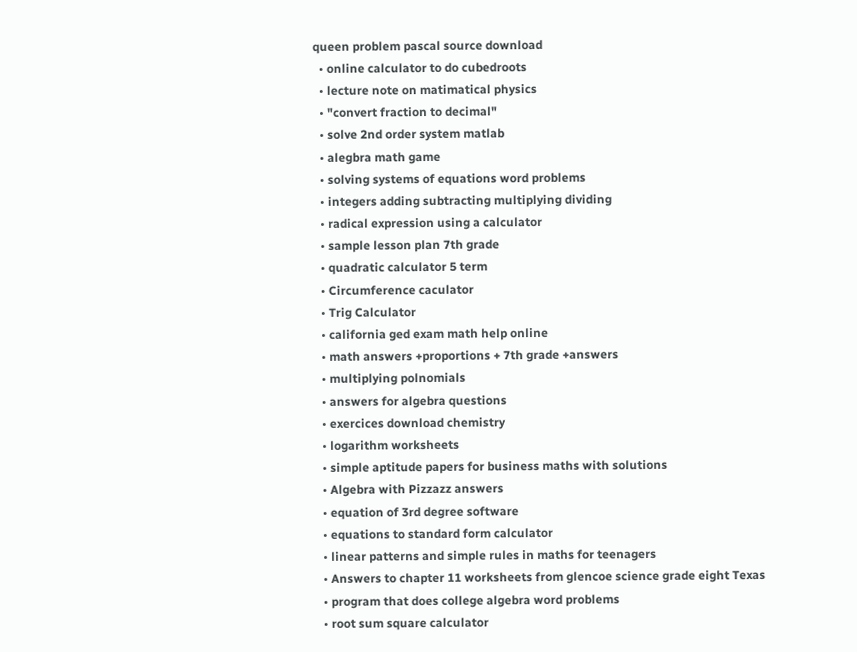queen problem pascal source download
  • online calculator to do cubedroots
  • lecture note on matimatical physics
  • "convert fraction to decimal"
  • solve 2nd order system matlab
  • alegbra math game
  • solving systems of equations word problems
  • integers adding subtracting multiplying dividing
  • radical expression using a calculator
  • sample lesson plan 7th grade
  • quadratic calculator 5 term
  • Circumference caculator
  • Trig Calculator
  • california ged exam math help online
  • math answers +proportions + 7th grade +answers
  • multiplying polnomials
  • answers for algebra questions
  • exercices download chemistry
  • logarithm worksheets
  • simple aptitude papers for business maths with solutions
  • Algebra with Pizzazz answers
  • equation of 3rd degree software
  • equations to standard form calculator
  • linear patterns and simple rules in maths for teenagers
  • Answers to chapter 11 worksheets from glencoe science grade eight Texas
  • program that does college algebra word problems
  • root sum square calculator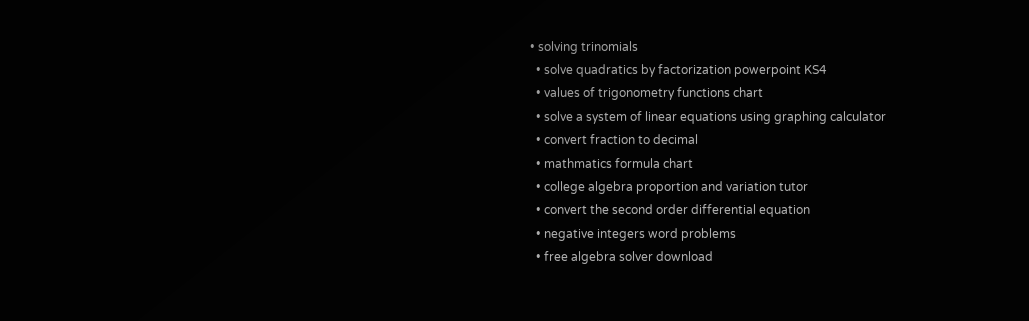• solving trinomials
  • solve quadratics by factorization powerpoint KS4
  • values of trigonometry functions chart
  • solve a system of linear equations using graphing calculator
  • convert fraction to decimal
  • mathmatics formula chart
  • college algebra proportion and variation tutor
  • convert the second order differential equation
  • negative integers word problems
  • free algebra solver download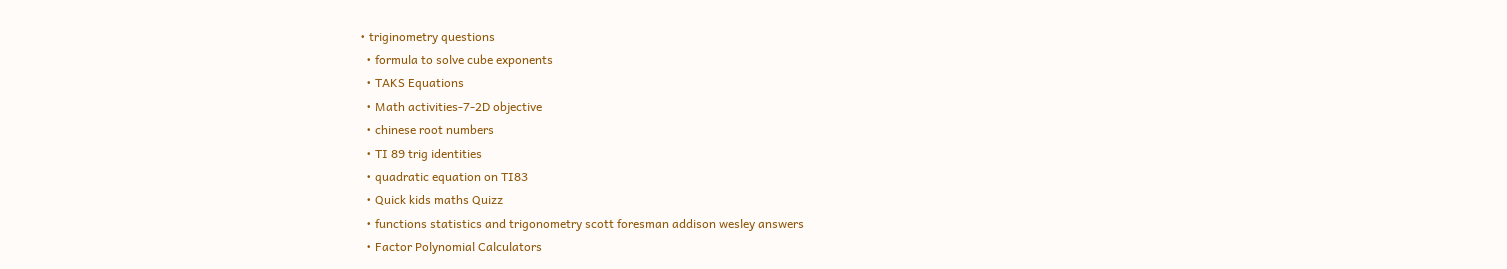• triginometry questions
  • formula to solve cube exponents
  • TAKS Equations
  • Math activities-7-2D objective
  • chinese root numbers
  • TI 89 trig identities
  • quadratic equation on TI83
  • Quick kids maths Quizz
  • functions statistics and trigonometry scott foresman addison wesley answers
  • Factor Polynomial Calculators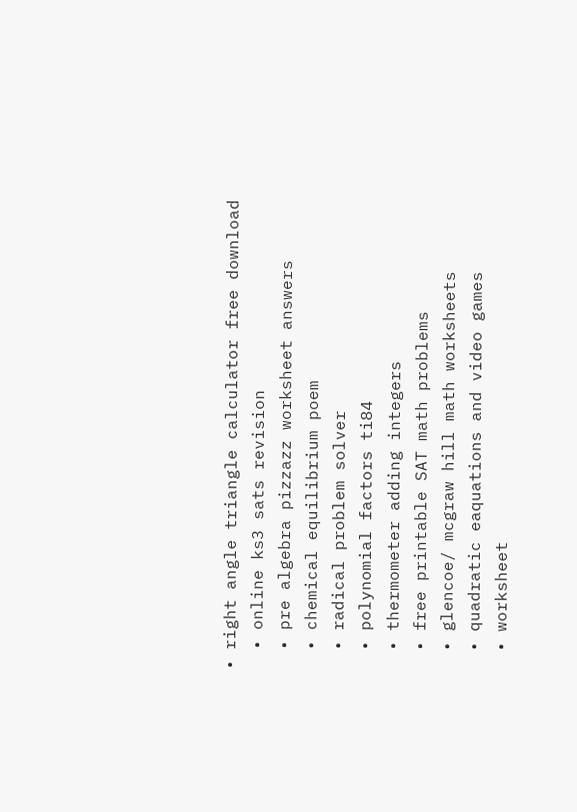• right angle triangle calculator free download
  • online ks3 sats revision
  • pre algebra pizzazz worksheet answers
  • chemical equilibrium poem
  • radical problem solver
  • polynomial factors ti84
  • thermometer adding integers
  • free printable SAT math problems
  • glencoe/ mcgraw hill math worksheets
  • quadratic eaquations and video games
  • worksheet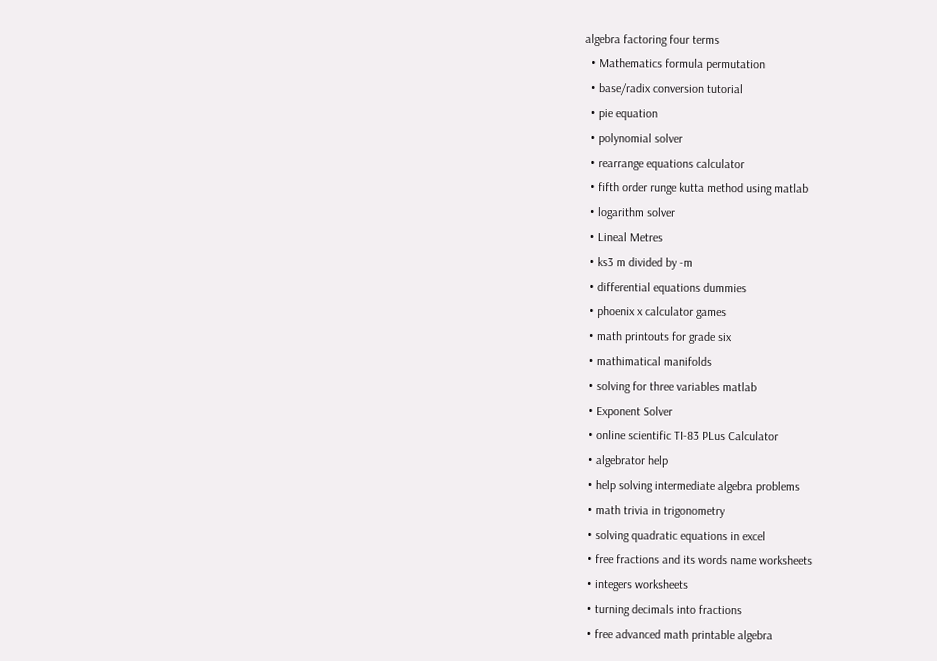algebra factoring four terms
  • Mathematics formula permutation
  • base/radix conversion tutorial
  • pie equation
  • polynomial solver
  • rearrange equations calculator
  • fifth order runge kutta method using matlab
  • logarithm solver
  • Lineal Metres
  • ks3 m divided by -m
  • differential equations dummies
  • phoenix x calculator games
  • math printouts for grade six
  • mathimatical manifolds
  • solving for three variables matlab
  • Exponent Solver
  • online scientific TI-83 PLus Calculator
  • algebrator help
  • help solving intermediate algebra problems
  • math trivia in trigonometry
  • solving quadratic equations in excel
  • free fractions and its words name worksheets
  • integers worksheets
  • turning decimals into fractions
  • free advanced math printable algebra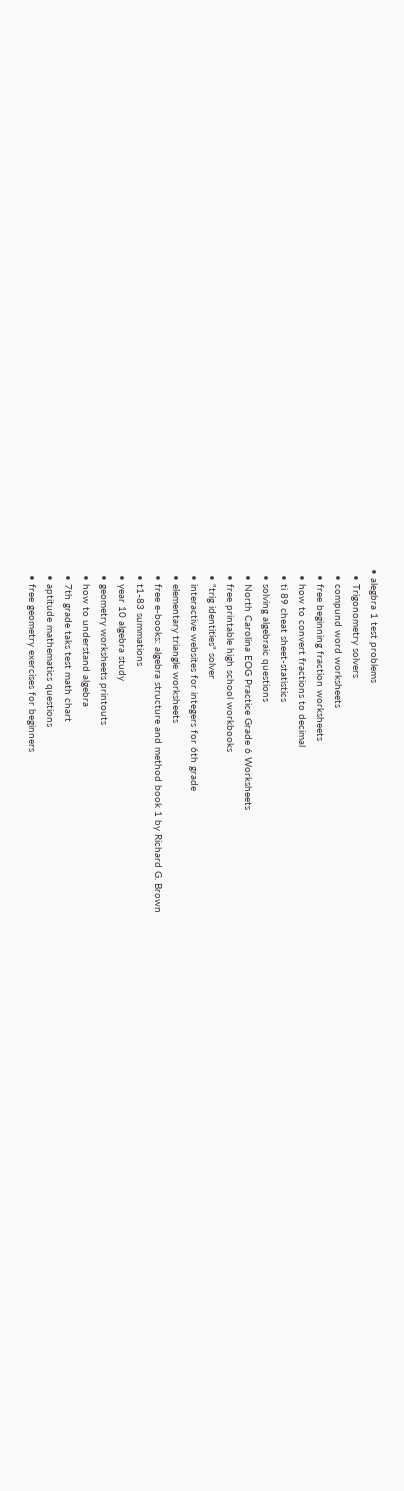• alegbra 1 test problems
  • Trigonometry solvers
  • compund word worksheets
  • free beginning fraction worksheets
  • how to convert fractions to decimal
  • ti 89 cheat sheet-statistics
  • solving algebraic questions
  • North Carolina EOG Practice Grade 6 Worksheets
  • free printable high school workbooks
  • "trig identities" solver
  • interactive websites for integers for 6th grade
  • elementary triangle worksheets
  • free e-books: algebra structure and method book 1 by Richard G. Brown
  • t1-83 summations
  • year 10 algebra study
  • geometry worksheets printouts
  • how to understand algebra
  • 7th grade taks test math chart
  • aptitude mathematics questions
  • free geometry exercises for beginners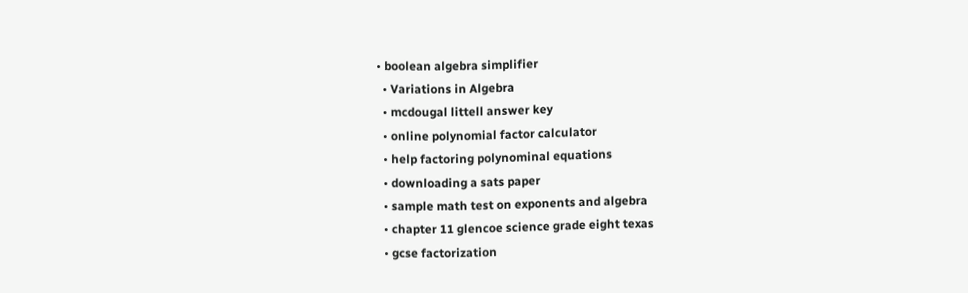• boolean algebra simplifier
  • Variations in Algebra
  • mcdougal littell answer key
  • online polynomial factor calculator
  • help factoring polynominal equations
  • downloading a sats paper
  • sample math test on exponents and algebra
  • chapter 11 glencoe science grade eight texas
  • gcse factorization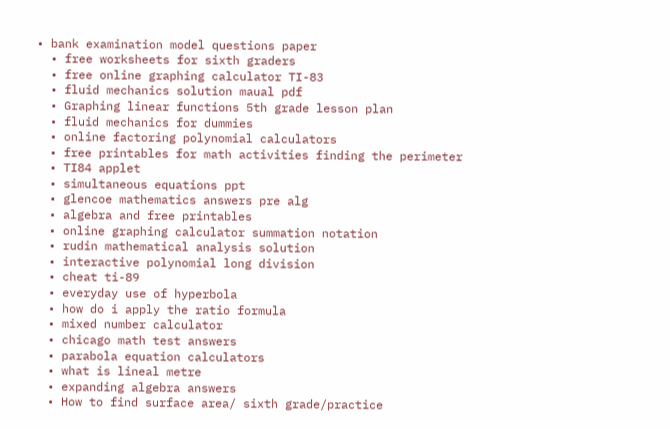• bank examination model questions paper
  • free worksheets for sixth graders
  • free online graphing calculator TI-83
  • fluid mechanics solution maual pdf
  • Graphing linear functions 5th grade lesson plan
  • fluid mechanics for dummies
  • online factoring polynomial calculators
  • free printables for math activities finding the perimeter
  • TI84 applet
  • simultaneous equations ppt
  • glencoe mathematics answers pre alg
  • algebra and free printables
  • online graphing calculator summation notation
  • rudin mathematical analysis solution
  • interactive polynomial long division
  • cheat ti-89
  • everyday use of hyperbola
  • how do i apply the ratio formula
  • mixed number calculator
  • chicago math test answers
  • parabola equation calculators
  • what is lineal metre
  • expanding algebra answers
  • How to find surface area/ sixth grade/practice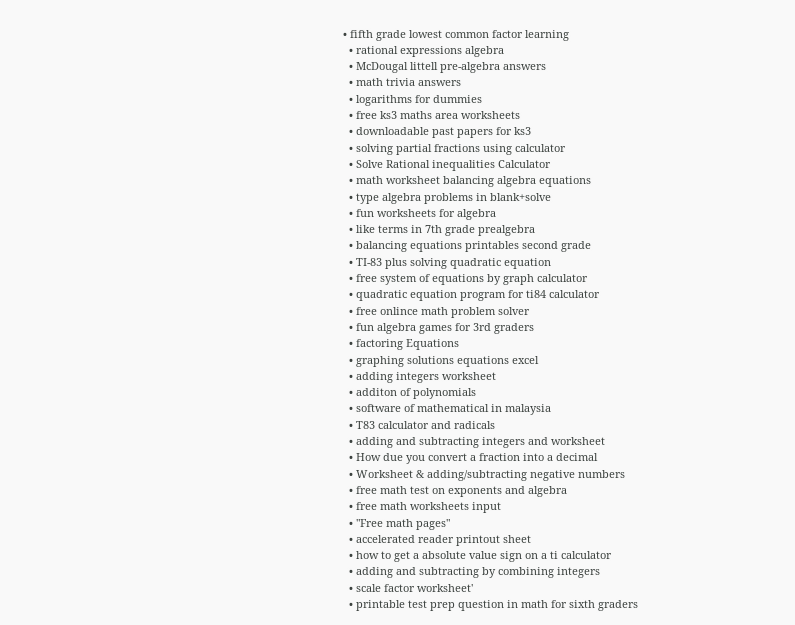• fifth grade lowest common factor learning
  • rational expressions algebra
  • McDougal littell pre-algebra answers
  • math trivia answers
  • logarithms for dummies
  • free ks3 maths area worksheets
  • downloadable past papers for ks3
  • solving partial fractions using calculator
  • Solve Rational inequalities Calculator
  • math worksheet balancing algebra equations
  • type algebra problems in blank+solve
  • fun worksheets for algebra
  • like terms in 7th grade prealgebra
  • balancing equations printables second grade
  • TI-83 plus solving quadratic equation
  • free system of equations by graph calculator
  • quadratic equation program for ti84 calculator
  • free onlince math problem solver
  • fun algebra games for 3rd graders
  • factoring Equations
  • graphing solutions equations excel
  • adding integers worksheet
  • additon of polynomials
  • software of mathematical in malaysia
  • T83 calculator and radicals
  • adding and subtracting integers and worksheet
  • How due you convert a fraction into a decimal
  • Worksheet & adding/subtracting negative numbers
  • free math test on exponents and algebra
  • free math worksheets input
  • "Free math pages"
  • accelerated reader printout sheet
  • how to get a absolute value sign on a ti calculator
  • adding and subtracting by combining integers
  • scale factor worksheet'
  • printable test prep question in math for sixth graders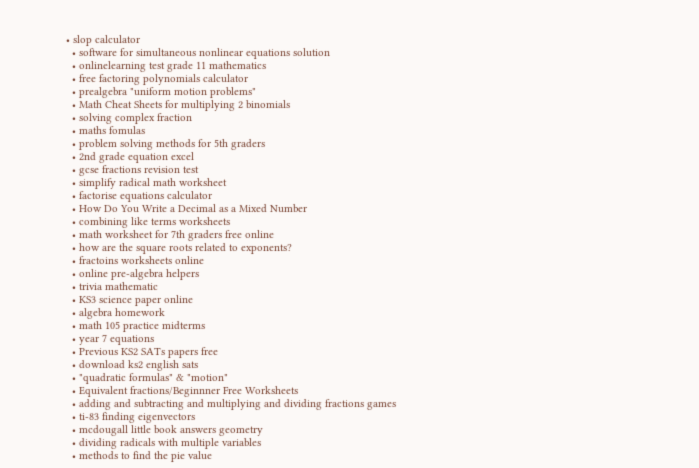• slop calculator
  • software for simultaneous nonlinear equations solution
  • onlinelearning test grade 11 mathematics
  • free factoring polynomials calculator
  • prealgebra "uniform motion problems"
  • Math Cheat Sheets for multiplying 2 binomials
  • solving complex fraction
  • maths fomulas
  • problem solving methods for 5th graders
  • 2nd grade equation excel
  • gcse fractions revision test
  • simplify radical math worksheet
  • factorise equations calculator
  • How Do You Write a Decimal as a Mixed Number
  • combining like terms worksheets
  • math worksheet for 7th graders free online
  • how are the square roots related to exponents?
  • fractoins worksheets online
  • online pre-algebra helpers
  • trivia mathematic
  • KS3 science paper online
  • algebra homework
  • math 105 practice midterms
  • year 7 equations
  • Previous KS2 SATs papers free
  • download ks2 english sats
  • "quadratic formulas" & "motion"
  • Equivalent fractions/Beginnner Free Worksheets
  • adding and subtracting and multiplying and dividing fractions games
  • ti-83 finding eigenvectors
  • mcdougall little book answers geometry
  • dividing radicals with multiple variables
  • methods to find the pie value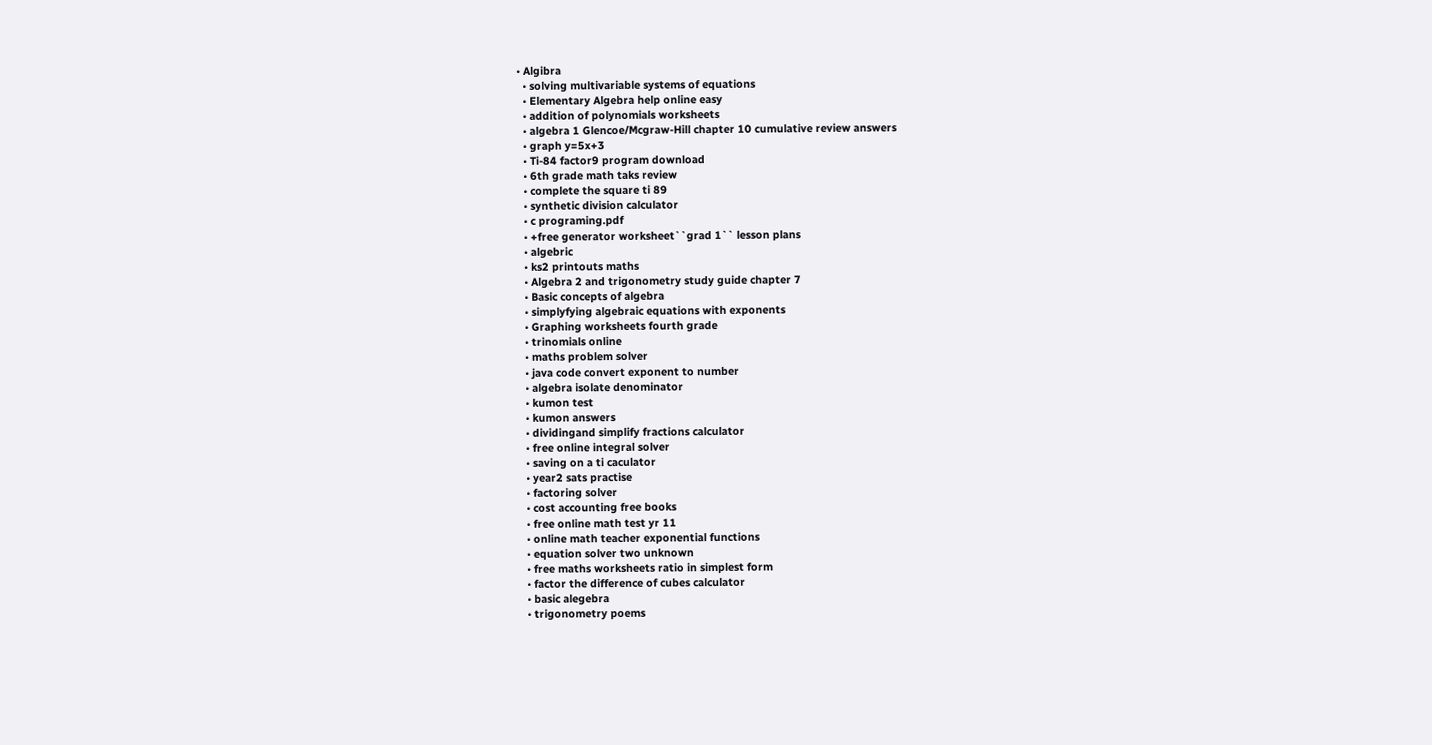• Algibra
  • solving multivariable systems of equations
  • Elementary Algebra help online easy
  • addition of polynomials worksheets
  • algebra 1 Glencoe/Mcgraw-Hill chapter 10 cumulative review answers
  • graph y=5x+3
  • Ti-84 factor9 program download
  • 6th grade math taks review
  • complete the square ti 89
  • synthetic division calculator
  • c programing.pdf
  • +free generator worksheet``grad 1`` lesson plans
  • algebric
  • ks2 printouts maths
  • Algebra 2 and trigonometry study guide chapter 7
  • Basic concepts of algebra
  • simplyfying algebraic equations with exponents
  • Graphing worksheets fourth grade
  • trinomials online
  • maths problem solver
  • java code convert exponent to number
  • algebra isolate denominator
  • kumon test
  • kumon answers
  • dividingand simplify fractions calculator
  • free online integral solver
  • saving on a ti caculator
  • year2 sats practise
  • factoring solver
  • cost accounting free books
  • free online math test yr 11
  • online math teacher exponential functions
  • equation solver two unknown
  • free maths worksheets ratio in simplest form
  • factor the difference of cubes calculator
  • basic alegebra
  • trigonometry poems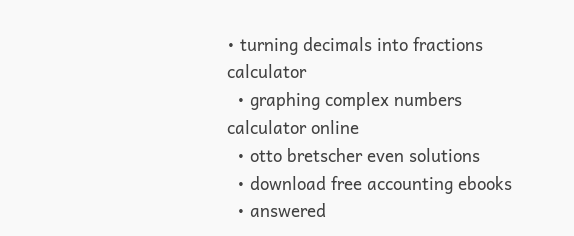• turning decimals into fractions calculator
  • graphing complex numbers calculator online
  • otto bretscher even solutions
  • download free accounting ebooks
  • answered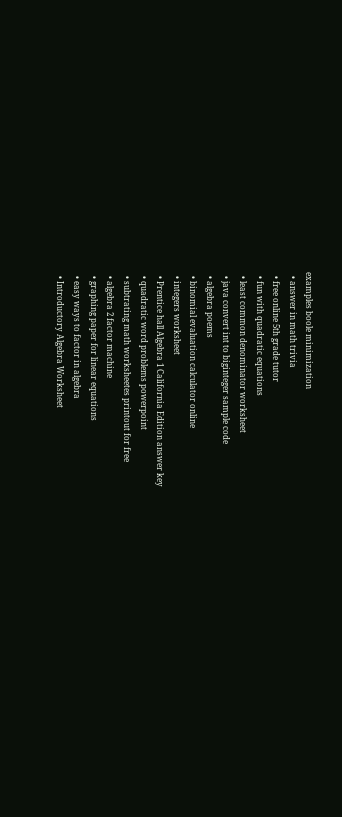examples boole minimization
  • answer in math trivia
  • free online 5th grade tutor
  • fun with quadratic equations
  • least common denominator worksheet
  • java convert int to biginteger sample code
  • algebra poems
  • binomial evaluation calculator online
  • integers worksheet
  • Prentice hall Algebra 1 California Edition answer key
  • quadratic word problems powerpoint
  • subtrating math worksheetes printout for free
  • algebra 2 factor machine
  • graphing paper for linear equations
  • easy ways to factor in algebra
  • Introductory Algebra Worksheet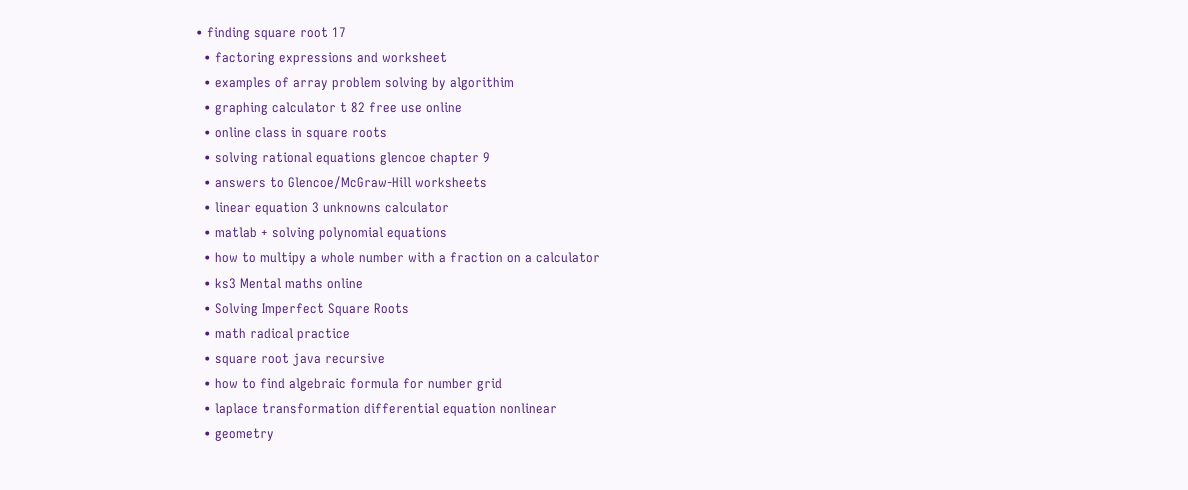• finding square root 17
  • factoring expressions and worksheet
  • examples of array problem solving by algorithim
  • graphing calculator t 82 free use online
  • online class in square roots
  • solving rational equations glencoe chapter 9
  • answers to Glencoe/McGraw-Hill worksheets
  • linear equation 3 unknowns calculator
  • matlab + solving polynomial equations
  • how to multipy a whole number with a fraction on a calculator
  • ks3 Mental maths online
  • Solving Imperfect Square Roots
  • math radical practice
  • square root java recursive
  • how to find algebraic formula for number grid
  • laplace transformation differential equation nonlinear
  • geometry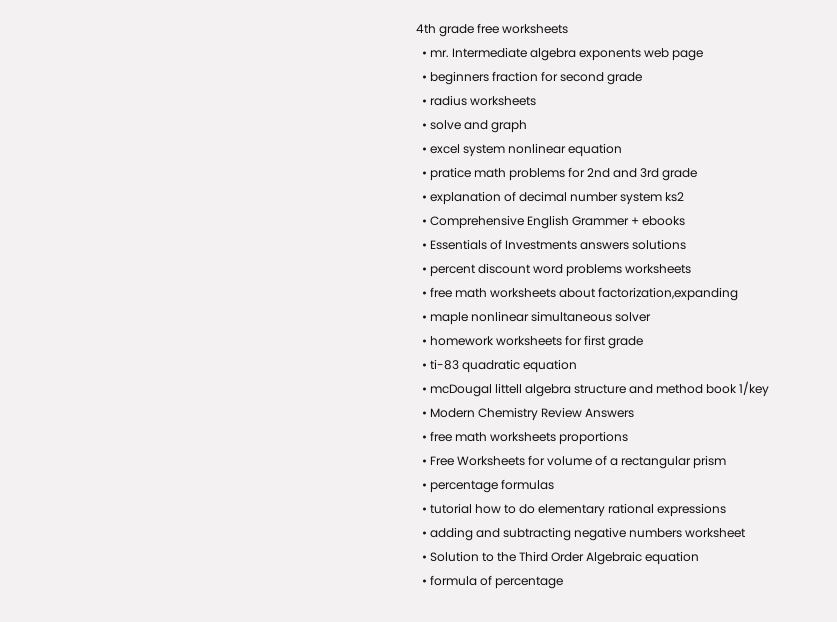4th grade free worksheets
  • mr. Intermediate algebra exponents web page
  • beginners fraction for second grade
  • radius worksheets
  • solve and graph
  • excel system nonlinear equation
  • pratice math problems for 2nd and 3rd grade
  • explanation of decimal number system ks2
  • Comprehensive English Grammer + ebooks
  • Essentials of Investments answers solutions
  • percent discount word problems worksheets
  • free math worksheets about factorization,expanding
  • maple nonlinear simultaneous solver
  • homework worksheets for first grade
  • ti-83 quadratic equation
  • mcDougal littell algebra structure and method book 1/key
  • Modern Chemistry Review Answers
  • free math worksheets proportions
  • Free Worksheets for volume of a rectangular prism
  • percentage formulas
  • tutorial how to do elementary rational expressions
  • adding and subtracting negative numbers worksheet
  • Solution to the Third Order Algebraic equation
  • formula of percentage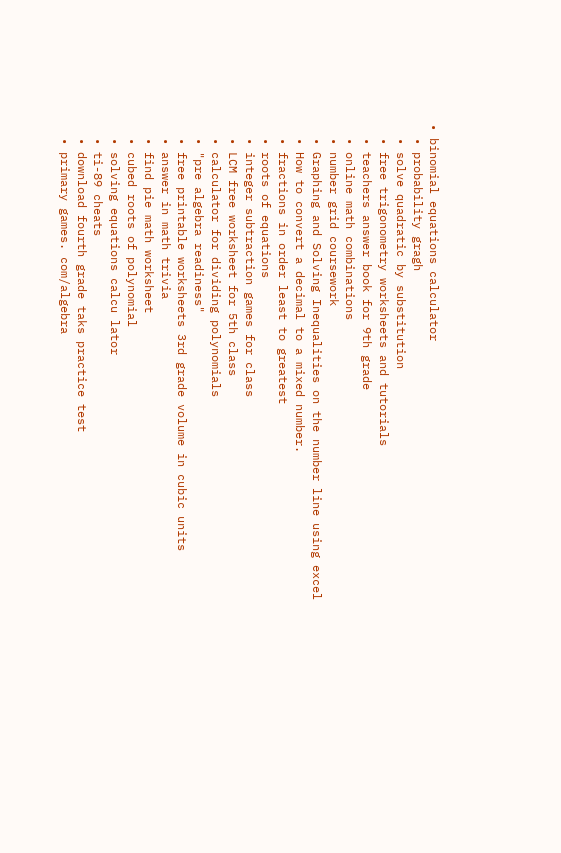• binomial equations calculator
  • probability gragh
  • solve quadratic by substitution
  • free trigonometry worksheets and tutorials
  • teachers answer book for 9th grade
  • online math combinations
  • number grid coursework
  • Graphing and Solving Inequalities on the number line using excel
  • How to convert a decimal to a mixed number.
  • fractions in order least to greatest
  • roots of equations
  • integer subtraction games for class
  • LCM free worksheet for 5th class
  • calculator for dividing polynomials
  • "pre algebra readiness"
  • free printable worksheets 3rd grade volume in cubic units
  • answer in math trivia
  • find pie math worksheet
  • cubed roots of polynomial
  • solving equations calcu lator
  • ti-89 cheats
  • download fourth grade taks practice test
  • primary games. com/algebra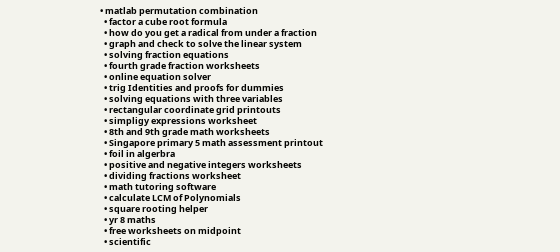• matlab permutation combination
  • factor a cube root formula
  • how do you get a radical from under a fraction
  • graph and check to solve the linear system
  • solving fraction equations
  • fourth grade fraction worksheets
  • online equation solver
  • trig Identities and proofs for dummies
  • solving equations with three variables
  • rectangular coordinate grid printouts
  • simpligy expressions worksheet
  • 8th and 9th grade math worksheets
  • Singapore primary 5 math assessment printout
  • foil in algerbra
  • positive and negative integers worksheets
  • dividing fractions worksheet
  • math tutoring software
  • calculate LCM of Polynomials
  • square rooting helper
  • yr 8 maths
  • free worksheets on midpoint
  • scientific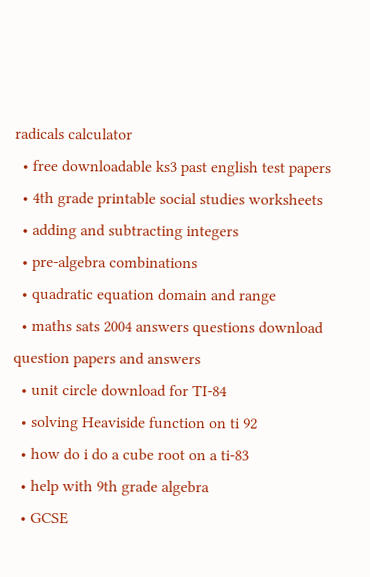radicals calculator
  • free downloadable ks3 past english test papers
  • 4th grade printable social studies worksheets
  • adding and subtracting integers
  • pre-algebra combinations
  • quadratic equation domain and range
  • maths sats 2004 answers questions download question papers and answers
  • unit circle download for TI-84
  • solving Heaviside function on ti 92
  • how do i do a cube root on a ti-83
  • help with 9th grade algebra
  • GCSE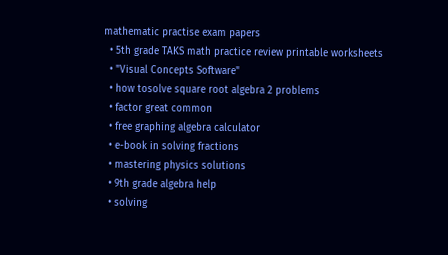mathematic practise exam papers
  • 5th grade TAKS math practice review printable worksheets
  • "Visual Concepts Software"
  • how tosolve square root algebra 2 problems
  • factor great common
  • free graphing algebra calculator
  • e-book in solving fractions
  • mastering physics solutions
  • 9th grade algebra help
  • solving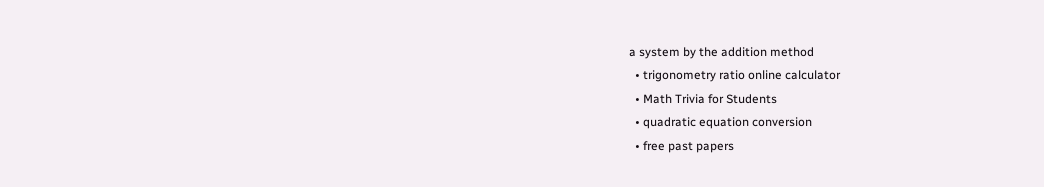a system by the addition method
  • trigonometry ratio online calculator
  • Math Trivia for Students
  • quadratic equation conversion
  • free past papers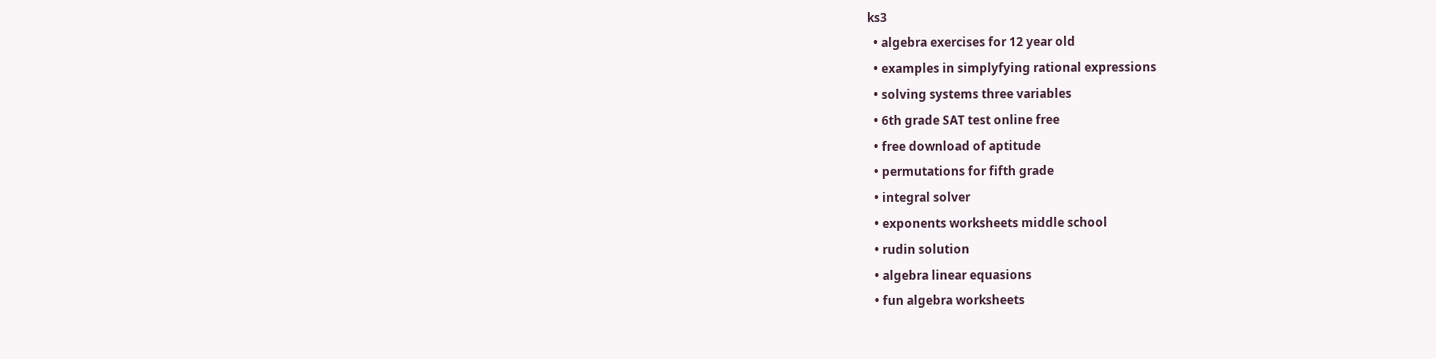ks3
  • algebra exercises for 12 year old
  • examples in simplyfying rational expressions
  • solving systems three variables
  • 6th grade SAT test online free
  • free download of aptitude
  • permutations for fifth grade
  • integral solver
  • exponents worksheets middle school
  • rudin solution
  • algebra linear equasions
  • fun algebra worksheets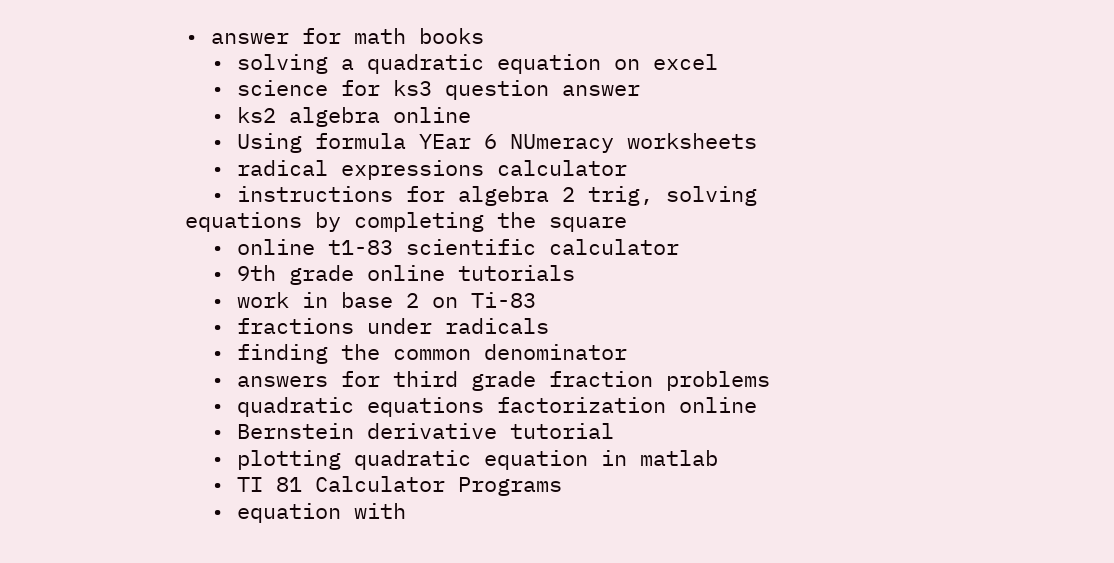• answer for math books
  • solving a quadratic equation on excel
  • science for ks3 question answer
  • ks2 algebra online
  • Using formula YEar 6 NUmeracy worksheets
  • radical expressions calculator
  • instructions for algebra 2 trig, solving equations by completing the square
  • online t1-83 scientific calculator
  • 9th grade online tutorials
  • work in base 2 on Ti-83
  • fractions under radicals
  • finding the common denominator
  • answers for third grade fraction problems
  • quadratic equations factorization online
  • Bernstein derivative tutorial
  • plotting quadratic equation in matlab
  • TI 81 Calculator Programs
  • equation with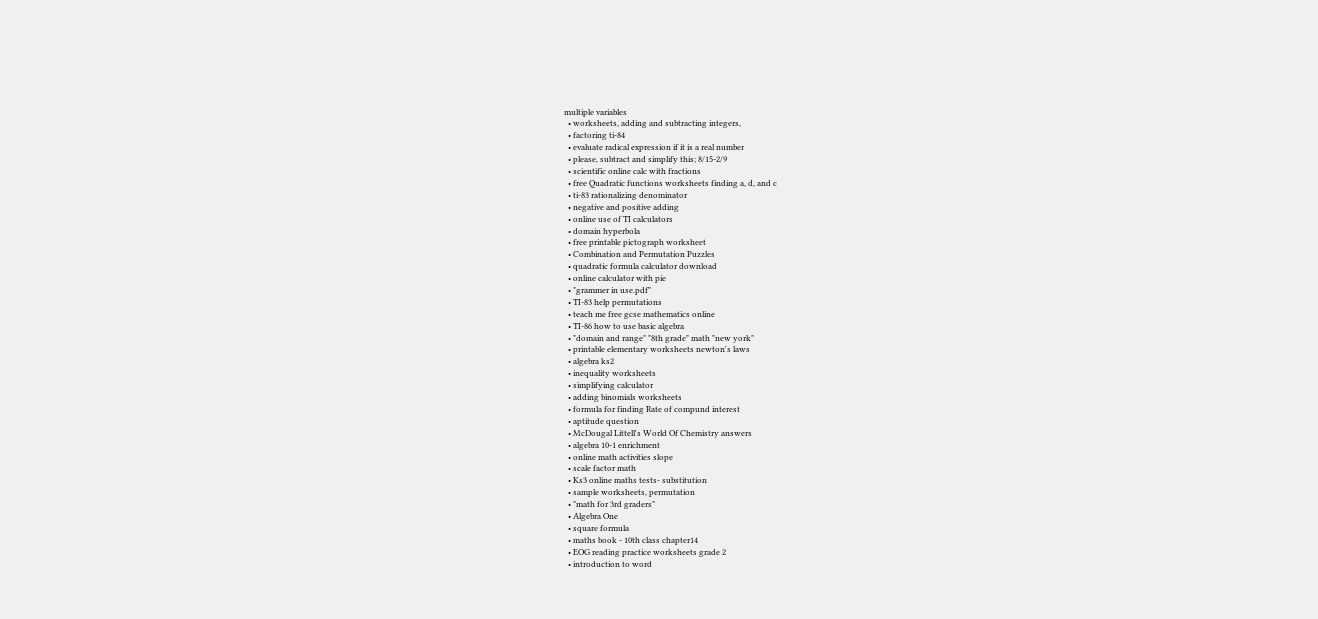multiple variables
  • worksheets, adding and subtracting integers,
  • factoring ti-84
  • evaluate radical expression if it is a real number
  • please, subtract and simplify this; 8/15-2/9
  • scientific online calc with fractions
  • free Quadratic functions worksheets finding a, d, and c
  • ti-83 rationalizing denominator
  • negative and positive adding
  • online use of TI calculators
  • domain hyperbola
  • free printable pictograph worksheet
  • Combination and Permutation Puzzles
  • quadratic formula calculator download
  • online calculator with pie
  • "grammer in use.pdf"
  • TI-83 help permutations
  • teach me free gcse mathematics online
  • TI-86 how to use basic algebra
  • "domain and range" "8th grade" math "new york"
  • printable elementary worksheets newton's laws
  • algebra ks2
  • inequality worksheets
  • simplifying calculator
  • adding binomials worksheets
  • formula for finding Rate of compund interest
  • aptitude question
  • McDougal Littell's World Of Chemistry answers
  • algebra 10-1 enrichment
  • online math activities slope
  • scale factor math
  • Ks3 online maths tests- substitution
  • sample worksheets, permutation
  • "math for 3rd graders"
  • Algebra One
  • square formula
  • maths book - 10th class chapter14
  • EOG reading practice worksheets grade 2
  • introduction to word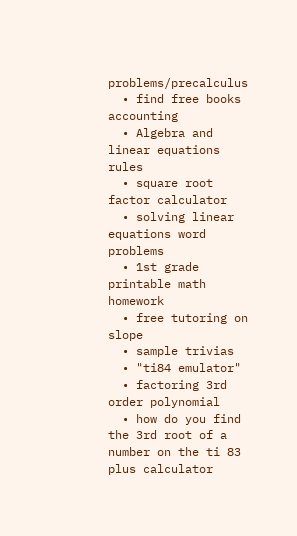problems/precalculus
  • find free books accounting
  • Algebra and linear equations rules
  • square root factor calculator
  • solving linear equations word problems
  • 1st grade printable math homework
  • free tutoring on slope
  • sample trivias
  • "ti84 emulator"
  • factoring 3rd order polynomial
  • how do you find the 3rd root of a number on the ti 83 plus calculator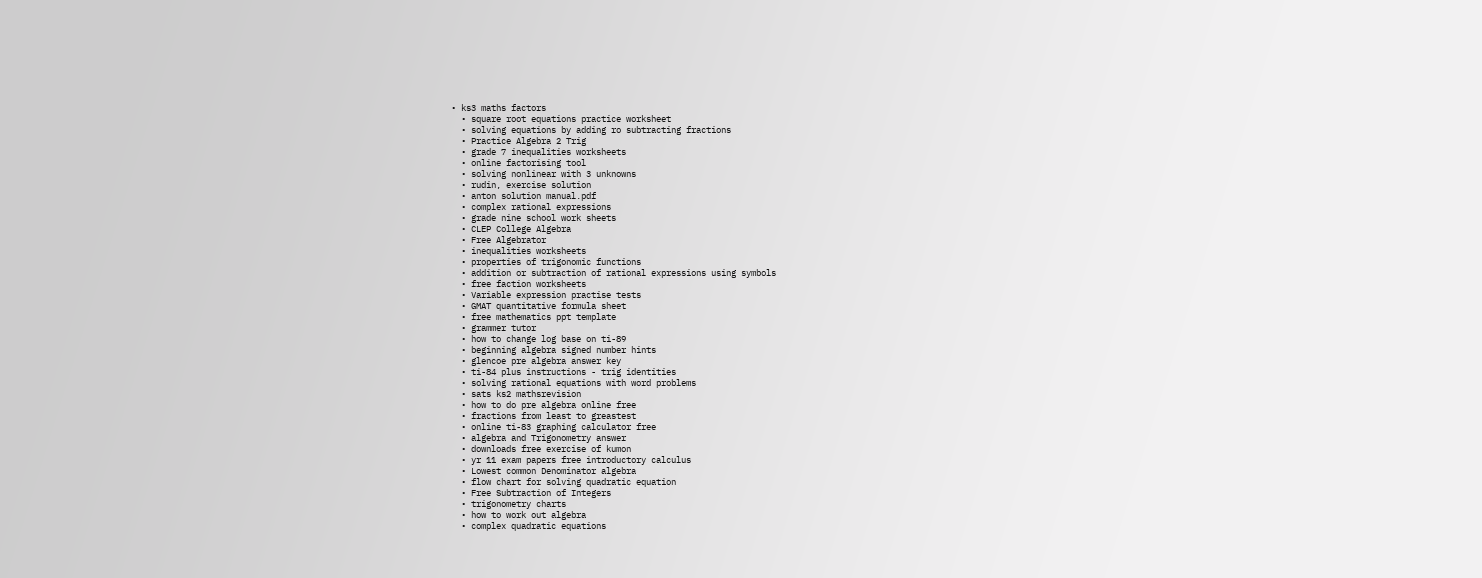• ks3 maths factors
  • square root equations practice worksheet
  • solving equations by adding ro subtracting fractions
  • Practice Algebra 2 Trig
  • grade 7 inequalities worksheets
  • online factorising tool
  • solving nonlinear with 3 unknowns
  • rudin, exercise solution
  • anton solution manual.pdf
  • complex rational expressions
  • grade nine school work sheets
  • CLEP College Algebra
  • Free Algebrator
  • inequalities worksheets
  • properties of trigonomic functions
  • addition or subtraction of rational expressions using symbols
  • free faction worksheets
  • Variable expression practise tests
  • GMAT quantitative formula sheet
  • free mathematics ppt template
  • grammer tutor
  • how to change log base on ti-89
  • beginning algebra signed number hints
  • glencoe pre algebra answer key
  • ti-84 plus instructions - trig identities
  • solving rational equations with word problems
  • sats ks2 mathsrevision
  • how to do pre algebra online free
  • fractions from least to greastest
  • online ti-83 graphing calculator free
  • algebra and Trigonometry answer
  • downloads free exercise of kumon
  • yr 11 exam papers free introductory calculus
  • Lowest common Denominator algebra
  • flow chart for solving quadratic equation
  • Free Subtraction of Integers
  • trigonometry charts
  • how to work out algebra
  • complex quadratic equations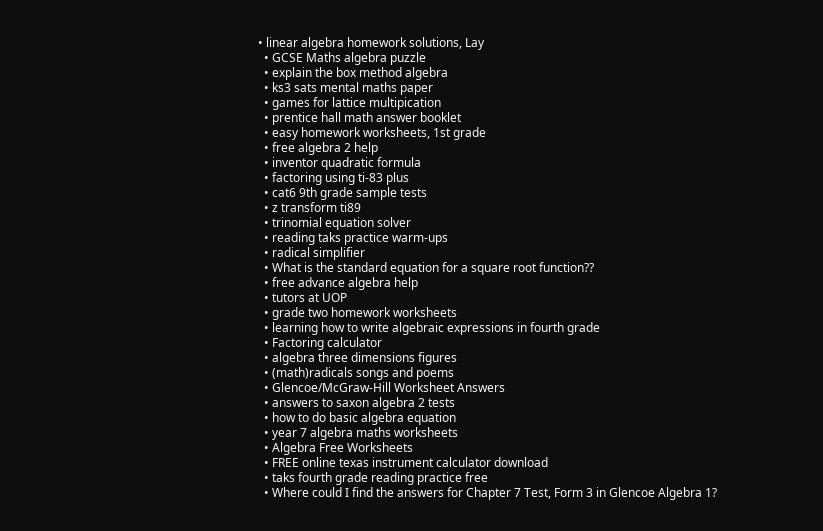• linear algebra homework solutions, Lay
  • GCSE Maths algebra puzzle
  • explain the box method algebra
  • ks3 sats mental maths paper
  • games for lattice multipication
  • prentice hall math answer booklet
  • easy homework worksheets, 1st grade
  • free algebra 2 help
  • inventor quadratic formula
  • factoring using ti-83 plus
  • cat6 9th grade sample tests
  • z transform ti89
  • trinomial equation solver
  • reading taks practice warm-ups
  • radical simplifier
  • What is the standard equation for a square root function??
  • free advance algebra help
  • tutors at UOP
  • grade two homework worksheets
  • learning how to write algebraic expressions in fourth grade
  • Factoring calculator
  • algebra three dimensions figures
  • (math)radicals songs and poems
  • Glencoe/McGraw-Hill Worksheet Answers
  • answers to saxon algebra 2 tests
  • how to do basic algebra equation
  • year 7 algebra maths worksheets
  • Algebra Free Worksheets
  • FREE online texas instrument calculator download
  • taks fourth grade reading practice free
  • Where could I find the answers for Chapter 7 Test, Form 3 in Glencoe Algebra 1?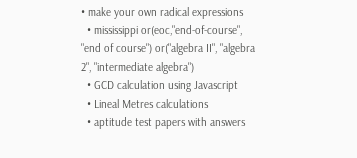• make your own radical expressions
  • mississippi or(eoc,"end-of-course", "end of course") or("algebra II", "algebra 2", "intermediate algebra")
  • GCD calculation using Javascript
  • Lineal Metres calculations
  • aptitude test papers with answers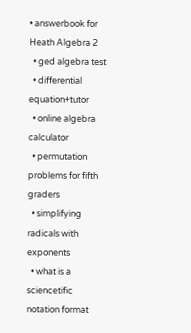• answerbook for Heath Algebra 2
  • ged algebra test
  • differential equation+tutor
  • online algebra calculator
  • permutation problems for fifth graders
  • simplifying radicals with exponents
  • what is a sciencetific notation format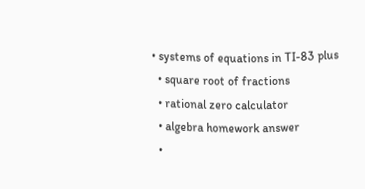• systems of equations in TI-83 plus
  • square root of fractions
  • rational zero calculator
  • algebra homework answer
  •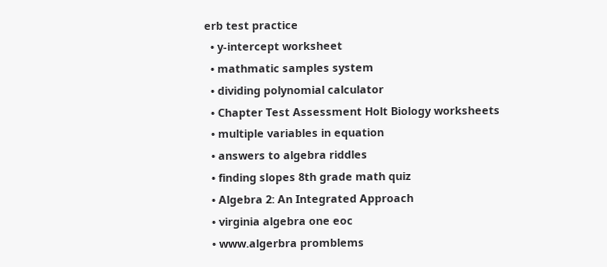erb test practice
  • y-intercept worksheet
  • mathmatic samples system
  • dividing polynomial calculator
  • Chapter Test Assessment Holt Biology worksheets
  • multiple variables in equation
  • answers to algebra riddles
  • finding slopes 8th grade math quiz
  • Algebra 2: An Integrated Approach
  • virginia algebra one eoc
  • www.algerbra promblems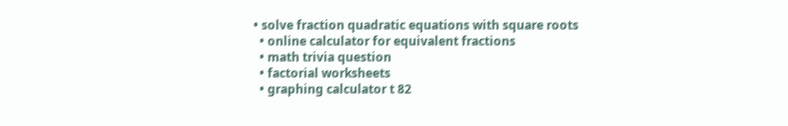• solve fraction quadratic equations with square roots
  • online calculator for equivalent fractions
  • math trivia question
  • factorial worksheets
  • graphing calculator t 82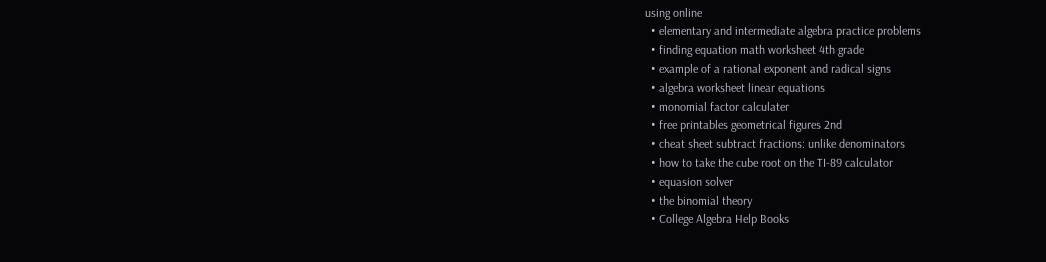using online
  • elementary and intermediate algebra practice problems
  • finding equation math worksheet 4th grade
  • example of a rational exponent and radical signs
  • algebra worksheet linear equations
  • monomial factor calculater
  • free printables geometrical figures 2nd
  • cheat sheet subtract fractions: unlike denominators
  • how to take the cube root on the TI-89 calculator
  • equasion solver
  • the binomial theory
  • College Algebra Help Books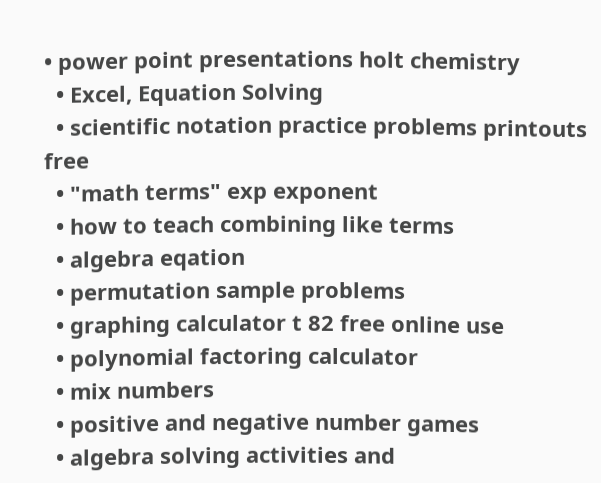• power point presentations holt chemistry
  • Excel, Equation Solving
  • scientific notation practice problems printouts free
  • "math terms" exp exponent
  • how to teach combining like terms
  • algebra eqation
  • permutation sample problems
  • graphing calculator t 82 free online use
  • polynomial factoring calculator
  • mix numbers
  • positive and negative number games
  • algebra solving activities and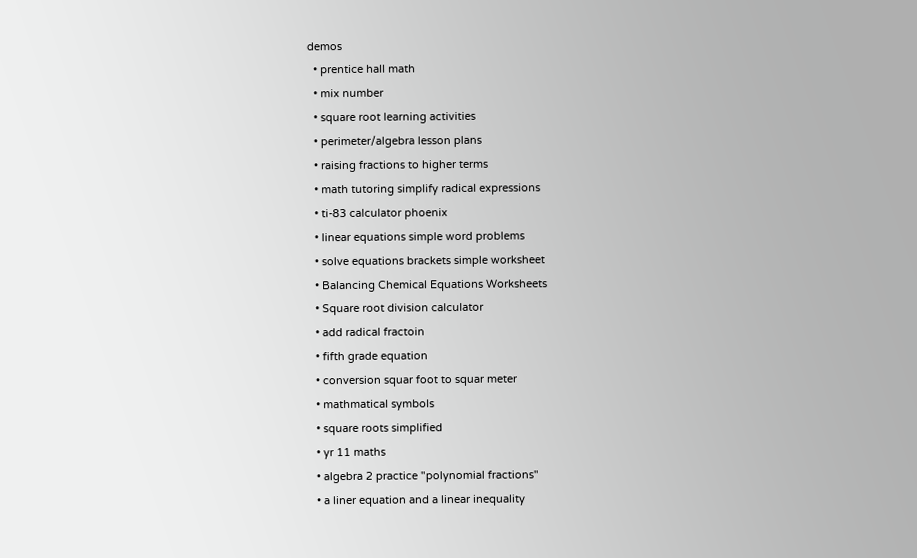demos
  • prentice hall math
  • mix number
  • square root learning activities
  • perimeter/algebra lesson plans
  • raising fractions to higher terms
  • math tutoring simplify radical expressions
  • ti-83 calculator phoenix
  • linear equations simple word problems
  • solve equations brackets simple worksheet
  • Balancing Chemical Equations Worksheets
  • Square root division calculator
  • add radical fractoin
  • fifth grade equation
  • conversion squar foot to squar meter
  • mathmatical symbols
  • square roots simplified
  • yr 11 maths
  • algebra 2 practice "polynomial fractions"
  • a liner equation and a linear inequality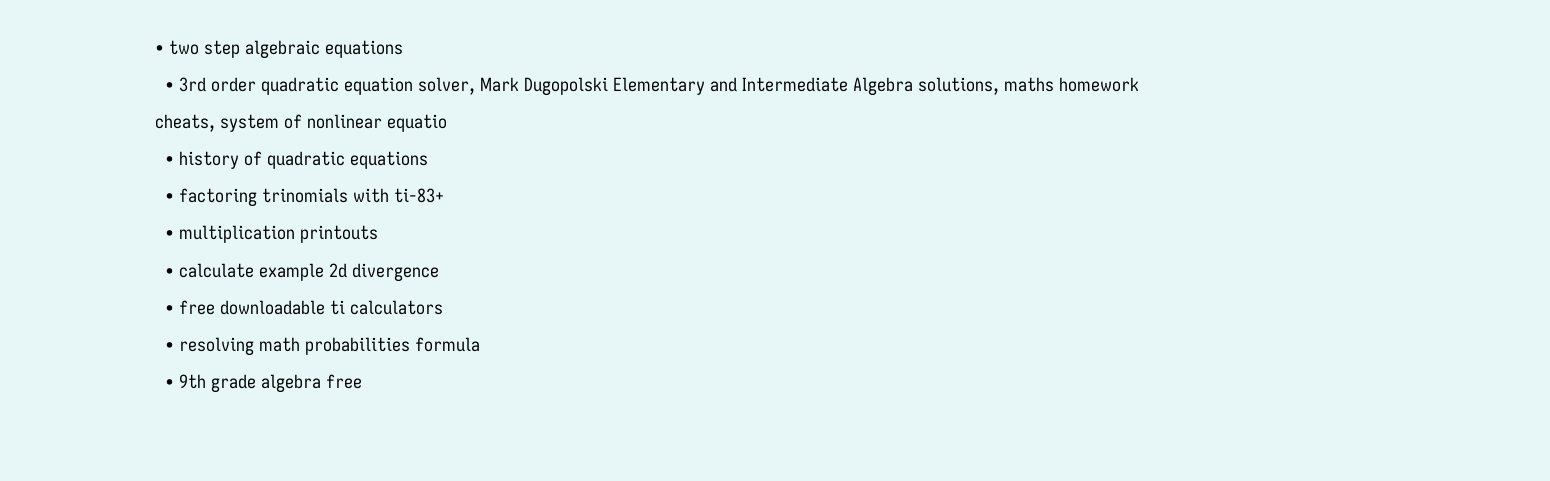• two step algebraic equations
  • 3rd order quadratic equation solver, Mark Dugopolski Elementary and Intermediate Algebra solutions, maths homework cheats, system of nonlinear equatio
  • history of quadratic equations
  • factoring trinomials with ti-83+
  • multiplication printouts
  • calculate example 2d divergence
  • free downloadable ti calculators
  • resolving math probabilities formula
  • 9th grade algebra free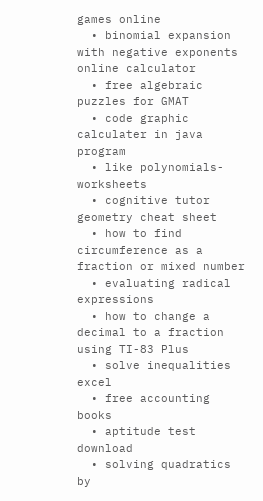games online
  • binomial expansion with negative exponents online calculator
  • free algebraic puzzles for GMAT
  • code graphic calculater in java program
  • like polynomials-worksheets
  • cognitive tutor geometry cheat sheet
  • how to find circumference as a fraction or mixed number
  • evaluating radical expressions
  • how to change a decimal to a fraction using TI-83 Plus
  • solve inequalities excel
  • free accounting books
  • aptitude test download
  • solving quadratics by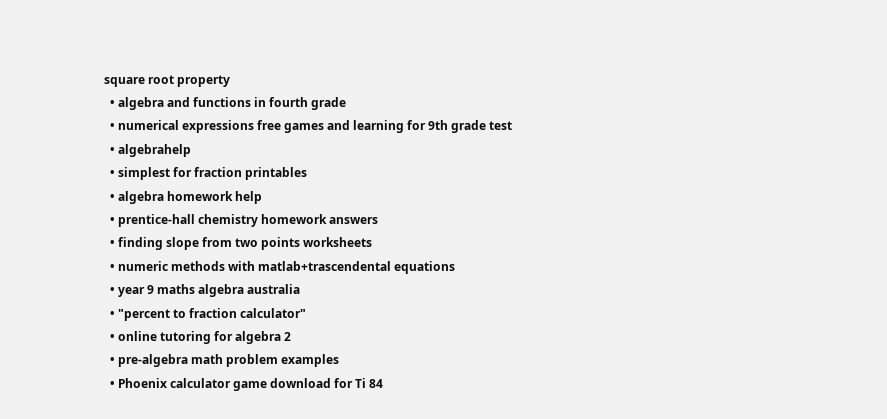square root property
  • algebra and functions in fourth grade
  • numerical expressions free games and learning for 9th grade test
  • algebrahelp
  • simplest for fraction printables
  • algebra homework help
  • prentice-hall chemistry homework answers
  • finding slope from two points worksheets
  • numeric methods with matlab+trascendental equations
  • year 9 maths algebra australia
  • "percent to fraction calculator"
  • online tutoring for algebra 2
  • pre-algebra math problem examples
  • Phoenix calculator game download for Ti 84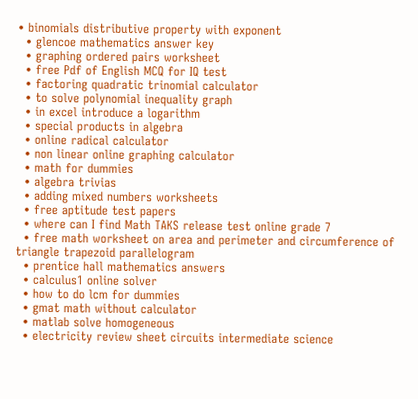• binomials distributive property with exponent
  • glencoe mathematics answer key
  • graphing ordered pairs worksheet
  • free Pdf of English MCQ for IQ test
  • factoring quadratic trinomial calculator
  • to solve polynomial inequality graph
  • in excel introduce a logarithm
  • special products in algebra
  • online radical calculator
  • non linear online graphing calculator
  • math for dummies
  • algebra trivias
  • adding mixed numbers worksheets
  • free aptitude test papers
  • where can I find Math TAKS release test online grade 7
  • free math worksheet on area and perimeter and circumference of triangle trapezoid parallelogram
  • prentice hall mathematics answers
  • calculus1 online solver
  • how to do lcm for dummies
  • gmat math without calculator
  • matlab solve homogeneous
  • electricity review sheet circuits intermediate science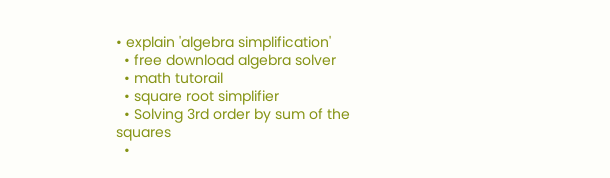• explain 'algebra simplification'
  • free download algebra solver
  • math tutorail
  • square root simplifier
  • Solving 3rd order by sum of the squares
  •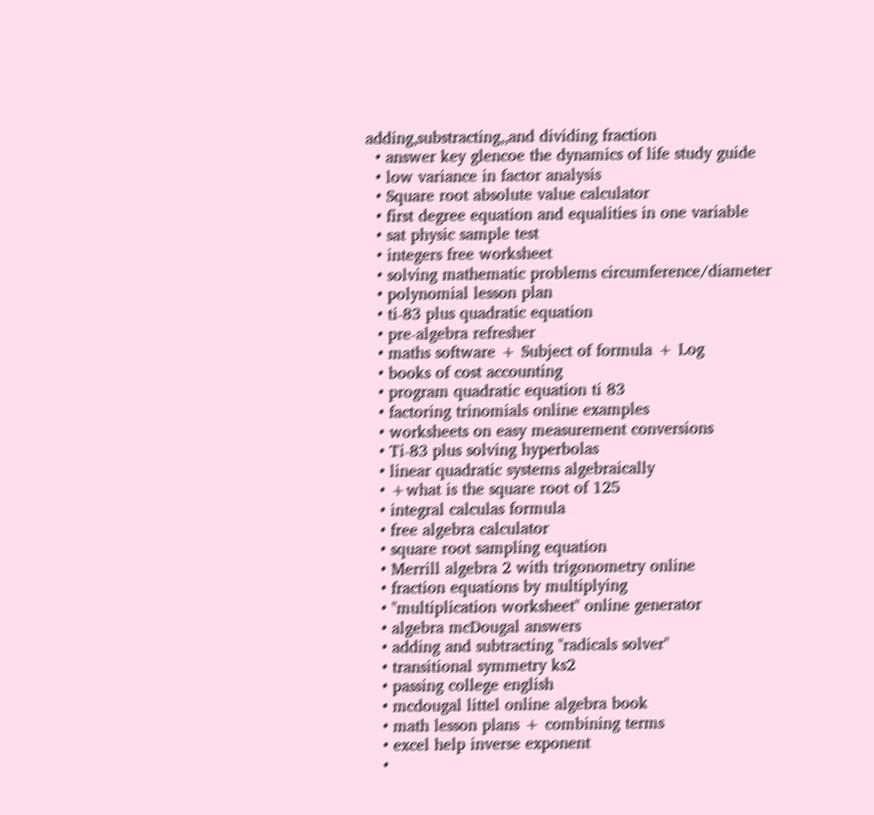adding,substracting,,and dividing fraction
  • answer key glencoe the dynamics of life study guide
  • low variance in factor analysis
  • Square root absolute value calculator
  • first degree equation and equalities in one variable
  • sat physic sample test
  • integers free worksheet
  • solving mathematic problems circumference/diameter
  • polynomial lesson plan
  • ti-83 plus quadratic equation
  • pre-algebra refresher
  • maths software + Subject of formula + Log
  • books of cost accounting
  • program quadratic equation ti 83
  • factoring trinomials online examples
  • worksheets on easy measurement conversions
  • Ti-83 plus solving hyperbolas
  • linear quadratic systems algebraically
  • +what is the square root of 125
  • integral calculas formula
  • free algebra calculator
  • square root sampling equation
  • Merrill algebra 2 with trigonometry online
  • fraction equations by multiplying
  • "multiplication worksheet" online generator
  • algebra mcDougal answers
  • adding and subtracting "radicals solver"
  • transitional symmetry ks2
  • passing college english
  • mcdougal littel online algebra book
  • math lesson plans + combining terms
  • excel help inverse exponent
  •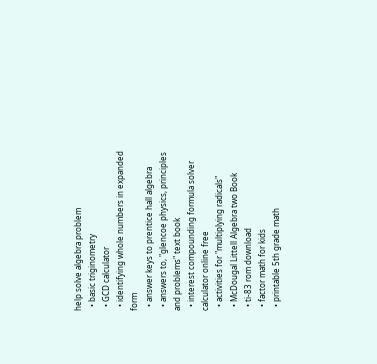help solve algebra problem
  • basic triginometry
  • GCD calculator
  • identifying whole numbers in expanded form
  • answer keys to prentice hall algebra
  • answers to, "glencoe physics, principles and problems" text book
  • interest compounding formula solver calculator online free
  • activities for "multiplying radicals"
  • McDougal Littell Algebra two Book
  • ti-83 rom download
  • factor math for kids
  • printable 5th grade math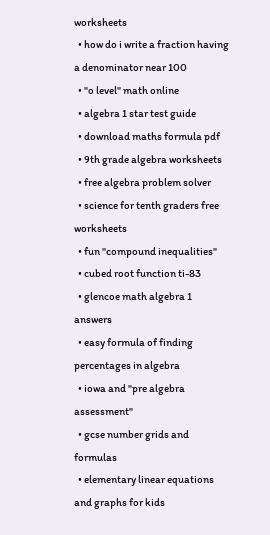worksheets
  • how do i write a fraction having a denominator near 100
  • "o level" math online
  • algebra 1 star test guide
  • download maths formula pdf
  • 9th grade algebra worksheets
  • free algebra problem solver
  • science for tenth graders free worksheets
  • fun "compound inequalities"
  • cubed root function ti-83
  • glencoe math algebra 1 answers
  • easy formula of finding percentages in algebra
  • iowa and "pre algebra assessment"
  • gcse number grids and formulas
  • elementary linear equations and graphs for kids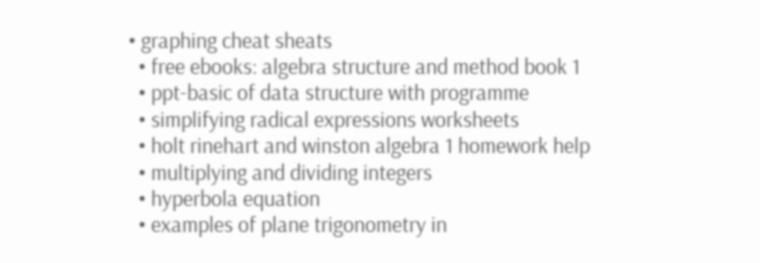• graphing cheat sheats
  • free ebooks: algebra structure and method book 1
  • ppt-basic of data structure with programme
  • simplifying radical expressions worksheets
  • holt rinehart and winston algebra 1 homework help
  • multiplying and dividing integers
  • hyperbola equation
  • examples of plane trigonometry in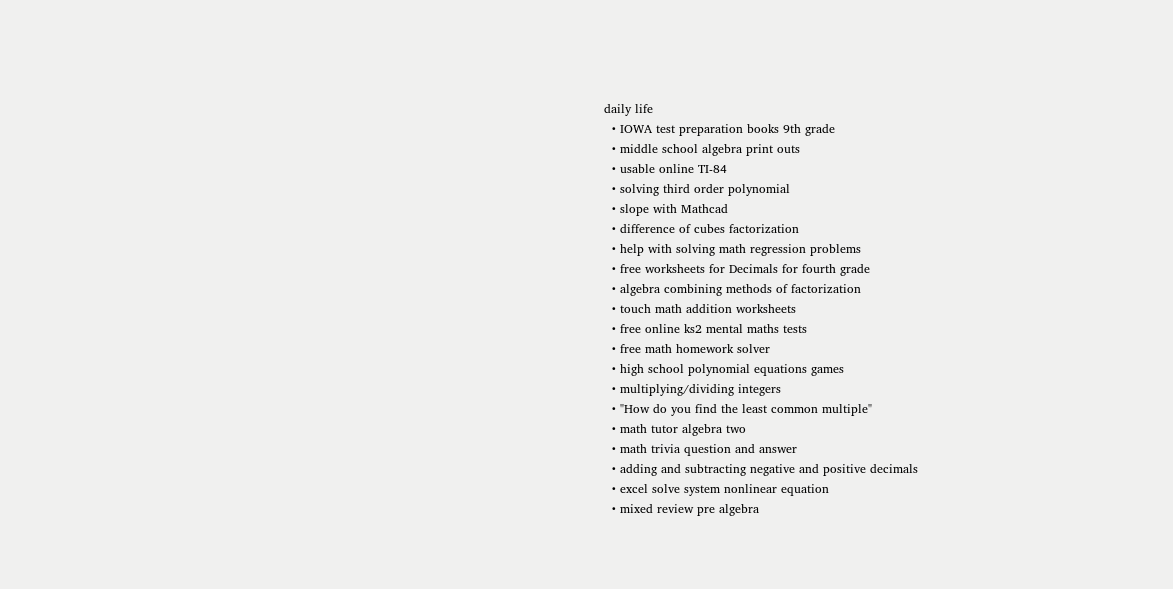daily life
  • IOWA test preparation books 9th grade
  • middle school algebra print outs
  • usable online TI-84
  • solving third order polynomial
  • slope with Mathcad
  • difference of cubes factorization
  • help with solving math regression problems
  • free worksheets for Decimals for fourth grade
  • algebra combining methods of factorization
  • touch math addition worksheets
  • free online ks2 mental maths tests
  • free math homework solver
  • high school polynomial equations games
  • multiplying/dividing integers
  • "How do you find the least common multiple"
  • math tutor algebra two
  • math trivia question and answer
  • adding and subtracting negative and positive decimals
  • excel solve system nonlinear equation
  • mixed review pre algebra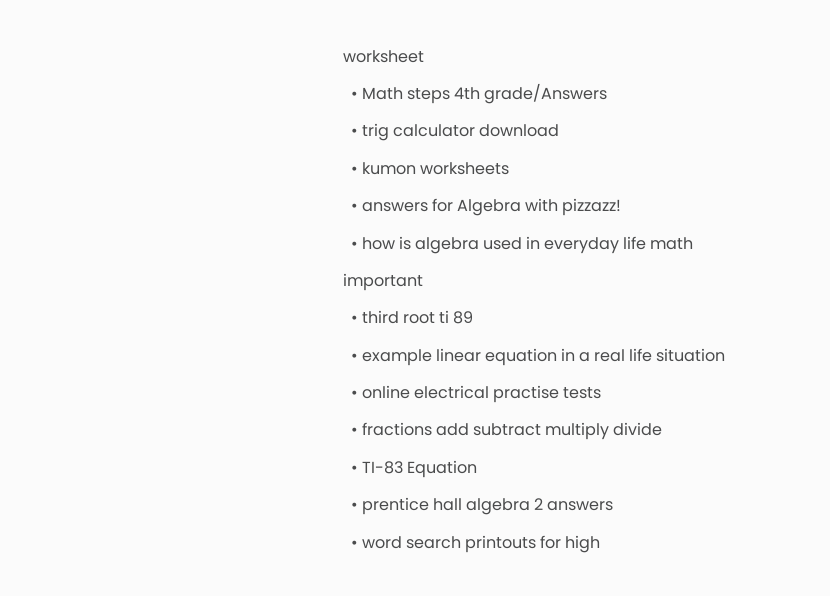worksheet
  • Math steps 4th grade/Answers
  • trig calculator download
  • kumon worksheets
  • answers for Algebra with pizzazz!
  • how is algebra used in everyday life math important
  • third root ti 89
  • example linear equation in a real life situation
  • online electrical practise tests
  • fractions add subtract multiply divide
  • TI-83 Equation
  • prentice hall algebra 2 answers
  • word search printouts for high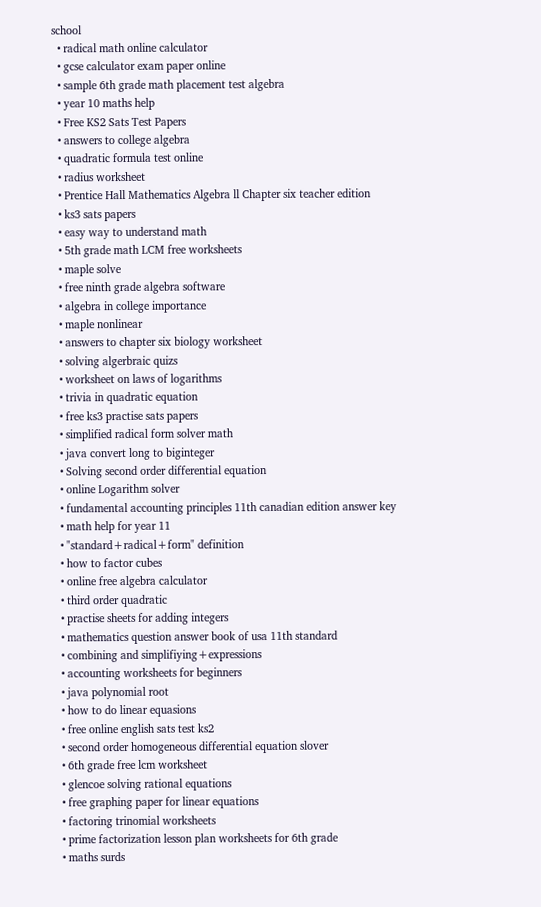school
  • radical math online calculator
  • gcse calculator exam paper online
  • sample 6th grade math placement test algebra
  • year 10 maths help
  • Free KS2 Sats Test Papers
  • answers to college algebra
  • quadratic formula test online
  • radius worksheet
  • Prentice Hall Mathematics Algebra ll Chapter six teacher edition
  • ks3 sats papers
  • easy way to understand math
  • 5th grade math LCM free worksheets
  • maple solve
  • free ninth grade algebra software
  • algebra in college importance
  • maple nonlinear
  • answers to chapter six biology worksheet
  • solving algerbraic quizs
  • worksheet on laws of logarithms
  • trivia in quadratic equation
  • free ks3 practise sats papers
  • simplified radical form solver math
  • java convert long to biginteger
  • Solving second order differential equation
  • online Logarithm solver
  • fundamental accounting principles 11th canadian edition answer key
  • math help for year 11
  • "standard+radical+form" definition
  • how to factor cubes
  • online free algebra calculator
  • third order quadratic
  • practise sheets for adding integers
  • mathematics question answer book of usa 11th standard
  • combining and simplifiying+expressions
  • accounting worksheets for beginners
  • java polynomial root
  • how to do linear equasions
  • free online english sats test ks2
  • second order homogeneous differential equation slover
  • 6th grade free lcm worksheet
  • glencoe solving rational equations
  • free graphing paper for linear equations
  • factoring trinomial worksheets
  • prime factorization lesson plan worksheets for 6th grade
  • maths surds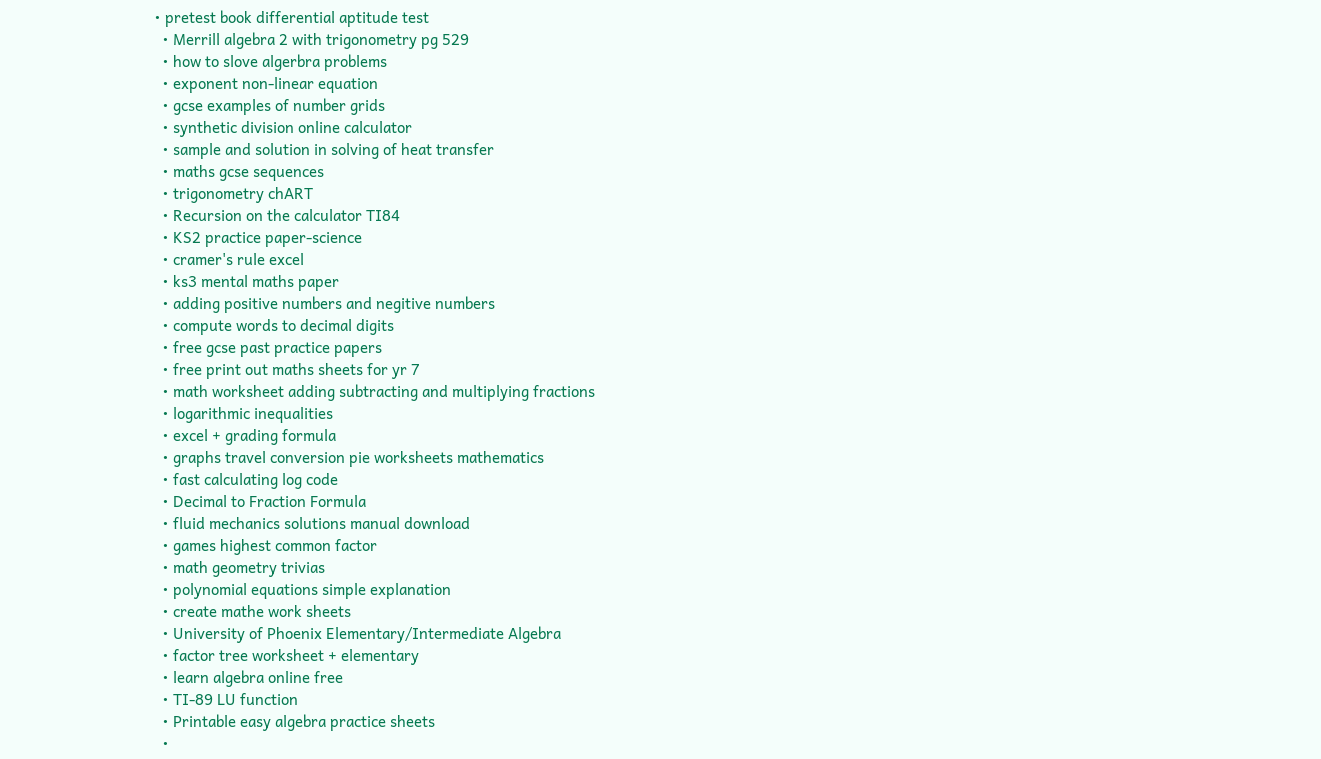• pretest book differential aptitude test
  • Merrill algebra 2 with trigonometry pg 529
  • how to slove algerbra problems
  • exponent non-linear equation
  • gcse examples of number grids
  • synthetic division online calculator
  • sample and solution in solving of heat transfer
  • maths gcse sequences
  • trigonometry chART
  • Recursion on the calculator TI84
  • KS2 practice paper-science
  • cramer's rule excel
  • ks3 mental maths paper
  • adding positive numbers and negitive numbers
  • compute words to decimal digits
  • free gcse past practice papers
  • free print out maths sheets for yr 7
  • math worksheet adding subtracting and multiplying fractions
  • logarithmic inequalities
  • excel + grading formula
  • graphs travel conversion pie worksheets mathematics
  • fast calculating log code
  • Decimal to Fraction Formula
  • fluid mechanics solutions manual download
  • games highest common factor
  • math geometry trivias
  • polynomial equations simple explanation
  • create mathe work sheets
  • University of Phoenix Elementary/Intermediate Algebra
  • factor tree worksheet + elementary
  • learn algebra online free
  • TI-89 LU function
  • Printable easy algebra practice sheets
  •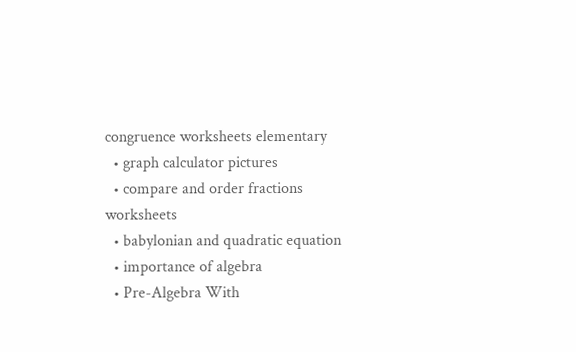congruence worksheets elementary
  • graph calculator pictures
  • compare and order fractions worksheets
  • babylonian and quadratic equation
  • importance of algebra
  • Pre-Algebra With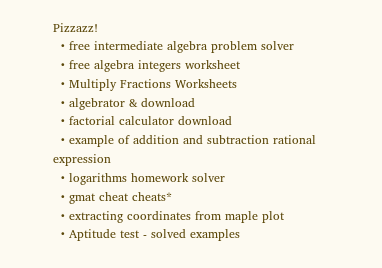Pizzazz!
  • free intermediate algebra problem solver
  • free algebra integers worksheet
  • Multiply Fractions Worksheets
  • algebrator & download
  • factorial calculator download
  • example of addition and subtraction rational expression
  • logarithms homework solver
  • gmat cheat cheats*
  • extracting coordinates from maple plot
  • Aptitude test - solved examples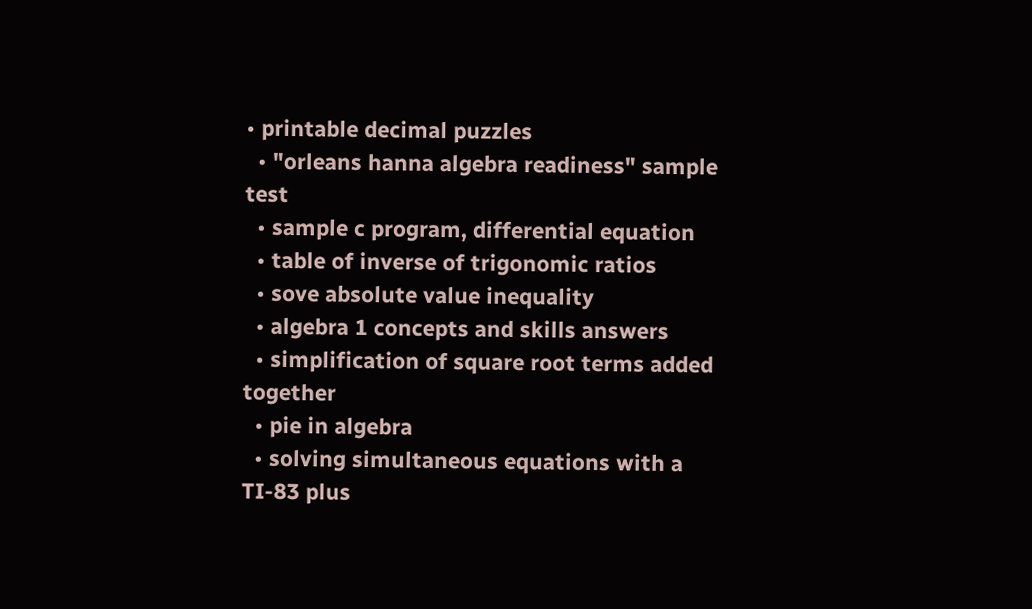• printable decimal puzzles
  • "orleans hanna algebra readiness" sample test
  • sample c program, differential equation
  • table of inverse of trigonomic ratios
  • sove absolute value inequality
  • algebra 1 concepts and skills answers
  • simplification of square root terms added together
  • pie in algebra
  • solving simultaneous equations with a TI-83 plus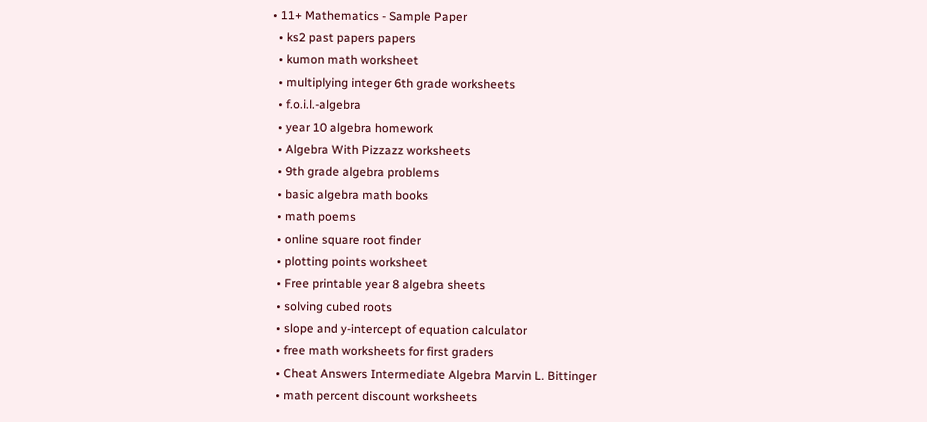• 11+ Mathematics - Sample Paper
  • ks2 past papers papers
  • kumon math worksheet
  • multiplying integer 6th grade worksheets
  • f.o.i.l.-algebra
  • year 10 algebra homework
  • Algebra With Pizzazz worksheets
  • 9th grade algebra problems
  • basic algebra math books
  • math poems
  • online square root finder
  • plotting points worksheet
  • Free printable year 8 algebra sheets
  • solving cubed roots
  • slope and y-intercept of equation calculator
  • free math worksheets for first graders
  • Cheat Answers Intermediate Algebra Marvin L. Bittinger
  • math percent discount worksheets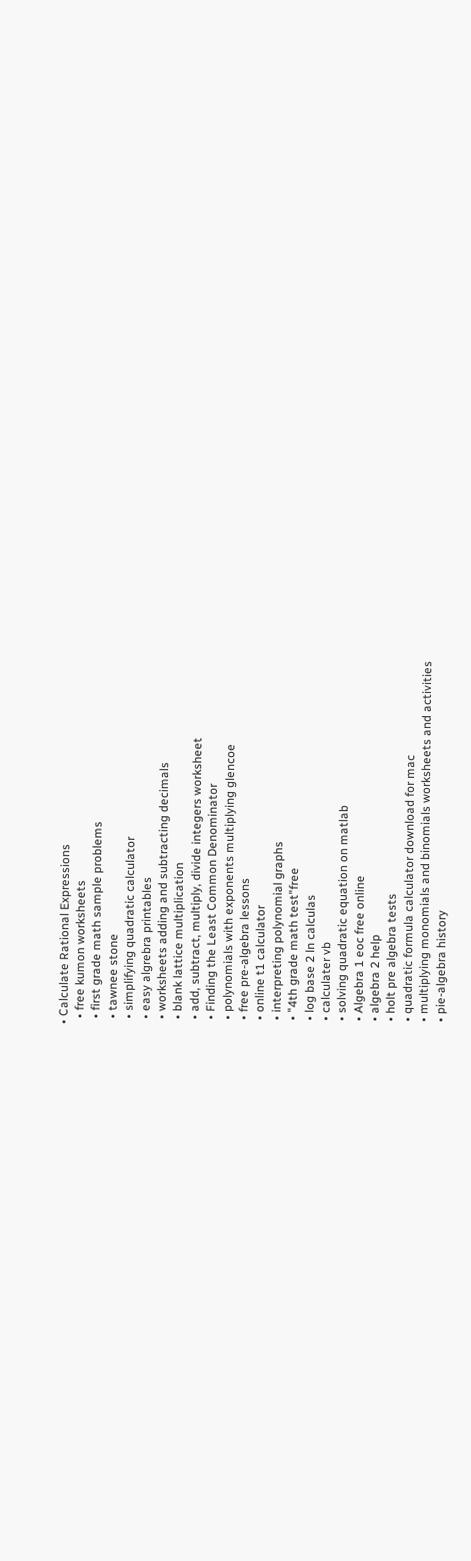• Calculate Rational Expressions
  • free kumon worksheets
  • first grade math sample problems
  • tawnee stone
  • simplifying quadratic calculator
  • easy algrebra printables
  • worksheets adding and subtracting decimals
  • blank lattice multiplication
  • add, subtract, multiply, divide integers worksheet
  • Finding the Least Common Denominator
  • polynomials with exponents multiplying glencoe
  • free pre-algebra lessons
  • online t1 calculator
  • interpreting polynomial graphs
  • "4th grade math test"free
  • log base 2 ln calculas
  • calculater vb
  • solving quadratic equation on matlab
  • Algebra 1 eoc free online
  • algebra 2 help
  • holt pre algebra tests
  • quadratic formula calculator download for mac
  • multiplying monomials and binomials worksheets and activities
  • pie-algebra history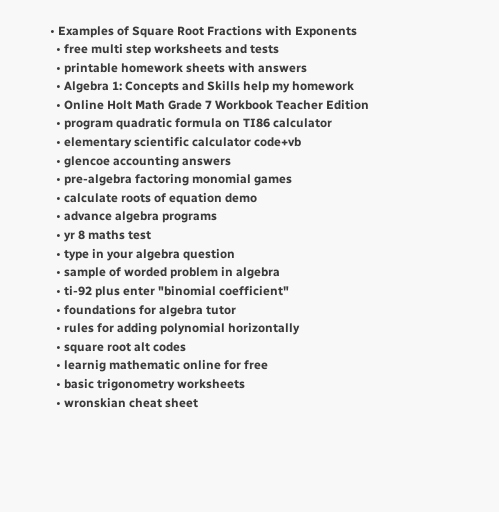• Examples of Square Root Fractions with Exponents
  • free multi step worksheets and tests
  • printable homework sheets with answers
  • Algebra 1: Concepts and Skills help my homework
  • Online Holt Math Grade 7 Workbook Teacher Edition
  • program quadratic formula on TI86 calculator
  • elementary scientific calculator code+vb
  • glencoe accounting answers
  • pre-algebra factoring monomial games
  • calculate roots of equation demo
  • advance algebra programs
  • yr 8 maths test
  • type in your algebra question
  • sample of worded problem in algebra
  • ti-92 plus enter "binomial coefficient"
  • foundations for algebra tutor
  • rules for adding polynomial horizontally
  • square root alt codes
  • learnig mathematic online for free
  • basic trigonometry worksheets
  • wronskian cheat sheet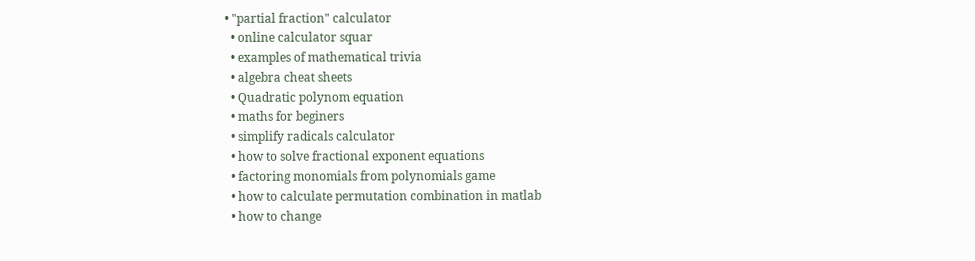• "partial fraction" calculator
  • online calculator squar
  • examples of mathematical trivia
  • algebra cheat sheets
  • Quadratic polynom equation
  • maths for beginers
  • simplify radicals calculator
  • how to solve fractional exponent equations
  • factoring monomials from polynomials game
  • how to calculate permutation combination in matlab
  • how to change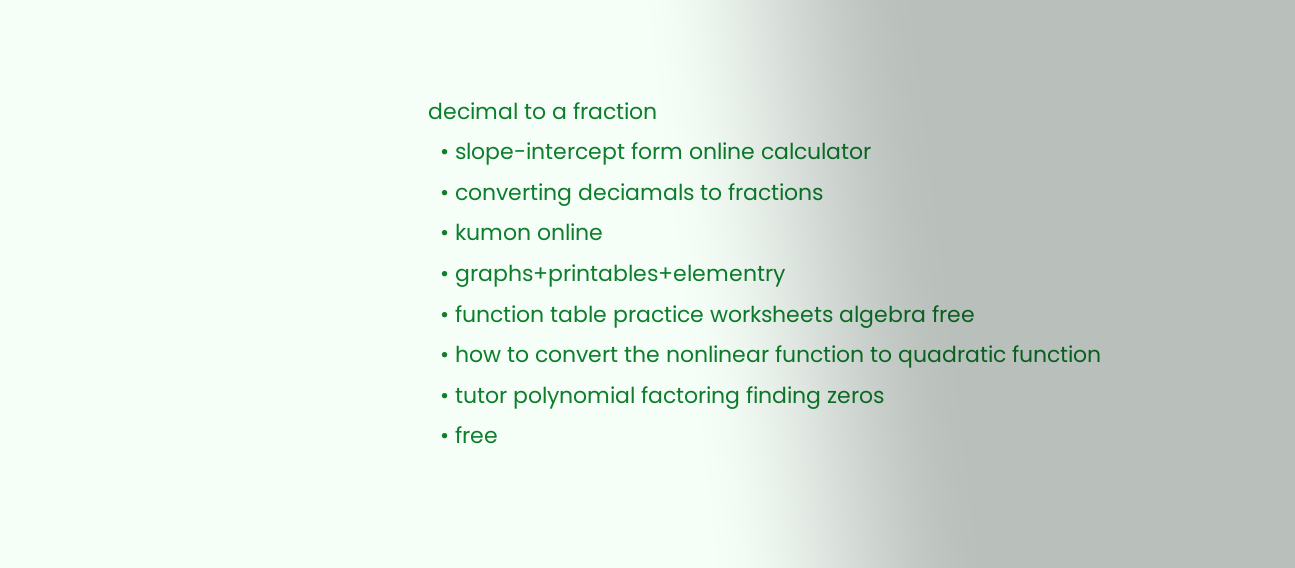decimal to a fraction
  • slope-intercept form online calculator
  • converting deciamals to fractions
  • kumon online
  • graphs+printables+elementry
  • function table practice worksheets algebra free
  • how to convert the nonlinear function to quadratic function
  • tutor polynomial factoring finding zeros
  • free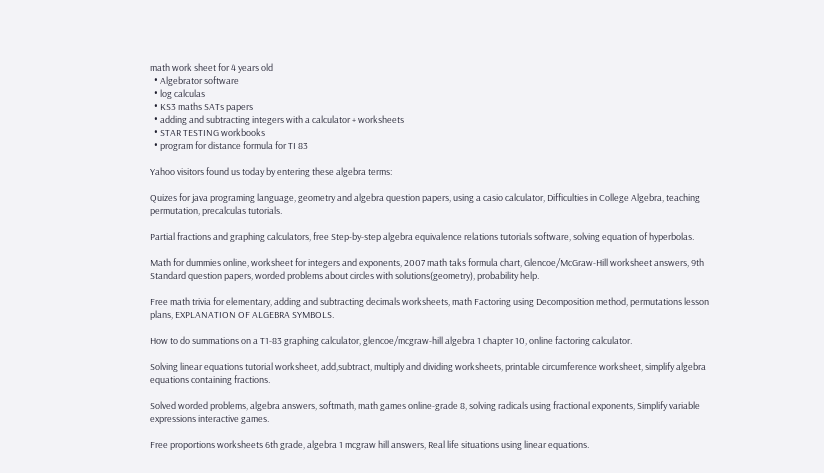math work sheet for 4 years old
  • Algebrator software
  • log calculas
  • KS3 maths SATs papers
  • adding and subtracting integers with a calculator + worksheets
  • STAR TESTING workbooks
  • program for distance formula for TI 83

Yahoo visitors found us today by entering these algebra terms:

Quizes for java programing language, geometry and algebra question papers, using a casio calculator, Difficulties in College Algebra, teaching permutation, precalculas tutorials.

Partial fractions and graphing calculators, free Step-by-step algebra equivalence relations tutorials software, solving equation of hyperbolas.

Math for dummies online, worksheet for integers and exponents, 2007 math taks formula chart, Glencoe/McGraw-Hill worksheet answers, 9th Standard question papers, worded problems about circles with solutions(geometry), probability help.

Free math trivia for elementary, adding and subtracting decimals worksheets, math Factoring using Decomposition method, permutations lesson plans, EXPLANATION OF ALGEBRA SYMBOLS.

How to do summations on a T1-83 graphing calculator, glencoe/mcgraw-hill algebra 1 chapter 10, online factoring calculator.

Solving linear equations tutorial worksheet, add,subtract, multiply and dividing worksheets, printable circumference worksheet, simplify algebra equations containing fractions.

Solved worded problems, algebra answers, softmath, math games online-grade 8, solving radicals using fractional exponents, Simplify variable expressions interactive games.

Free proportions worksheets 6th grade, algebra 1 mcgraw hill answers, Real life situations using linear equations.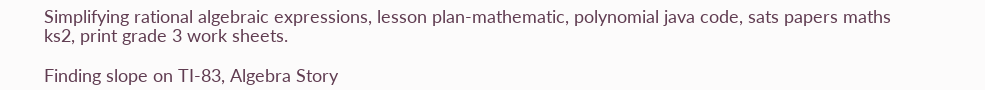Simplifying rational algebraic expressions, lesson plan-mathematic, polynomial java code, sats papers maths ks2, print grade 3 work sheets.

Finding slope on TI-83, Algebra Story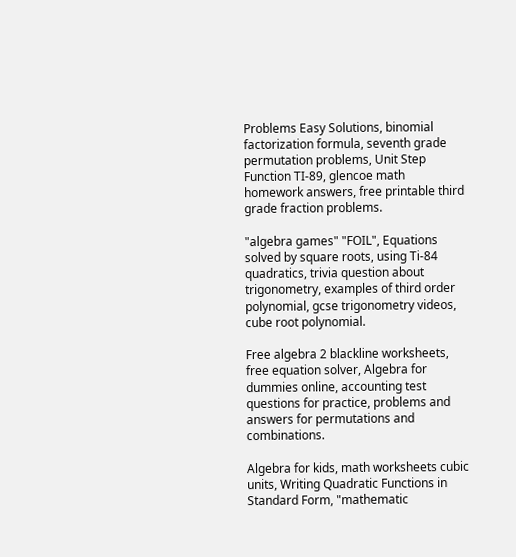Problems Easy Solutions, binomial factorization formula, seventh grade permutation problems, Unit Step Function TI-89, glencoe math homework answers, free printable third grade fraction problems.

"algebra games" "FOIL", Equations solved by square roots, using Ti-84 quadratics, trivia question about trigonometry, examples of third order polynomial, gcse trigonometry videos, cube root polynomial.

Free algebra 2 blackline worksheets, free equation solver, Algebra for dummies online, accounting test questions for practice, problems and answers for permutations and combinations.

Algebra for kids, math worksheets cubic units, Writing Quadratic Functions in Standard Form, "mathematic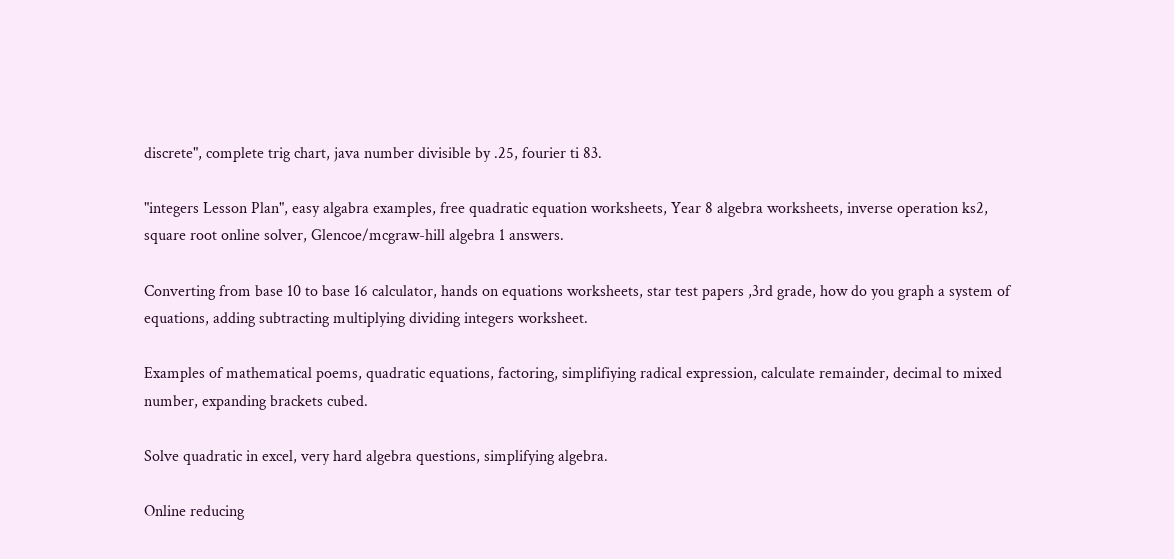discrete", complete trig chart, java number divisible by .25, fourier ti 83.

"integers Lesson Plan", easy algabra examples, free quadratic equation worksheets, Year 8 algebra worksheets, inverse operation ks2, square root online solver, Glencoe/mcgraw-hill algebra 1 answers.

Converting from base 10 to base 16 calculator, hands on equations worksheets, star test papers ,3rd grade, how do you graph a system of equations, adding subtracting multiplying dividing integers worksheet.

Examples of mathematical poems, quadratic equations, factoring, simplifiying radical expression, calculate remainder, decimal to mixed number, expanding brackets cubed.

Solve quadratic in excel, very hard algebra questions, simplifying algebra.

Online reducing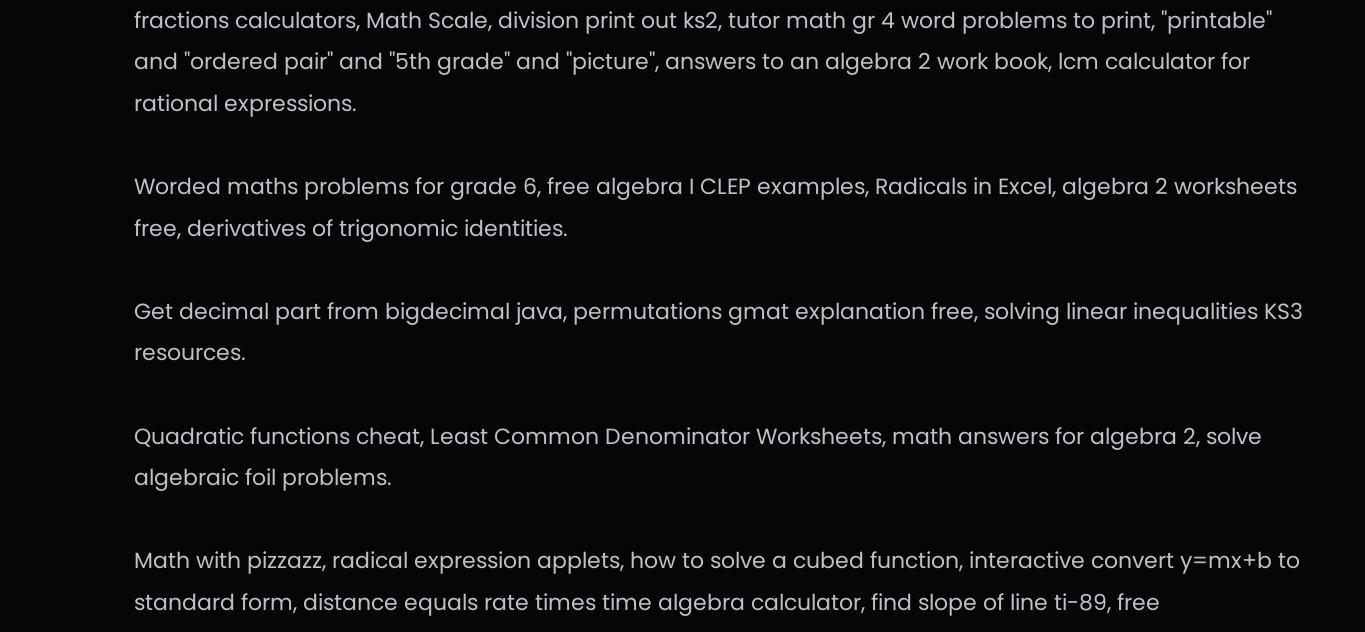fractions calculators, Math Scale, division print out ks2, tutor math gr 4 word problems to print, "printable" and "ordered pair" and "5th grade" and "picture", answers to an algebra 2 work book, lcm calculator for rational expressions.

Worded maths problems for grade 6, free algebra I CLEP examples, Radicals in Excel, algebra 2 worksheets free, derivatives of trigonomic identities.

Get decimal part from bigdecimal java, permutations gmat explanation free, solving linear inequalities KS3 resources.

Quadratic functions cheat, Least Common Denominator Worksheets, math answers for algebra 2, solve algebraic foil problems.

Math with pizzazz, radical expression applets, how to solve a cubed function, interactive convert y=mx+b to standard form, distance equals rate times time algebra calculator, find slope of line ti-89, free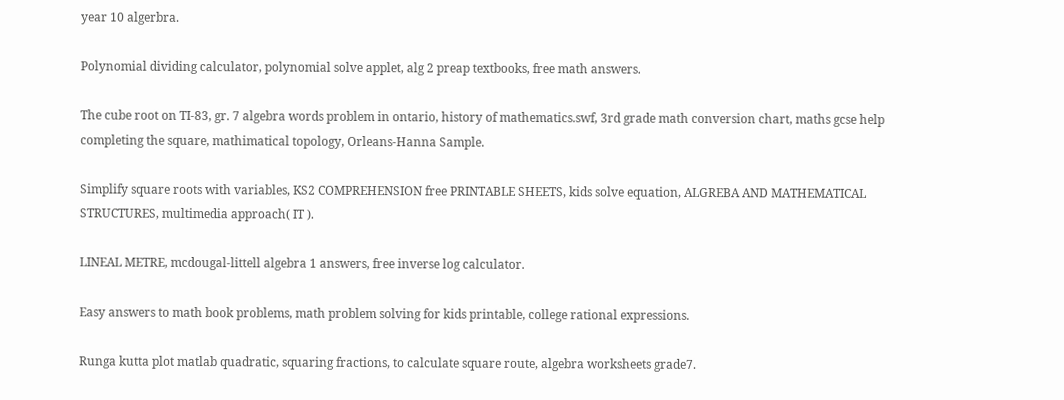year 10 algerbra.

Polynomial dividing calculator, polynomial solve applet, alg 2 preap textbooks, free math answers.

The cube root on TI-83, gr. 7 algebra words problem in ontario, history of mathematics.swf, 3rd grade math conversion chart, maths gcse help completing the square, mathimatical topology, Orleans-Hanna Sample.

Simplify square roots with variables, KS2 COMPREHENSION free PRINTABLE SHEETS, kids solve equation, ALGREBA AND MATHEMATICAL STRUCTURES, multimedia approach( IT ).

LINEAL METRE, mcdougal-littell algebra 1 answers, free inverse log calculator.

Easy answers to math book problems, math problem solving for kids printable, college rational expressions.

Runga kutta plot matlab quadratic, squaring fractions, to calculate square route, algebra worksheets grade7.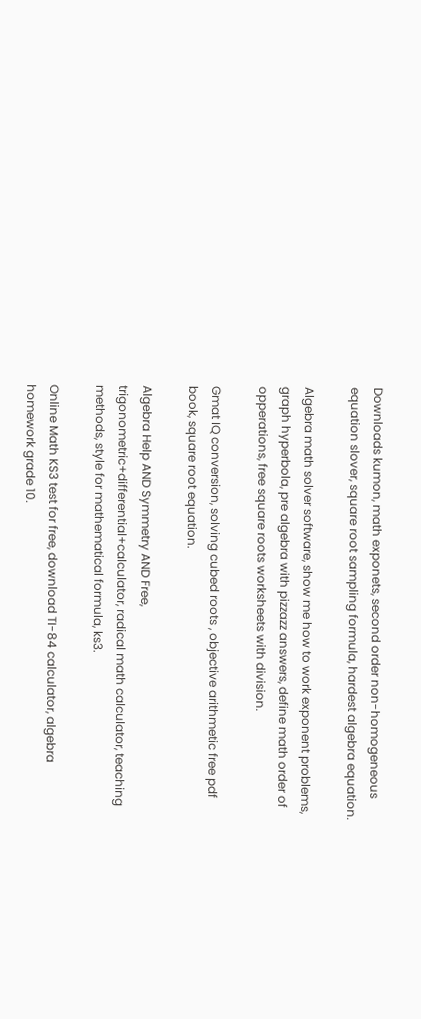Downloads kumon, math exponets, second order non-homogeneous equation slover, square root sampling formula, hardest algebra equation.

Algebra math solver software, show me how to work exponent problems, graph hyperbola, pre algebra with pizzazz answers, define math order of opperations, free square roots worksheets with division.

Gmat IQ conversion, solving cubed roots , objective arithmetic free pdf book, square root equation.

Algebra Help AND Symmetry AND Free, trigonometric+differential+calculator, radical math calculator, teaching methods, style for mathematical formula, ks3.

Online Math KS3 test for free, download TI-84 calculator, algebra homework grade 10.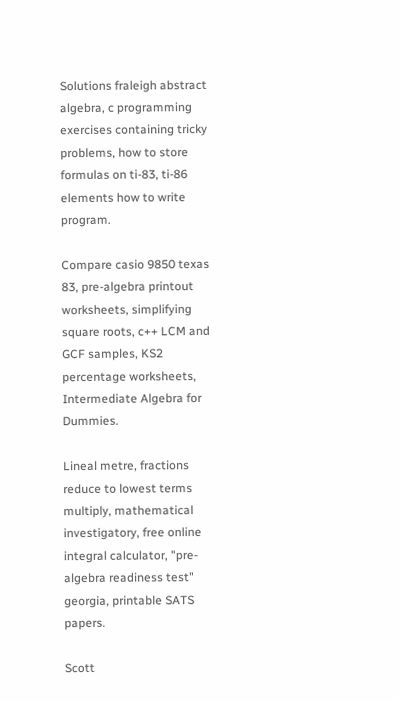Solutions fraleigh abstract algebra, c programming exercises containing tricky problems, how to store formulas on ti-83, ti-86 elements how to write program.

Compare casio 9850 texas 83, pre-algebra printout worksheets, simplifying square roots, c++ LCM and GCF samples, KS2 percentage worksheets, Intermediate Algebra for Dummies.

Lineal metre, fractions reduce to lowest terms multiply, mathematical investigatory, free online integral calculator, "pre-algebra readiness test" georgia, printable SATS papers.

Scott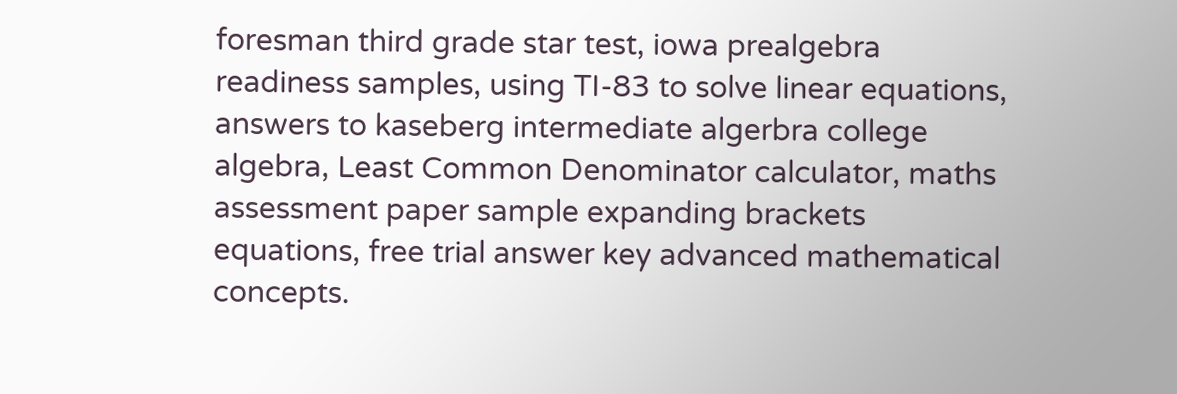foresman third grade star test, iowa prealgebra readiness samples, using TI-83 to solve linear equations, answers to kaseberg intermediate algerbra college algebra, Least Common Denominator calculator, maths assessment paper sample expanding brackets equations, free trial answer key advanced mathematical concepts.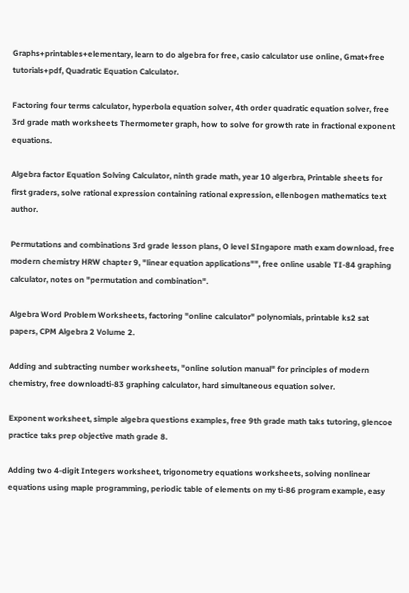Graphs+printables+elementary, learn to do algebra for free, casio calculator use online, Gmat+free tutorials+pdf, Quadratic Equation Calculator.

Factoring four terms calculator, hyperbola equation solver, 4th order quadratic equation solver, free 3rd grade math worksheets Thermometer graph, how to solve for growth rate in fractional exponent equations.

Algebra factor Equation Solving Calculator, ninth grade math, year 10 algerbra, Printable sheets for first graders, solve rational expression containing rational expression, ellenbogen mathematics text author.

Permutations and combinations 3rd grade lesson plans, O level SIngapore math exam download, free modern chemistry HRW chapter 9, "linear equation applications"", free online usable TI-84 graphing calculator, notes on "permutation and combination".

Algebra Word Problem Worksheets, factoring "online calculator" polynomials, printable ks2 sat papers, CPM Algebra 2 Volume 2.

Adding and subtracting number worksheets, "online solution manual" for principles of modern chemistry, free downloadti-83 graphing calculator, hard simultaneous equation solver.

Exponent worksheet, simple algebra questions examples, free 9th grade math taks tutoring, glencoe practice taks prep objective math grade 8.

Adding two 4-digit Integers worksheet, trigonometry equations worksheets, solving nonlinear equations using maple programming, periodic table of elements on my ti-86 program example, easy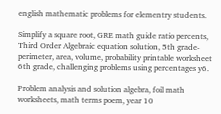english mathematic problems for elementry students.

Simplify a square root, GRE math guide ratio percents, Third Order Algebraic equation solution, 5th grade-perimeter, area, volume, probability printable worksheet 6th grade, challenging problems using percentages y6.

Problem analysis and solution algebra, foil math worksheets, math terms poem, year 10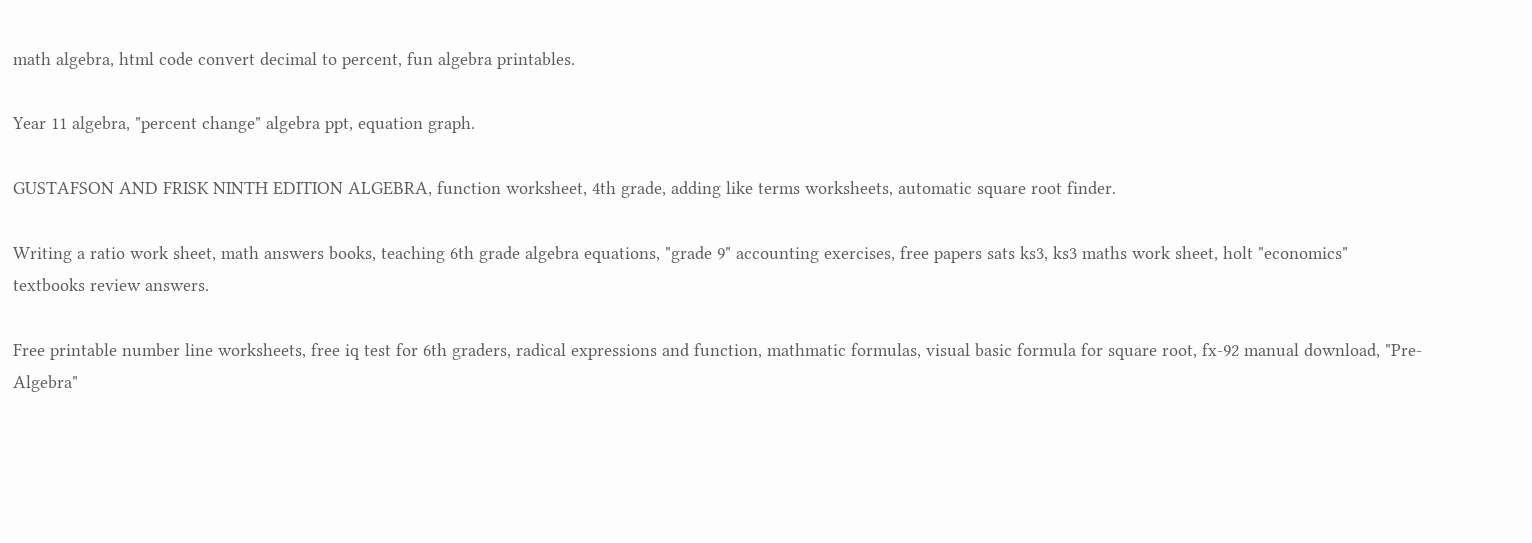math algebra, html code convert decimal to percent, fun algebra printables.

Year 11 algebra, "percent change" algebra ppt, equation graph.

GUSTAFSON AND FRISK NINTH EDITION ALGEBRA, function worksheet, 4th grade, adding like terms worksheets, automatic square root finder.

Writing a ratio work sheet, math answers books, teaching 6th grade algebra equations, "grade 9" accounting exercises, free papers sats ks3, ks3 maths work sheet, holt "economics" textbooks review answers.

Free printable number line worksheets, free iq test for 6th graders, radical expressions and function, mathmatic formulas, visual basic formula for square root, fx-92 manual download, "Pre-Algebra"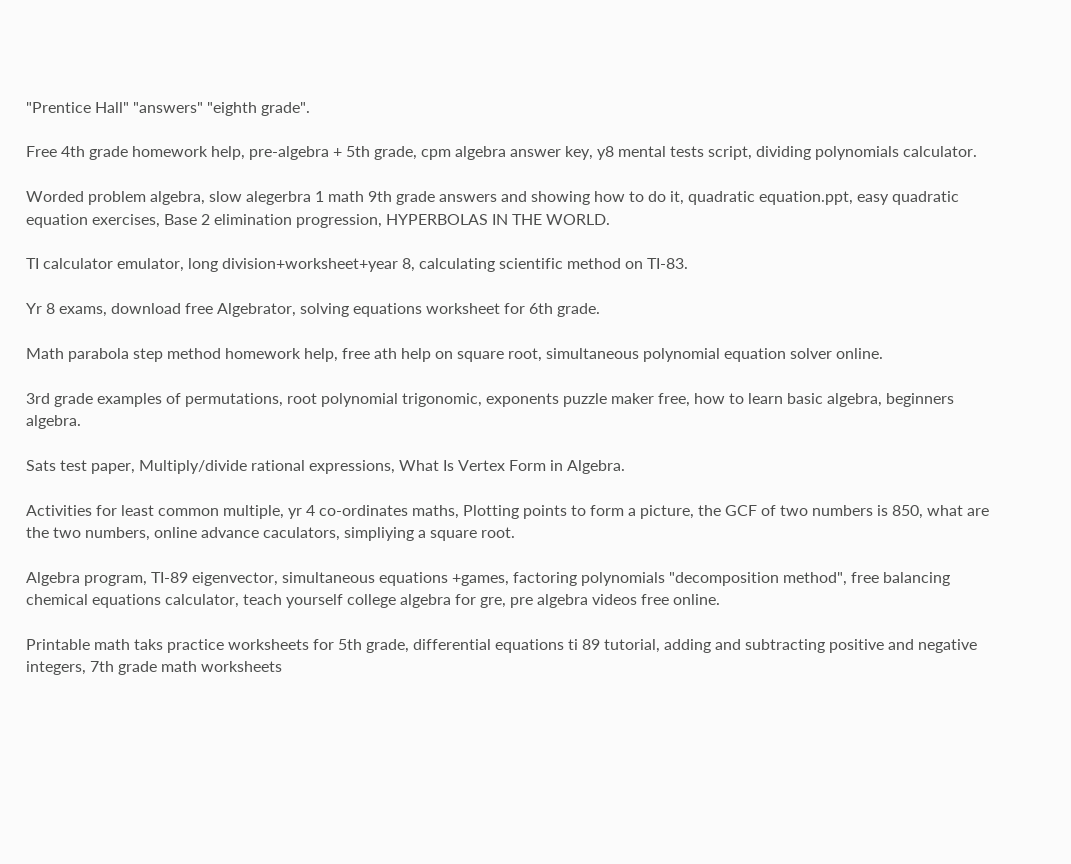"Prentice Hall" "answers" "eighth grade".

Free 4th grade homework help, pre-algebra + 5th grade, cpm algebra answer key, y8 mental tests script, dividing polynomials calculator.

Worded problem algebra, slow alegerbra 1 math 9th grade answers and showing how to do it, quadratic equation.ppt, easy quadratic equation exercises, Base 2 elimination progression, HYPERBOLAS IN THE WORLD.

TI calculator emulator, long division+worksheet+year 8, calculating scientific method on TI-83.

Yr 8 exams, download free Algebrator, solving equations worksheet for 6th grade.

Math parabola step method homework help, free ath help on square root, simultaneous polynomial equation solver online.

3rd grade examples of permutations, root polynomial trigonomic, exponents puzzle maker free, how to learn basic algebra, beginners algebra.

Sats test paper, Multiply/divide rational expressions, What Is Vertex Form in Algebra.

Activities for least common multiple, yr 4 co-ordinates maths, Plotting points to form a picture, the GCF of two numbers is 850, what are the two numbers, online advance caculators, simpliying a square root.

Algebra program, TI-89 eigenvector, simultaneous equations +games, factoring polynomials "decomposition method", free balancing chemical equations calculator, teach yourself college algebra for gre, pre algebra videos free online.

Printable math taks practice worksheets for 5th grade, differential equations ti 89 tutorial, adding and subtracting positive and negative integers, 7th grade math worksheets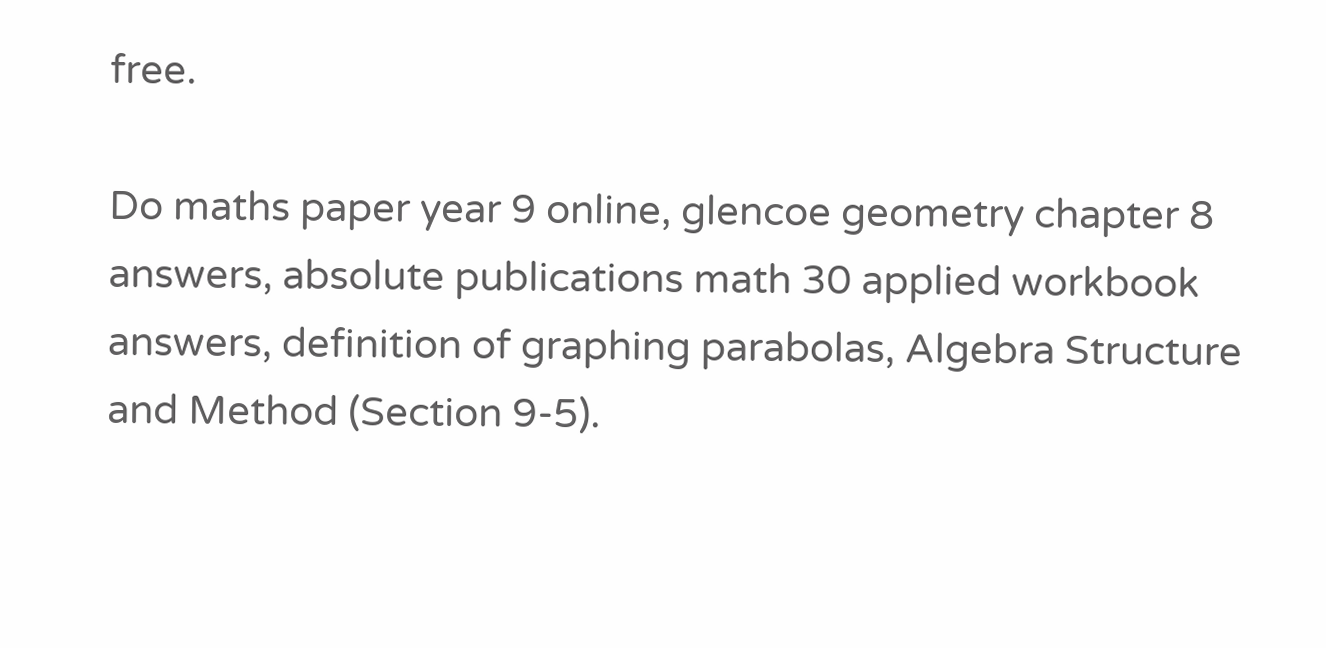free.

Do maths paper year 9 online, glencoe geometry chapter 8 answers, absolute publications math 30 applied workbook answers, definition of graphing parabolas, Algebra Structure and Method (Section 9-5).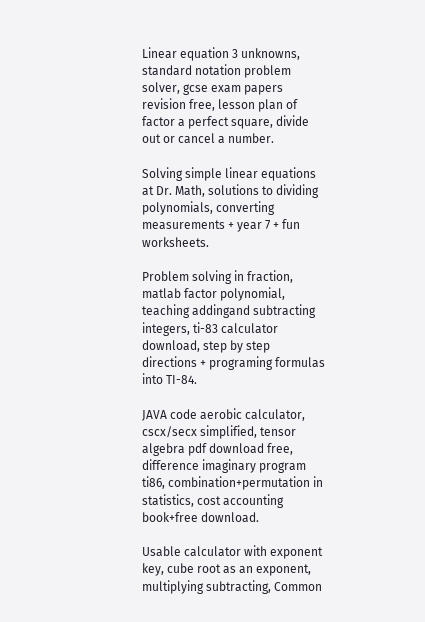Linear equation 3 unknowns, standard notation problem solver, gcse exam papers revision free, lesson plan of factor a perfect square, divide out or cancel a number.

Solving simple linear equations at Dr. Math, solutions to dividing polynomials, converting measurements + year 7 + fun worksheets.

Problem solving in fraction, matlab factor polynomial, teaching addingand subtracting integers, ti-83 calculator download, step by step directions + programing formulas into TI-84.

JAVA code aerobic calculator, cscx/secx simplified, tensor algebra pdf download free, difference imaginary program ti86, combination+permutation in statistics, cost accounting book+free download.

Usable calculator with exponent key, cube root as an exponent, multiplying subtracting, Common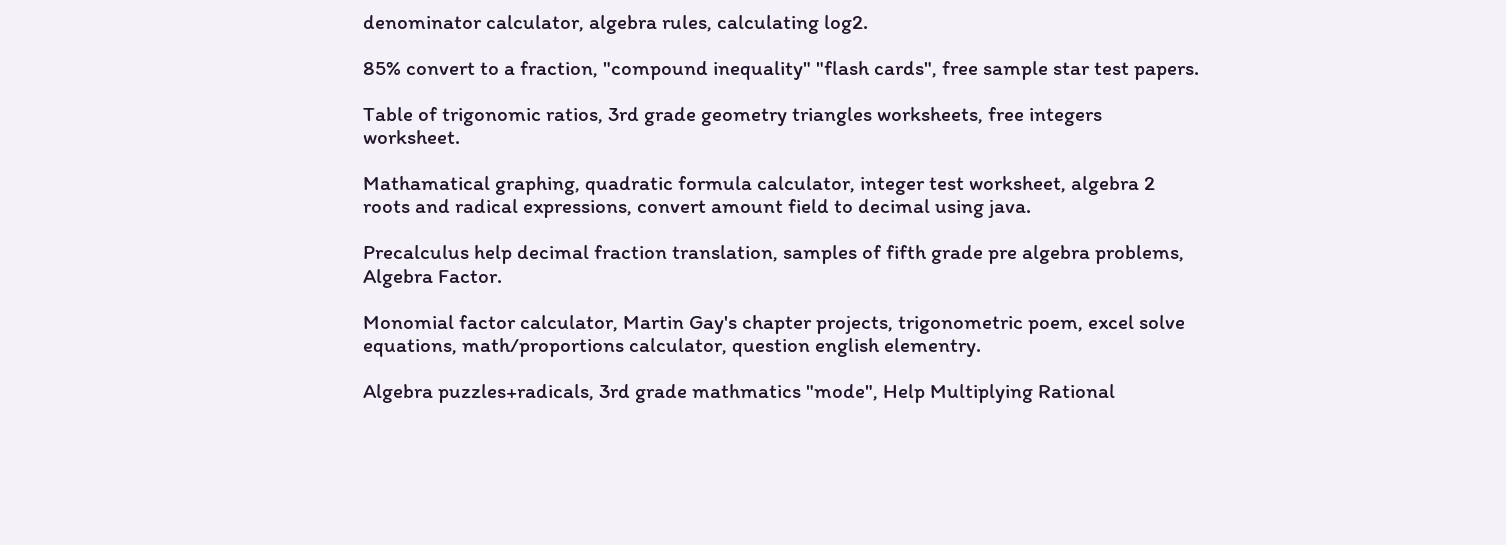denominator calculator, algebra rules, calculating log2.

85% convert to a fraction, "compound inequality" "flash cards", free sample star test papers.

Table of trigonomic ratios, 3rd grade geometry triangles worksheets, free integers worksheet.

Mathamatical graphing, quadratic formula calculator, integer test worksheet, algebra 2 roots and radical expressions, convert amount field to decimal using java.

Precalculus help decimal fraction translation, samples of fifth grade pre algebra problems, Algebra Factor.

Monomial factor calculator, Martin Gay's chapter projects, trigonometric poem, excel solve equations, math/proportions calculator, question english elementry.

Algebra puzzles+radicals, 3rd grade mathmatics "mode", Help Multiplying Rational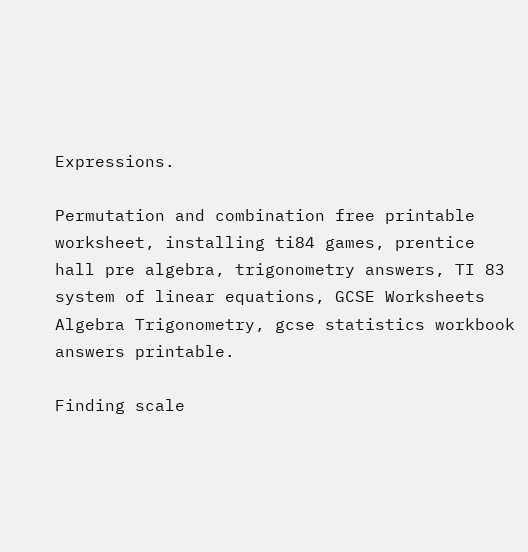Expressions.

Permutation and combination free printable worksheet, installing ti84 games, prentice hall pre algebra, trigonometry answers, TI 83 system of linear equations, GCSE Worksheets Algebra Trigonometry, gcse statistics workbook answers printable.

Finding scale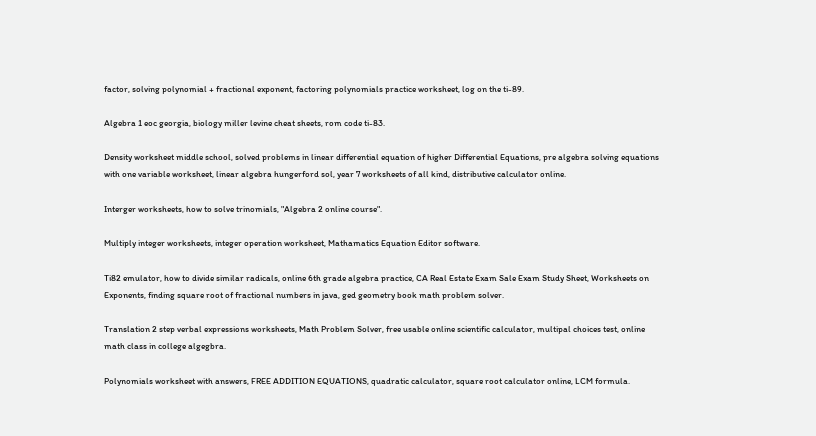factor, solving polynomial + fractional exponent, factoring polynomials practice worksheet, log on the ti-89.

Algebra 1 eoc georgia, biology miller levine cheat sheets, rom code ti-83.

Density worksheet middle school, solved problems in linear differential equation of higher Differential Equations, pre algebra solving equations with one variable worksheet, linear algebra hungerford sol, year 7 worksheets of all kind, distributive calculator online.

Interger worksheets, how to solve trinomials, "Algebra 2 online course".

Multiply integer worksheets, integer operation worksheet, Mathamatics Equation Editor software.

Ti82 emulator, how to divide similar radicals, online 6th grade algebra practice, CA Real Estate Exam Sale Exam Study Sheet, Worksheets on Exponents, finding square root of fractional numbers in java, ged geometry book math problem solver.

Translation 2 step verbal expressions worksheets, Math Problem Solver, free usable online scientific calculator, multipal choices test, online math class in college algegbra.

Polynomials worksheet with answers, FREE ADDITION EQUATIONS, quadratic calculator, square root calculator online, LCM formula.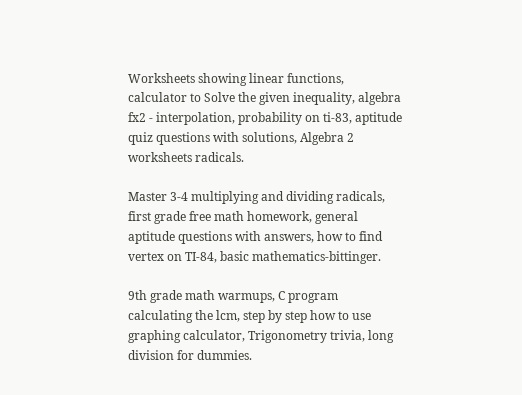Worksheets showing linear functions, calculator to Solve the given inequality, algebra fx2 - interpolation, probability on ti-83, aptitude quiz questions with solutions, Algebra 2 worksheets radicals.

Master 3-4 multiplying and dividing radicals, first grade free math homework, general aptitude questions with answers, how to find vertex on TI-84, basic mathematics-bittinger.

9th grade math warmups, C program calculating the lcm, step by step how to use graphing calculator, Trigonometry trivia, long division for dummies.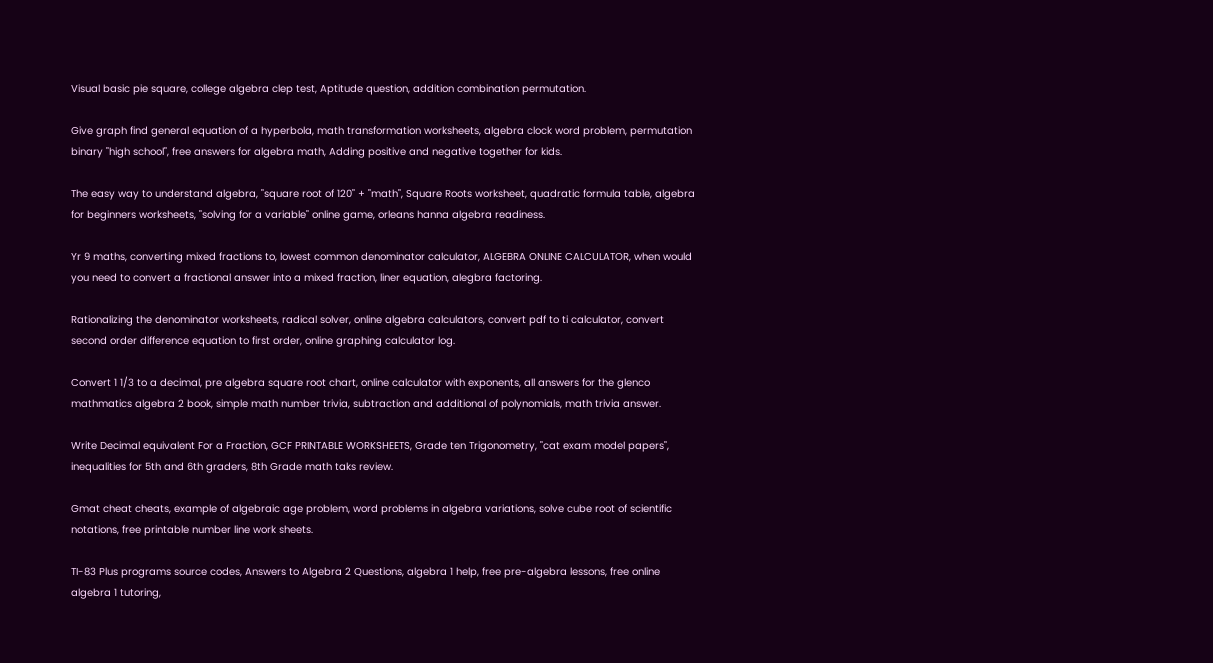Visual basic pie square, college algebra clep test, Aptitude question, addition combination permutation.

Give graph find general equation of a hyperbola, math transformation worksheets, algebra clock word problem, permutation binary "high school", free answers for algebra math, Adding positive and negative together for kids.

The easy way to understand algebra, "square root of 120" + "math", Square Roots worksheet, quadratic formula table, algebra for beginners worksheets, "solving for a variable" online game, orleans hanna algebra readiness.

Yr 9 maths, converting mixed fractions to, lowest common denominator calculator, ALGEBRA ONLINE CALCULATOR, when would you need to convert a fractional answer into a mixed fraction, liner equation, alegbra factoring.

Rationalizing the denominator worksheets, radical solver, online algebra calculators, convert pdf to ti calculator, convert second order difference equation to first order, online graphing calculator log.

Convert 1 1/3 to a decimal, pre algebra square root chart, online calculator with exponents, all answers for the glenco mathmatics algebra 2 book, simple math number trivia, subtraction and additional of polynomials, math trivia answer.

Write Decimal equivalent For a Fraction, GCF PRINTABLE WORKSHEETS, Grade ten Trigonometry, "cat exam model papers", inequalities for 5th and 6th graders, 8th Grade math taks review.

Gmat cheat cheats, example of algebraic age problem, word problems in algebra variations, solve cube root of scientific notations, free printable number line work sheets.

TI-83 Plus programs source codes, Answers to Algebra 2 Questions, algebra 1 help, free pre-algebra lessons, free online algebra 1 tutoring,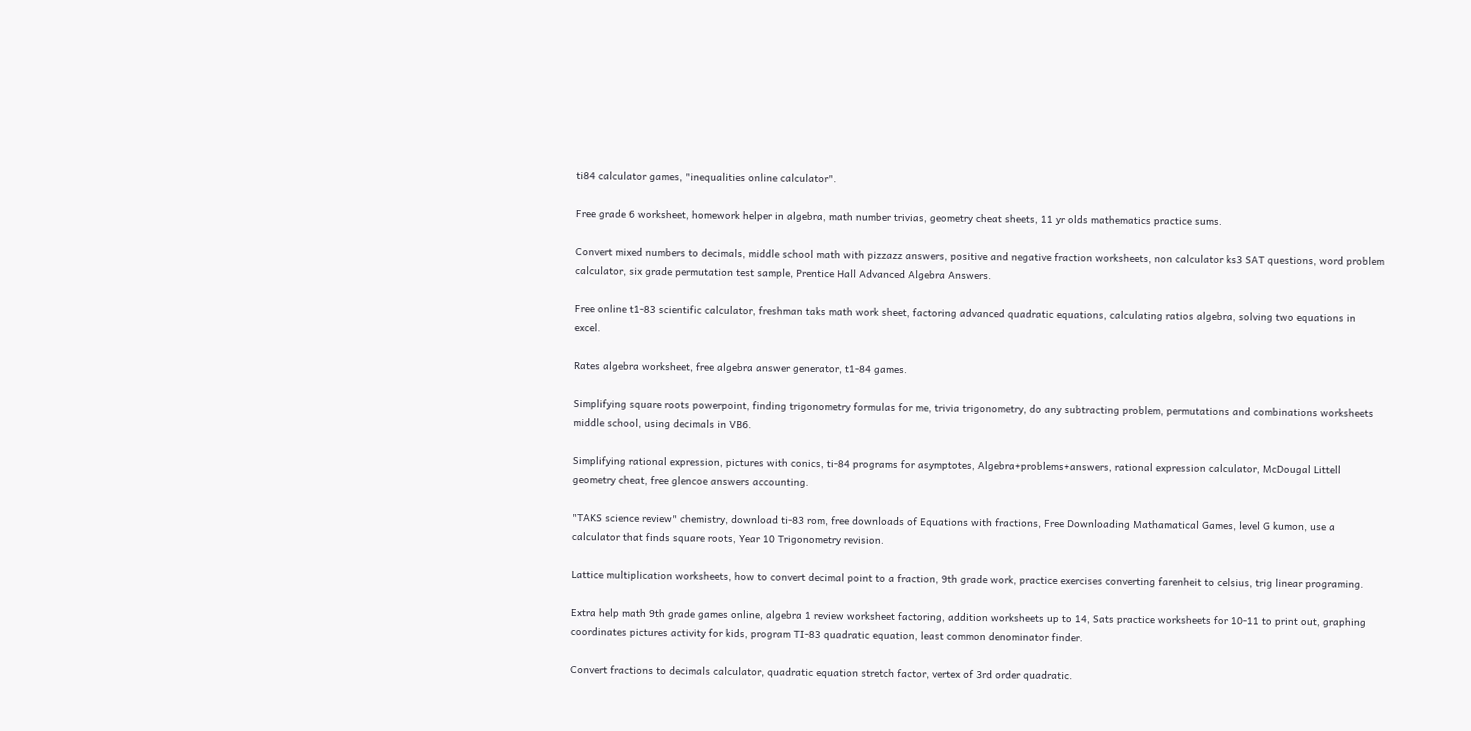ti84 calculator games, "inequalities online calculator".

Free grade 6 worksheet, homework helper in algebra, math number trivias, geometry cheat sheets, 11 yr olds mathematics practice sums.

Convert mixed numbers to decimals, middle school math with pizzazz answers, positive and negative fraction worksheets, non calculator ks3 SAT questions, word problem calculator, six grade permutation test sample, Prentice Hall Advanced Algebra Answers.

Free online t1-83 scientific calculator, freshman taks math work sheet, factoring advanced quadratic equations, calculating ratios algebra, solving two equations in excel.

Rates algebra worksheet, free algebra answer generator, t1-84 games.

Simplifying square roots powerpoint, finding trigonometry formulas for me, trivia trigonometry, do any subtracting problem, permutations and combinations worksheets middle school, using decimals in VB6.

Simplifying rational expression, pictures with conics, ti-84 programs for asymptotes, Algebra+problems+answers, rational expression calculator, McDougal Littell geometry cheat, free glencoe answers accounting.

"TAKS science review" chemistry, download ti-83 rom, free downloads of Equations with fractions, Free Downloading Mathamatical Games, level G kumon, use a calculator that finds square roots, Year 10 Trigonometry revision.

Lattice multiplication worksheets, how to convert decimal point to a fraction, 9th grade work, practice exercises converting farenheit to celsius, trig linear programing.

Extra help math 9th grade games online, algebra 1 review worksheet factoring, addition worksheets up to 14, Sats practice worksheets for 10-11 to print out, graphing coordinates pictures activity for kids, program TI-83 quadratic equation, least common denominator finder.

Convert fractions to decimals calculator, quadratic equation stretch factor, vertex of 3rd order quadratic.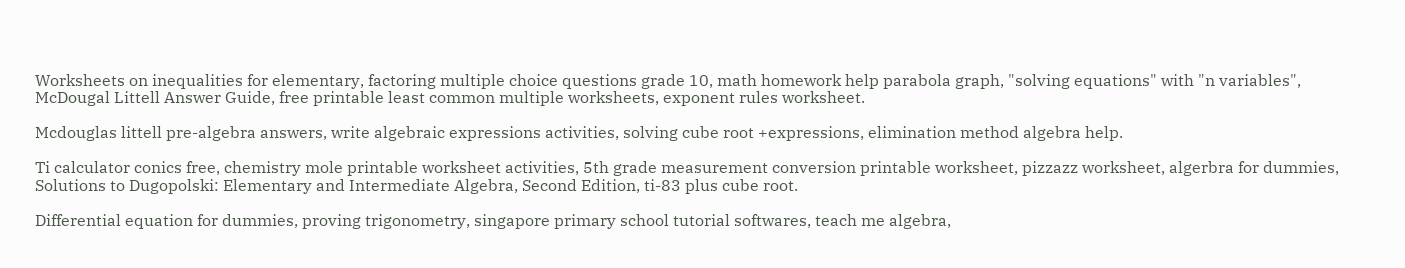Worksheets on inequalities for elementary, factoring multiple choice questions grade 10, math homework help parabola graph, "solving equations" with "n variables", McDougal Littell Answer Guide, free printable least common multiple worksheets, exponent rules worksheet.

Mcdouglas littell pre-algebra answers, write algebraic expressions activities, solving cube root +expressions, elimination method algebra help.

Ti calculator conics free, chemistry mole printable worksheet activities, 5th grade measurement conversion printable worksheet, pizzazz worksheet, algerbra for dummies, Solutions to Dugopolski: Elementary and Intermediate Algebra, Second Edition, ti-83 plus cube root.

Differential equation for dummies, proving trigonometry, singapore primary school tutorial softwares, teach me algebra,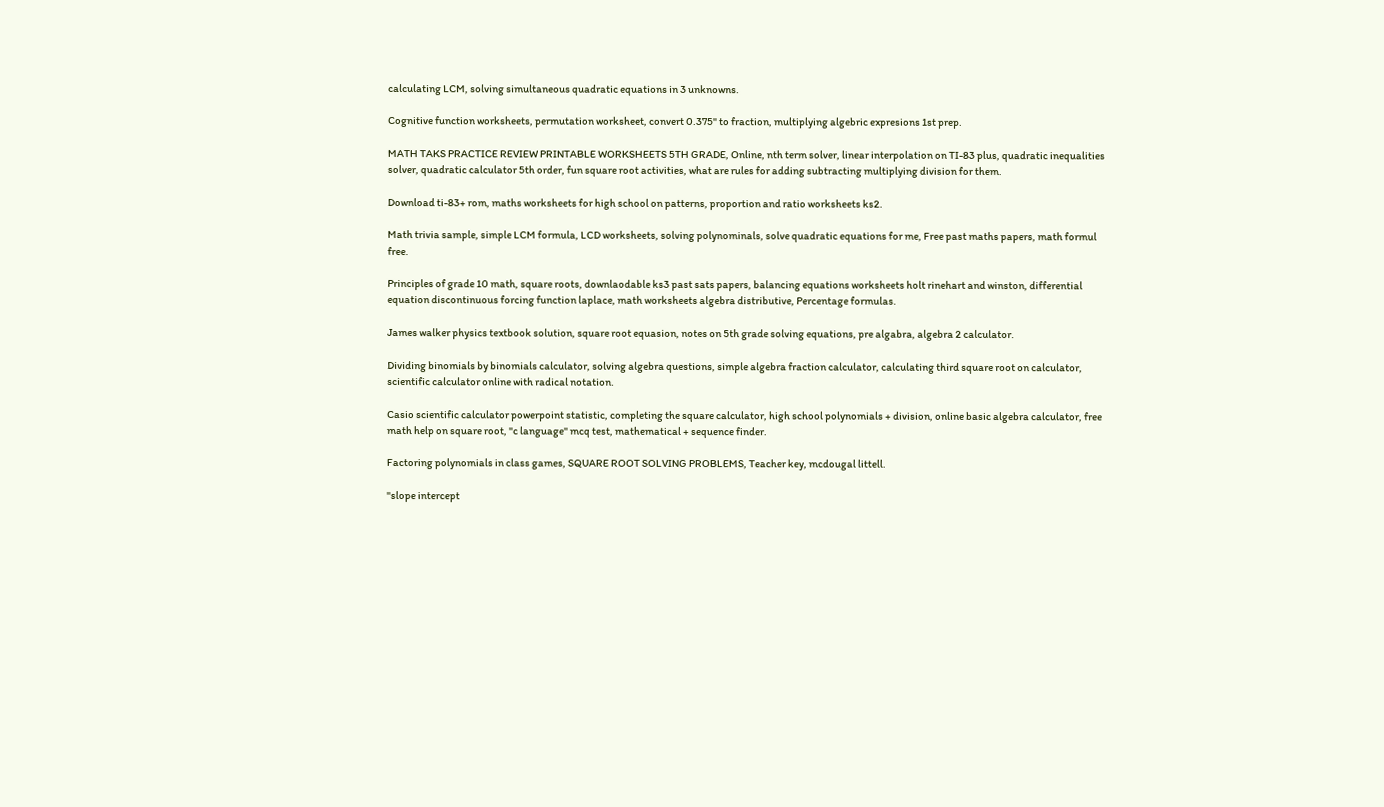calculating LCM, solving simultaneous quadratic equations in 3 unknowns.

Cognitive function worksheets, permutation worksheet, convert 0.375" to fraction, multiplying algebric expresions 1st prep.

MATH TAKS PRACTICE REVIEW PRINTABLE WORKSHEETS 5TH GRADE, Online, nth term solver, linear interpolation on TI-83 plus, quadratic inequalities solver, quadratic calculator 5th order, fun square root activities, what are rules for adding subtracting multiplying division for them.

Download ti-83+ rom, maths worksheets for high school on patterns, proportion and ratio worksheets ks2.

Math trivia sample, simple LCM formula, LCD worksheets, solving polynominals, solve quadratic equations for me, Free past maths papers, math formul free.

Principles of grade 10 math, square roots, downlaodable ks3 past sats papers, balancing equations worksheets holt rinehart and winston, differential equation discontinuous forcing function laplace, math worksheets algebra distributive, Percentage formulas.

James walker physics textbook solution, square root equasion, notes on 5th grade solving equations, pre algabra, algebra 2 calculator.

Dividing binomials by binomials calculator, solving algebra questions, simple algebra fraction calculator, calculating third square root on calculator, scientific calculator online with radical notation.

Casio scientific calculator powerpoint statistic, completing the square calculator, high school polynomials + division, online basic algebra calculator, free math help on square root, "c language" mcq test, mathematical + sequence finder.

Factoring polynomials in class games, SQUARE ROOT SOLVING PROBLEMS, Teacher key, mcdougal littell.

"slope intercept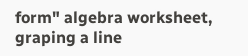form" algebra worksheet, graping a line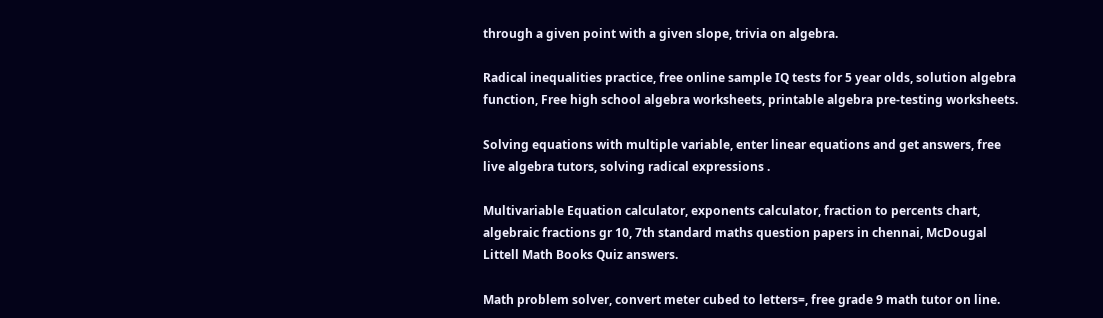through a given point with a given slope, trivia on algebra.

Radical inequalities practice, free online sample IQ tests for 5 year olds, solution algebra function, Free high school algebra worksheets, printable algebra pre-testing worksheets.

Solving equations with multiple variable, enter linear equations and get answers, free live algebra tutors, solving radical expressions .

Multivariable Equation calculator, exponents calculator, fraction to percents chart, algebraic fractions gr 10, 7th standard maths question papers in chennai, McDougal Littell Math Books Quiz answers.

Math problem solver, convert meter cubed to letters=, free grade 9 math tutor on line.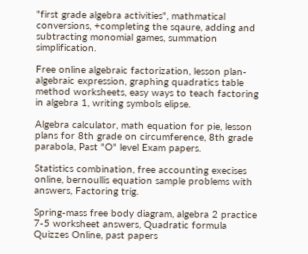"first grade algebra activities", mathmatical conversions, +completing the sqaure, adding and subtracting monomial games, summation simplification.

Free online algebraic factorization, lesson plan-algebraic expression, graphing quadratics table method worksheets, easy ways to teach factoring in algebra 1, writing symbols elipse.

Algebra calculator, math equation for pie, lesson plans for 8th grade on circumference, 8th grade parabola, Past "O" level Exam papers.

Statistics combination, free accounting execises online, bernoullis equation sample problems with answers, Factoring trig.

Spring-mass free body diagram, algebra 2 practice 7-5 worksheet answers, Quadratic formula Quizzes Online, past papers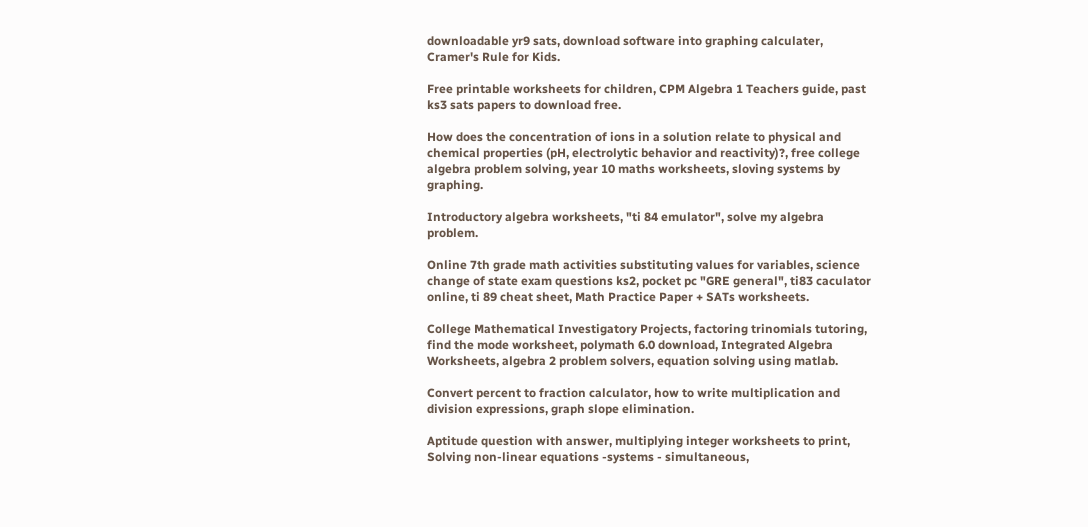downloadable yr9 sats, download software into graphing calculater, Cramer's Rule for Kids.

Free printable worksheets for children, CPM Algebra 1 Teachers guide, past ks3 sats papers to download free.

How does the concentration of ions in a solution relate to physical and chemical properties (pH, electrolytic behavior and reactivity)?, free college algebra problem solving, year 10 maths worksheets, sloving systems by graphing.

Introductory algebra worksheets, "ti 84 emulator", solve my algebra problem.

Online 7th grade math activities substituting values for variables, science change of state exam questions ks2, pocket pc "GRE general", ti83 caculator online, ti 89 cheat sheet, Math Practice Paper + SATs worksheets.

College Mathematical Investigatory Projects, factoring trinomials tutoring, find the mode worksheet, polymath 6.0 download, Integrated Algebra Worksheets, algebra 2 problem solvers, equation solving using matlab.

Convert percent to fraction calculator, how to write multiplication and division expressions, graph slope elimination.

Aptitude question with answer, multiplying integer worksheets to print, Solving non-linear equations -systems - simultaneous,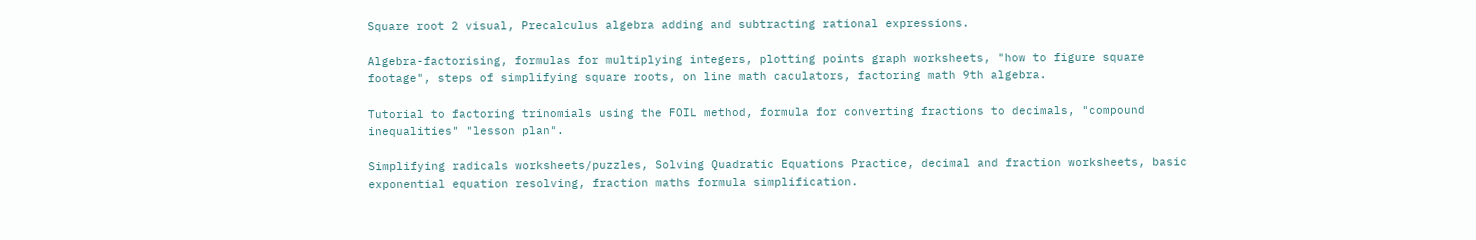Square root 2 visual, Precalculus algebra adding and subtracting rational expressions.

Algebra-factorising, formulas for multiplying integers, plotting points graph worksheets, "how to figure square footage", steps of simplifying square roots, on line math caculators, factoring math 9th algebra.

Tutorial to factoring trinomials using the FOIL method, formula for converting fractions to decimals, "compound inequalities" "lesson plan".

Simplifying radicals worksheets/puzzles, Solving Quadratic Equations Practice, decimal and fraction worksheets, basic exponential equation resolving, fraction maths formula simplification.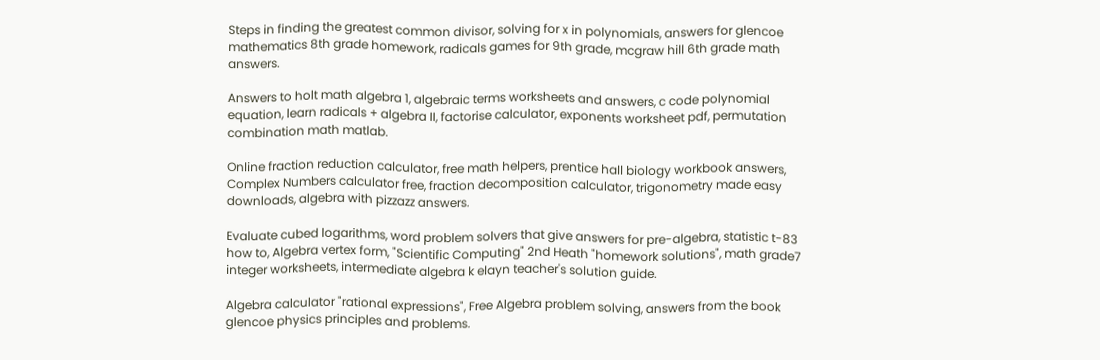Steps in finding the greatest common divisor, solving for x in polynomials, answers for glencoe mathematics 8th grade homework, radicals games for 9th grade, mcgraw hill 6th grade math answers.

Answers to holt math algebra 1, algebraic terms worksheets and answers, c code polynomial equation, learn radicals + algebra II, factorise calculator, exponents worksheet pdf, permutation combination math matlab.

Online fraction reduction calculator, free math helpers, prentice hall biology workbook answers, Complex Numbers calculator free, fraction decomposition calculator, trigonometry made easy downloads, algebra with pizzazz answers.

Evaluate cubed logarithms, word problem solvers that give answers for pre-algebra, statistic t-83 how to, Algebra vertex form, "Scientific Computing" 2nd Heath "homework solutions", math grade7 integer worksheets, intermediate algebra k elayn teacher's solution guide.

Algebra calculator "rational expressions", Free Algebra problem solving, answers from the book glencoe physics principles and problems.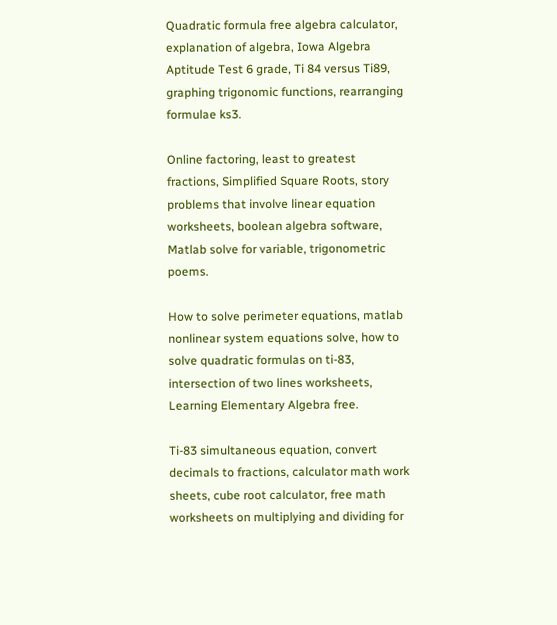Quadratic formula free algebra calculator, explanation of algebra, Iowa Algebra Aptitude Test 6 grade, Ti 84 versus Ti89, graphing trigonomic functions, rearranging formulae ks3.

Online factoring, least to greatest fractions, Simplified Square Roots, story problems that involve linear equation worksheets, boolean algebra software, Matlab solve for variable, trigonometric poems.

How to solve perimeter equations, matlab nonlinear system equations solve, how to solve quadratic formulas on ti-83, intersection of two lines worksheets, Learning Elementary Algebra free.

Ti-83 simultaneous equation, convert decimals to fractions, calculator math work sheets, cube root calculator, free math worksheets on multiplying and dividing for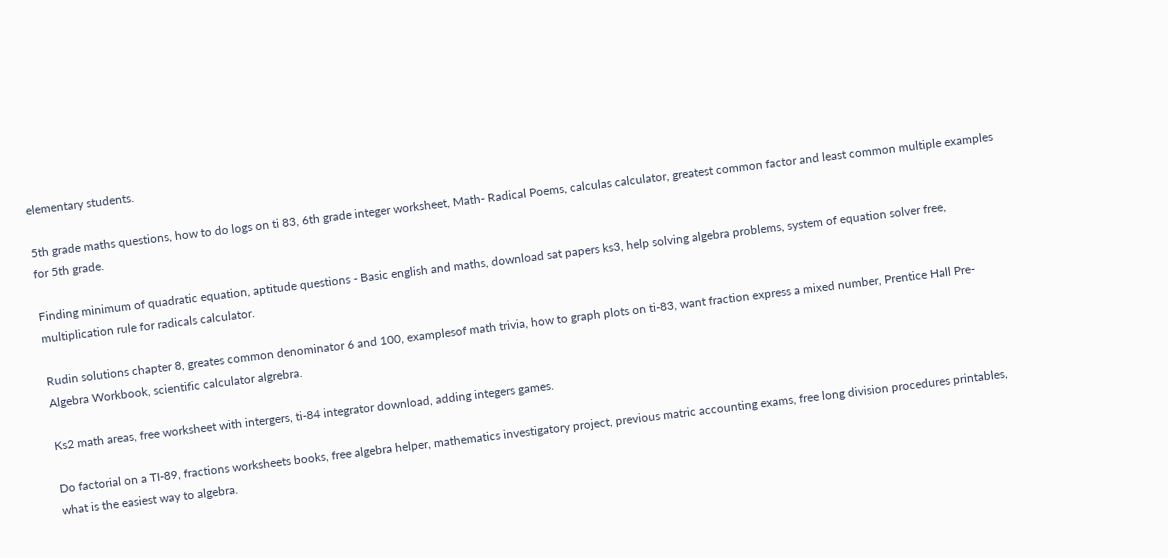elementary students.

5th grade maths questions, how to do logs on ti 83, 6th grade integer worksheet, Math- Radical Poems, calculas calculator, greatest common factor and least common multiple examples for 5th grade.

Finding minimum of quadratic equation, aptitude questions - Basic english and maths, download sat papers ks3, help solving algebra problems, system of equation solver free, multiplication rule for radicals calculator.

Rudin solutions chapter 8, greates common denominator 6 and 100, examplesof math trivia, how to graph plots on ti-83, want fraction express a mixed number, Prentice Hall Pre-Algebra Workbook, scientific calculator algrebra.

Ks2 math areas, free worksheet with intergers, ti-84 integrator download, adding integers games.

Do factorial on a TI-89, fractions worksheets books, free algebra helper, mathematics investigatory project, previous matric accounting exams, free long division procedures printables, what is the easiest way to algebra.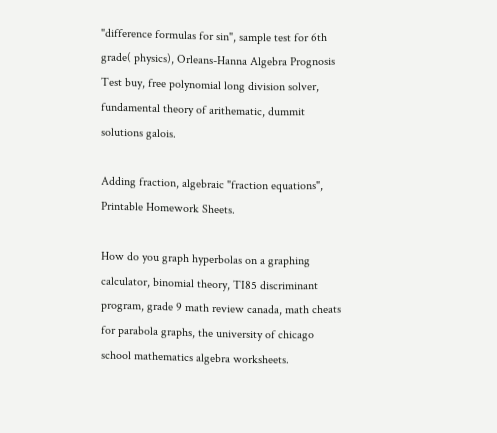"difference formulas for sin", sample test for 6th grade( physics), Orleans-Hanna Algebra Prognosis Test buy, free polynomial long division solver, fundamental theory of arithematic, dummit solutions galois.

Adding fraction, algebraic "fraction equations", Printable Homework Sheets.

How do you graph hyperbolas on a graphing calculator, binomial theory, TI85 discriminant program, grade 9 math review canada, math cheats for parabola graphs, the university of chicago school mathematics algebra worksheets.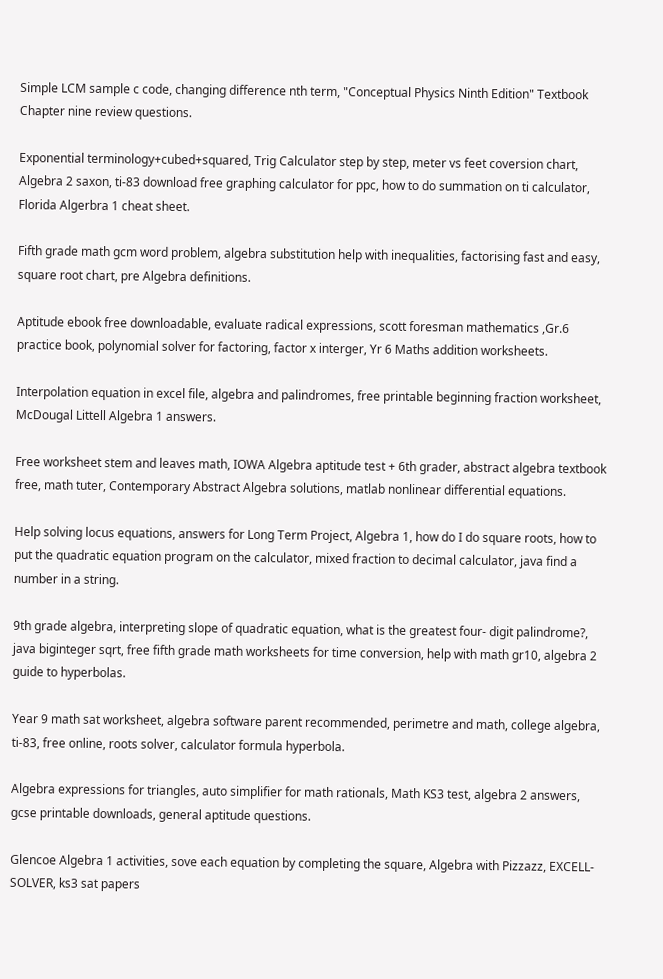Simple LCM sample c code, changing difference nth term, "Conceptual Physics Ninth Edition" Textbook Chapter nine review questions.

Exponential terminology+cubed+squared, Trig Calculator step by step, meter vs feet coversion chart, Algebra 2 saxon, ti-83 download free graphing calculator for ppc, how to do summation on ti calculator, Florida Algerbra 1 cheat sheet.

Fifth grade math gcm word problem, algebra substitution help with inequalities, factorising fast and easy, square root chart, pre Algebra definitions.

Aptitude ebook free downloadable, evaluate radical expressions, scott foresman mathematics ,Gr.6 practice book, polynomial solver for factoring, factor x interger, Yr 6 Maths addition worksheets.

Interpolation equation in excel file, algebra and palindromes, free printable beginning fraction worksheet, McDougal Littell Algebra 1 answers.

Free worksheet stem and leaves math, IOWA Algebra aptitude test + 6th grader, abstract algebra textbook free, math tuter, Contemporary Abstract Algebra solutions, matlab nonlinear differential equations.

Help solving locus equations, answers for Long Term Project, Algebra 1, how do I do square roots, how to put the quadratic equation program on the calculator, mixed fraction to decimal calculator, java find a number in a string.

9th grade algebra, interpreting slope of quadratic equation, what is the greatest four- digit palindrome?, java biginteger sqrt, free fifth grade math worksheets for time conversion, help with math gr10, algebra 2 guide to hyperbolas.

Year 9 math sat worksheet, algebra software parent recommended, perimetre and math, college algebra, ti-83, free online, roots solver, calculator formula hyperbola.

Algebra expressions for triangles, auto simplifier for math rationals, Math KS3 test, algebra 2 answers, gcse printable downloads, general aptitude questions.

Glencoe Algebra 1 activities, sove each equation by completing the square, Algebra with Pizzazz, EXCELL- SOLVER, ks3 sat papers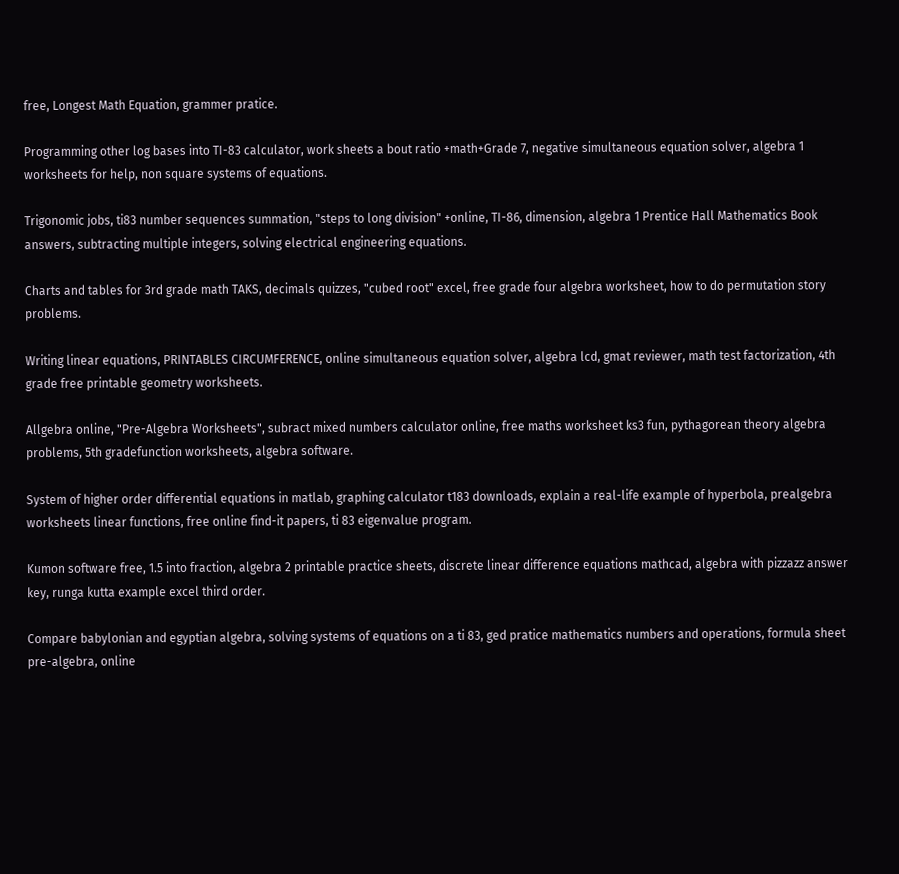free, Longest Math Equation, grammer pratice.

Programming other log bases into TI-83 calculator, work sheets a bout ratio +math+Grade 7, negative simultaneous equation solver, algebra 1 worksheets for help, non square systems of equations.

Trigonomic jobs, ti83 number sequences summation, "steps to long division" +online, TI-86, dimension, algebra 1 Prentice Hall Mathematics Book answers, subtracting multiple integers, solving electrical engineering equations.

Charts and tables for 3rd grade math TAKS, decimals quizzes, "cubed root" excel, free grade four algebra worksheet, how to do permutation story problems.

Writing linear equations, PRINTABLES CIRCUMFERENCE, online simultaneous equation solver, algebra lcd, gmat reviewer, math test factorization, 4th grade free printable geometry worksheets.

Allgebra online, "Pre-Algebra Worksheets", subract mixed numbers calculator online, free maths worksheet ks3 fun, pythagorean theory algebra problems, 5th gradefunction worksheets, algebra software.

System of higher order differential equations in matlab, graphing calculator t183 downloads, explain a real-life example of hyperbola, prealgebra worksheets linear functions, free online find-it papers, ti 83 eigenvalue program.

Kumon software free, 1.5 into fraction, algebra 2 printable practice sheets, discrete linear difference equations mathcad, algebra with pizzazz answer key, runga kutta example excel third order.

Compare babylonian and egyptian algebra, solving systems of equations on a ti 83, ged pratice mathematics numbers and operations, formula sheet pre-algebra, online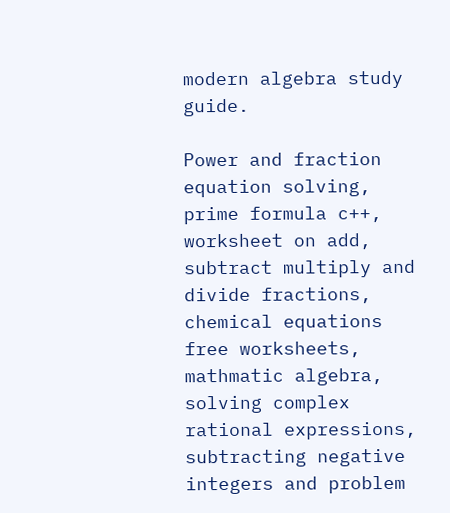modern algebra study guide.

Power and fraction equation solving, prime formula c++, worksheet on add, subtract multiply and divide fractions, chemical equations free worksheets, mathmatic algebra, solving complex rational expressions, subtracting negative integers and problem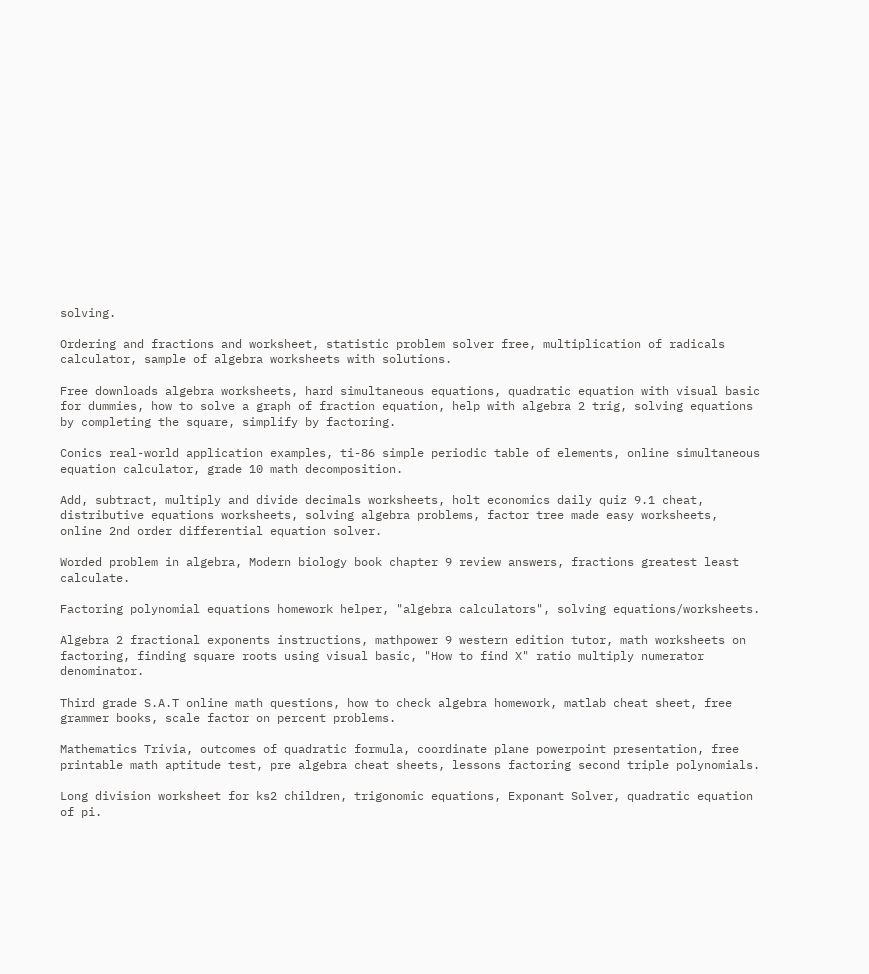solving.

Ordering and fractions and worksheet, statistic problem solver free, multiplication of radicals calculator, sample of algebra worksheets with solutions.

Free downloads algebra worksheets, hard simultaneous equations, quadratic equation with visual basic for dummies, how to solve a graph of fraction equation, help with algebra 2 trig, solving equations by completing the square, simplify by factoring.

Conics real-world application examples, ti-86 simple periodic table of elements, online simultaneous equation calculator, grade 10 math decomposition.

Add, subtract, multiply and divide decimals worksheets, holt economics daily quiz 9.1 cheat, distributive equations worksheets, solving algebra problems, factor tree made easy worksheets, online 2nd order differential equation solver.

Worded problem in algebra, Modern biology book chapter 9 review answers, fractions greatest least calculate.

Factoring polynomial equations homework helper, "algebra calculators", solving equations/worksheets.

Algebra 2 fractional exponents instructions, mathpower 9 western edition tutor, math worksheets on factoring, finding square roots using visual basic, "How to find X" ratio multiply numerator denominator.

Third grade S.A.T online math questions, how to check algebra homework, matlab cheat sheet, free grammer books, scale factor on percent problems.

Mathematics Trivia, outcomes of quadratic formula, coordinate plane powerpoint presentation, free printable math aptitude test, pre algebra cheat sheets, lessons factoring second triple polynomials.

Long division worksheet for ks2 children, trigonomic equations, Exponant Solver, quadratic equation of pi.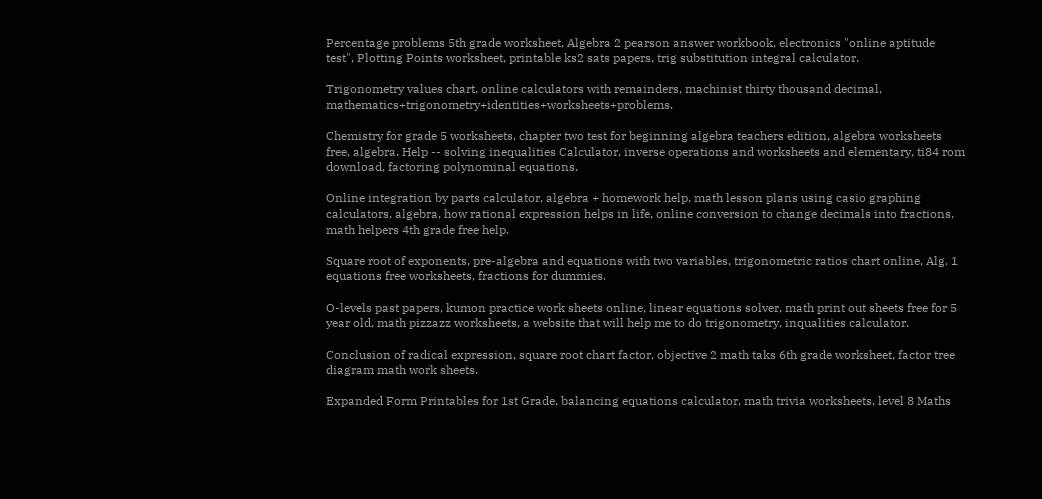Percentage problems 5th grade worksheet, Algebra 2 pearson answer workbook, electronics "online aptitude test", Plotting Points worksheet, printable ks2 sats papers, trig substitution integral calculator.

Trigonometry values chart, online calculators with remainders, machinist thirty thousand decimal, mathematics+trigonometry+identities+worksheets+problems.

Chemistry for grade 5 worksheets, chapter two test for beginning algebra teachers edition, algebra worksheets free, algebra. Help -- solving inequalities Calculator, inverse operations and worksheets and elementary, ti84 rom download, factoring polynominal equations.

Online integration by parts calculator, algebra + homework help, math lesson plans using casio graphing calculators, algebra, how rational expression helps in life, online conversion to change decimals into fractions, math helpers 4th grade free help.

Square root of exponents, pre-algebra and equations with two variables, trigonometric ratios chart online, Alg. 1 equations free worksheets, fractions for dummies.

O-levels past papers, kumon practice work sheets online, linear equations solver, math print out sheets free for 5 year old, math pizzazz worksheets, a website that will help me to do trigonometry, inqualities calculator.

Conclusion of radical expression, square root chart factor, objective 2 math taks 6th grade worksheet, factor tree diagram math work sheets.

Expanded Form Printables for 1st Grade, balancing equations calculator, math trivia worksheets, level 8 Maths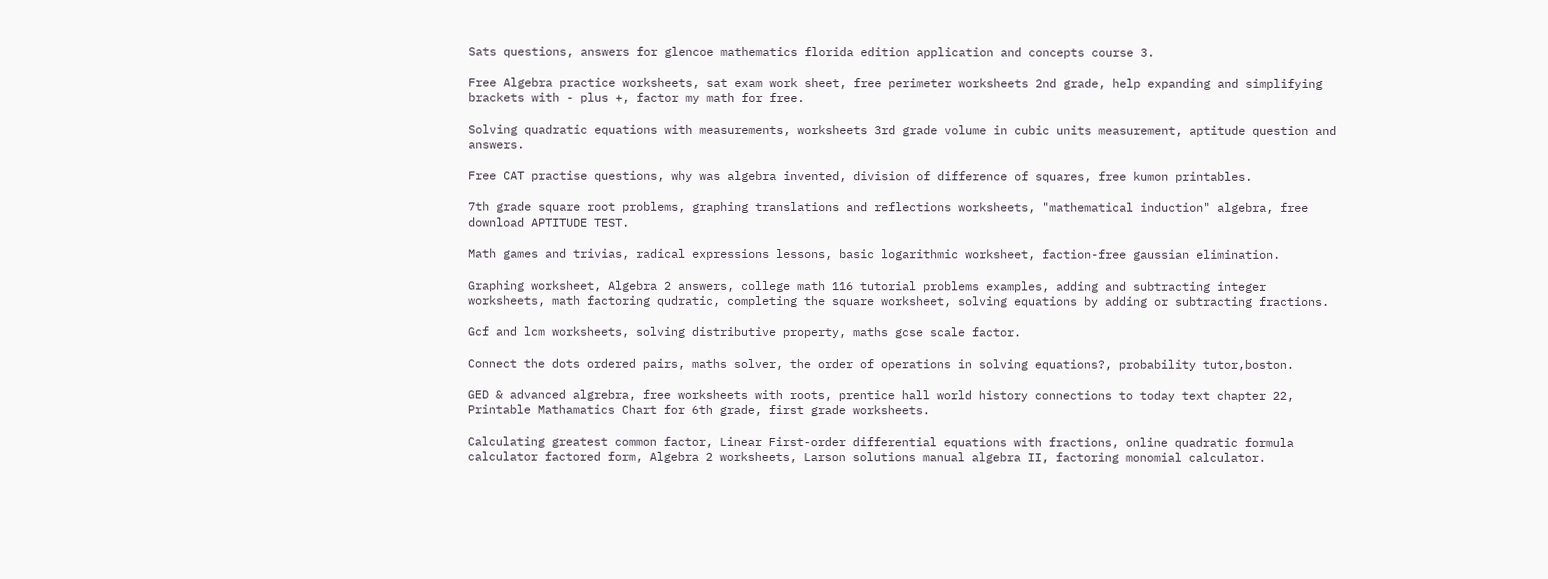Sats questions, answers for glencoe mathematics florida edition application and concepts course 3.

Free Algebra practice worksheets, sat exam work sheet, free perimeter worksheets 2nd grade, help expanding and simplifying brackets with - plus +, factor my math for free.

Solving quadratic equations with measurements, worksheets 3rd grade volume in cubic units measurement, aptitude question and answers.

Free CAT practise questions, why was algebra invented, division of difference of squares, free kumon printables.

7th grade square root problems, graphing translations and reflections worksheets, "mathematical induction" algebra, free download APTITUDE TEST.

Math games and trivias, radical expressions lessons, basic logarithmic worksheet, faction-free gaussian elimination.

Graphing worksheet, Algebra 2 answers, college math 116 tutorial problems examples, adding and subtracting integer worksheets, math factoring qudratic, completing the square worksheet, solving equations by adding or subtracting fractions.

Gcf and lcm worksheets, solving distributive property, maths gcse scale factor.

Connect the dots ordered pairs, maths solver, the order of operations in solving equations?, probability tutor,boston.

GED & advanced algrebra, free worksheets with roots, prentice hall world history connections to today text chapter 22, Printable Mathamatics Chart for 6th grade, first grade worksheets.

Calculating greatest common factor, Linear First-order differential equations with fractions, online quadratic formula calculator factored form, Algebra 2 worksheets, Larson solutions manual algebra II, factoring monomial calculator.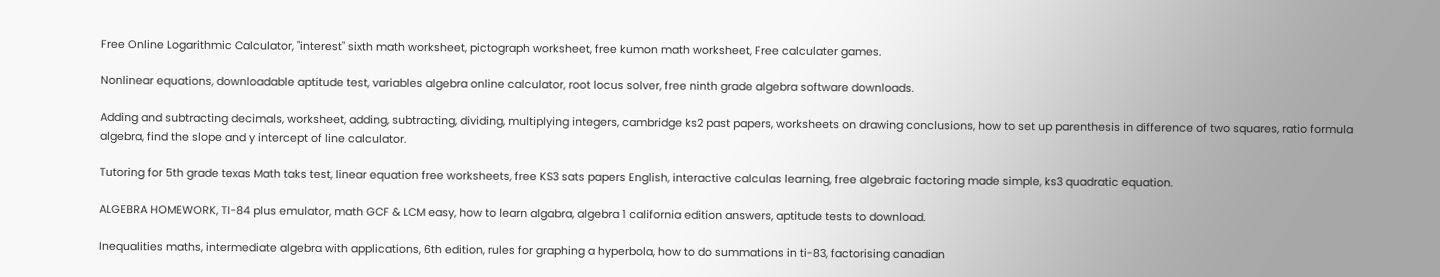Free Online Logarithmic Calculator, "interest" sixth math worksheet, pictograph worksheet, free kumon math worksheet, Free calculater games.

Nonlinear equations, downloadable aptitude test, variables algebra online calculator, root locus solver, free ninth grade algebra software downloads.

Adding and subtracting decimals, worksheet, adding, subtracting, dividing, multiplying integers, cambridge ks2 past papers, worksheets on drawing conclusions, how to set up parenthesis in difference of two squares, ratio formula algebra, find the slope and y intercept of line calculator.

Tutoring for 5th grade texas Math taks test, linear equation free worksheets, free KS3 sats papers English, interactive calculas learning, free algebraic factoring made simple, ks3 quadratic equation.

ALGEBRA HOMEWORK, TI-84 plus emulator, math GCF & LCM easy, how to learn algabra, algebra 1 california edition answers, aptitude tests to download.

Inequalities maths, intermediate algebra with applications, 6th edition, rules for graphing a hyperbola, how to do summations in ti-83, factorising canadian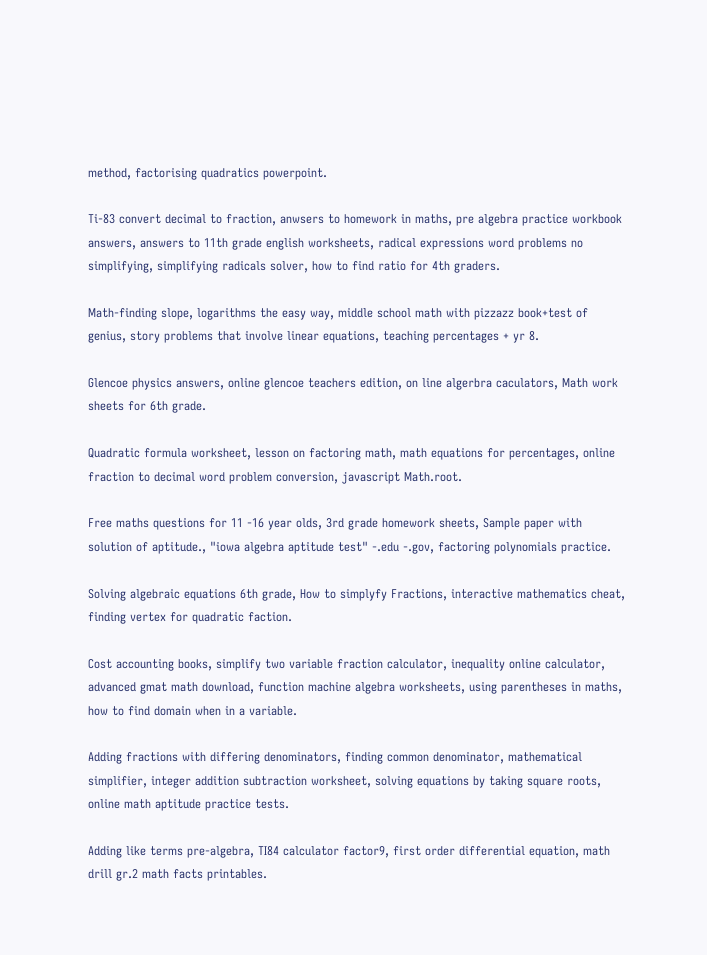method, factorising quadratics powerpoint.

Ti-83 convert decimal to fraction, anwsers to homework in maths, pre algebra practice workbook answers, answers to 11th grade english worksheets, radical expressions word problems no simplifying, simplifying radicals solver, how to find ratio for 4th graders.

Math-finding slope, logarithms the easy way, middle school math with pizzazz book+test of genius, story problems that involve linear equations, teaching percentages + yr 8.

Glencoe physics answers, online glencoe teachers edition, on line algerbra caculators, Math work sheets for 6th grade.

Quadratic formula worksheet, lesson on factoring math, math equations for percentages, online fraction to decimal word problem conversion, javascript Math.root.

Free maths questions for 11 -16 year olds, 3rd grade homework sheets, Sample paper with solution of aptitude., "iowa algebra aptitude test" -.edu -.gov, factoring polynomials practice.

Solving algebraic equations 6th grade, How to simplyfy Fractions, interactive mathematics cheat, finding vertex for quadratic faction.

Cost accounting books, simplify two variable fraction calculator, inequality online calculator, advanced gmat math download, function machine algebra worksheets, using parentheses in maths, how to find domain when in a variable.

Adding fractions with differing denominators, finding common denominator, mathematical simplifier, integer addition subtraction worksheet, solving equations by taking square roots, online math aptitude practice tests.

Adding like terms pre-algebra, TI84 calculator factor9, first order differential equation, math drill gr.2 math facts printables.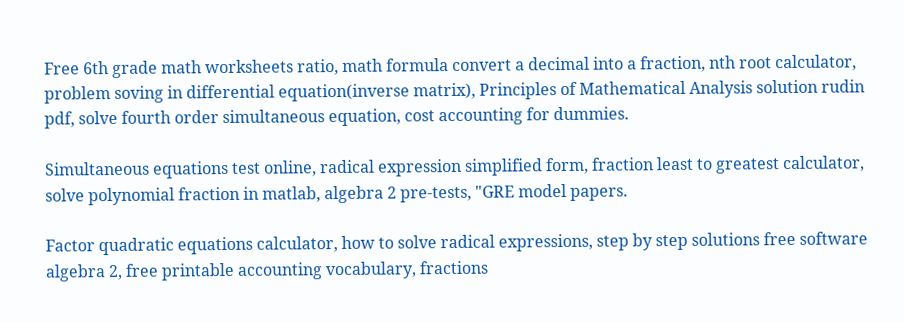Free 6th grade math worksheets ratio, math formula convert a decimal into a fraction, nth root calculator, problem soving in differential equation(inverse matrix), Principles of Mathematical Analysis solution rudin pdf, solve fourth order simultaneous equation, cost accounting for dummies.

Simultaneous equations test online, radical expression simplified form, fraction least to greatest calculator, solve polynomial fraction in matlab, algebra 2 pre-tests, "GRE model papers.

Factor quadratic equations calculator, how to solve radical expressions, step by step solutions free software algebra 2, free printable accounting vocabulary, fractions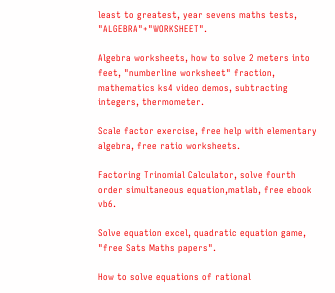least to greatest, year sevens maths tests, "ALGEBRA"+"WORKSHEET".

Algebra worksheets, how to solve 2 meters into feet, "numberline worksheet" fraction, mathematics ks4 video demos, subtracting integers, thermometer.

Scale factor exercise, free help with elementary algebra, free ratio worksheets.

Factoring Trinomial Calculator, solve fourth order simultaneous equation,matlab, free ebook vb6.

Solve equation excel, quadratic equation game, "free Sats Maths papers".

How to solve equations of rational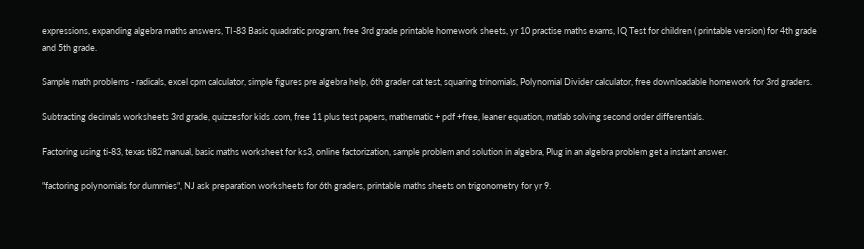expressions, expanding algebra maths answers, TI-83 Basic quadratic program, free 3rd grade printable homework sheets, yr 10 practise maths exams, IQ Test for children ( printable version) for 4th grade and 5th grade.

Sample math problems - radicals, excel cpm calculator, simple figures pre algebra help, 6th grader cat test, squaring trinomials, Polynomial Divider calculator, free downloadable homework for 3rd graders.

Subtracting decimals worksheets 3rd grade, quizzesfor kids .com, free 11 plus test papers, mathematic + pdf +free, leaner equation, matlab solving second order differentials.

Factoring using ti-83, texas ti82 manual, basic maths worksheet for ks3, online factorization, sample problem and solution in algebra, Plug in an algebra problem get a instant answer.

"factoring polynomials for dummies", NJ ask preparation worksheets for 6th graders, printable maths sheets on trigonometry for yr 9.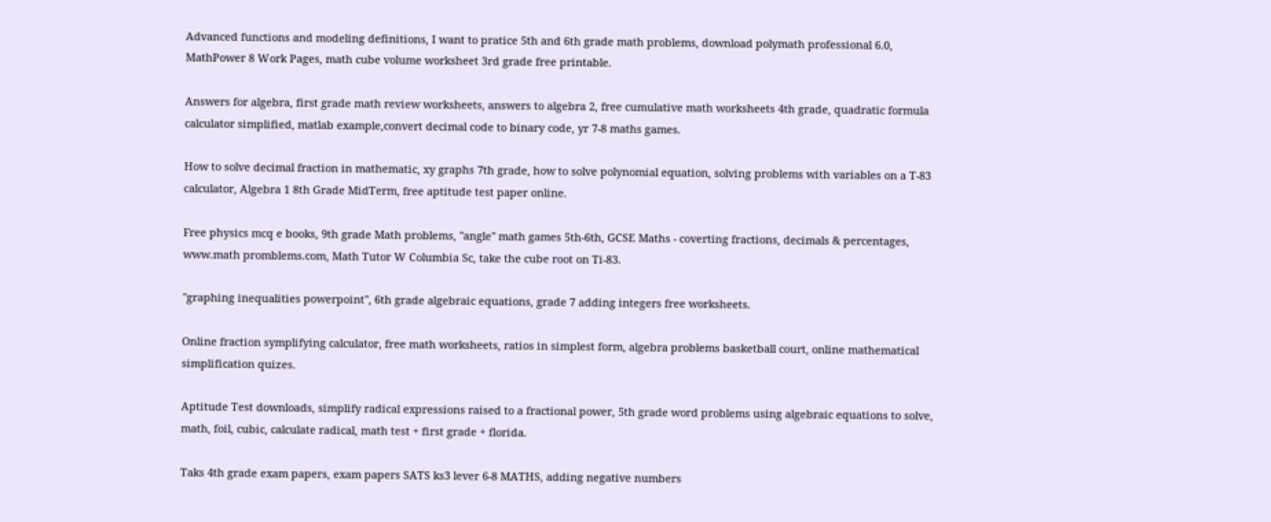Advanced functions and modeling definitions, I want to pratice 5th and 6th grade math problems, download polymath professional 6.0, MathPower 8 Work Pages, math cube volume worksheet 3rd grade free printable.

Answers for algebra, first grade math review worksheets, answers to algebra 2, free cumulative math worksheets 4th grade, quadratic formula calculator simplified, matlab example,convert decimal code to binary code, yr 7-8 maths games.

How to solve decimal fraction in mathematic, xy graphs 7th grade, how to solve polynomial equation, solving problems with variables on a T-83 calculator, Algebra 1 8th Grade MidTerm, free aptitude test paper online.

Free physics mcq e books, 9th grade Math problems, "angle" math games 5th-6th, GCSE Maths - coverting fractions, decimals & percentages, www.math promblems.com, Math Tutor W Columbia Sc, take the cube root on Ti-83.

"graphing inequalities powerpoint", 6th grade algebraic equations, grade 7 adding integers free worksheets.

Online fraction symplifying calculator, free math worksheets, ratios in simplest form, algebra problems basketball court, online mathematical simplification quizes.

Aptitude Test downloads, simplify radical expressions raised to a fractional power, 5th grade word problems using algebraic equations to solve, math, foil, cubic, calculate radical, math test + first grade + florida.

Taks 4th grade exam papers, exam papers SATS ks3 lever 6-8 MATHS, adding negative numbers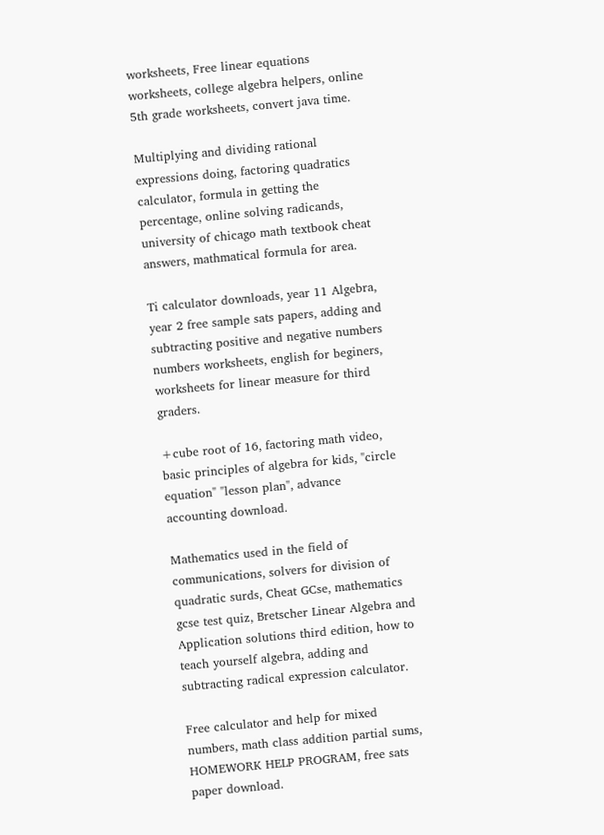worksheets, Free linear equations worksheets, college algebra helpers, online 5th grade worksheets, convert java time.

Multiplying and dividing rational expressions doing, factoring quadratics calculator, formula in getting the percentage, online solving radicands, university of chicago math textbook cheat answers, mathmatical formula for area.

Ti calculator downloads, year 11 Algebra, year 2 free sample sats papers, adding and subtracting positive and negative numbers numbers worksheets, english for beginers, worksheets for linear measure for third graders.

+cube root of 16, factoring math video, basic principles of algebra for kids, "circle equation" "lesson plan", advance accounting download.

Mathematics used in the field of communications, solvers for division of quadratic surds, Cheat GCse, mathematics gcse test quiz, Bretscher Linear Algebra and Application solutions third edition, how to teach yourself algebra, adding and subtracting radical expression calculator.

Free calculator and help for mixed numbers, math class addition partial sums, HOMEWORK HELP PROGRAM, free sats paper download.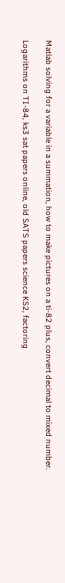Matlab solving for a variable in a summation, how to make pictures on a ti-82 plus, convert decimal to mixed number.

Logarithms on TI-84, ks3 sat papers online, old SATS papers science KS2, factoring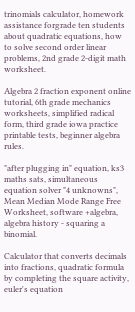trinomials calculator, homework assistance forgrade ten students about quadratic equations, how to solve second order linear problems, 2nd grade 2-digit math worksheet.

Algebra 2 fraction exponent online tutorial, 6th grade mechanics worksheets, simplified radical form, third grade iowa practice printable tests, beginner algebra rules.

"after plugging in" equation, ks3 maths sats, simultaneous equation solver "4 unknowns", Mean Median Mode Range Free Worksheet, software +algebra, algebra history - squaring a binomial.

Calculator that converts decimals into fractions, quadratic formula by completing the square activity, euler's equation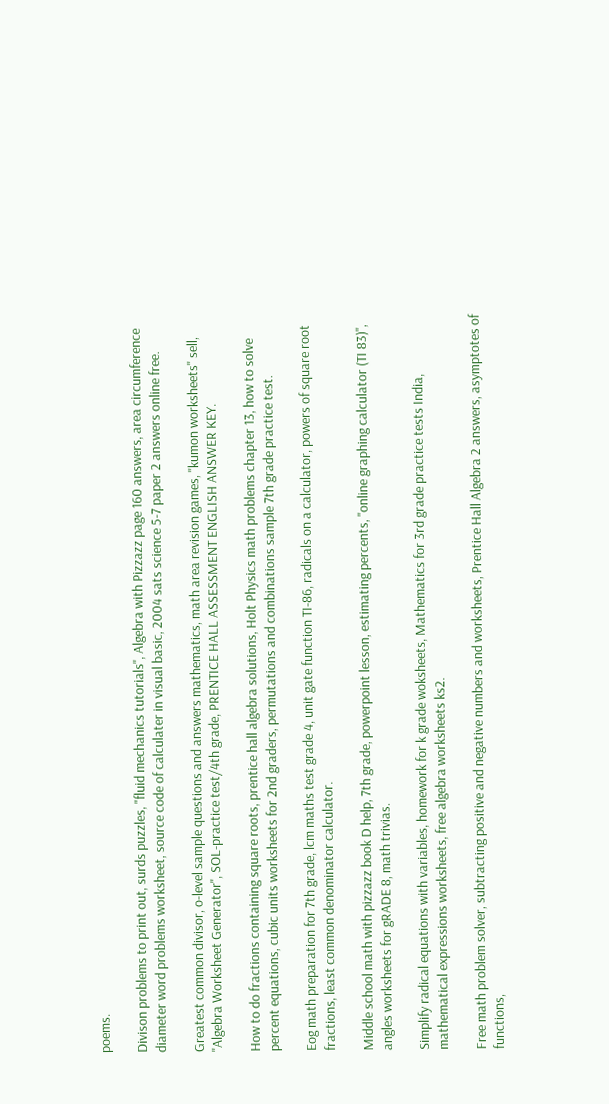poems.

Divison problems to print out, surds puzzles, "fluid mechanics tutorials", Algebra with Pizzazz page 160 answers, area circumference diameter word problems worksheet, source code of calculater in visual basic, 2004 sats science 5-7 paper 2 answers online free.

Greatest common divisor, o-level sample questions and answers mathematics, math area revision games, "kumon worksheets" sell, "Algebra Worksheet Generator", SOL-practice test/4th grade, PRENTICE HALL ASSESSMENT ENGLISH ANSWER KEY.

How to do fractions containing square roots, prentice hall algebra solutions, Holt Physics math problems chapter 13, how to solve percent equations, cubic units worksheets for 2nd graders, permutations and combinations sample 7th grade practice test.

Eog math preparation for 7th grade, lcm maths test grade 4, unit gate function TI-86, radicals on a calculator, powers of square root fractions, least common denominator calculator.

Middle school math with pizzazz book D help, 7th grade, powerpoint lesson, estimating percents, "online graphing calculator (TI 83)", angles worksheets for gRADE 8, math trivias.

Simplify radical equations with variables, homework for k grade woksheets, Mathematics for 3rd grade practice tests India, mathematical expressions worksheets, free algebra worksheets ks2.

Free math problem solver, subtracting positive and negative numbers and worksheets, Prentice Hall Algebra 2 answers, asymptotes of functions,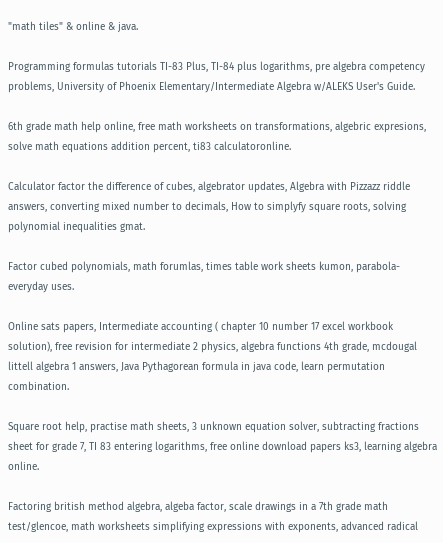"math tiles" & online & java.

Programming formulas tutorials TI-83 Plus, TI-84 plus logarithms, pre algebra competency problems, University of Phoenix Elementary/Intermediate Algebra w/ALEKS User's Guide.

6th grade math help online, free math worksheets on transformations, algebric expresions, solve math equations addition percent, ti83 calculatoronline.

Calculator factor the difference of cubes, algebrator updates, Algebra with Pizzazz riddle answers, converting mixed number to decimals, How to simplyfy square roots, solving polynomial inequalities gmat.

Factor cubed polynomials, math forumlas, times table work sheets kumon, parabola- everyday uses.

Online sats papers, Intermediate accounting ( chapter 10 number 17 excel workbook solution), free revision for intermediate 2 physics, algebra functions 4th grade, mcdougal littell algebra 1 answers, Java Pythagorean formula in java code, learn permutation combination.

Square root help, practise math sheets, 3 unknown equation solver, subtracting fractions sheet for grade 7, TI 83 entering logarithms, free online download papers ks3, learning algebra online.

Factoring british method algebra, algeba factor, scale drawings in a 7th grade math test/glencoe, math worksheets simplifying expressions with exponents, advanced radical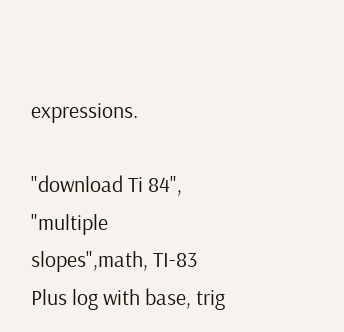expressions.

"download Ti 84", "multiple slopes",math, TI-83 Plus log with base, trig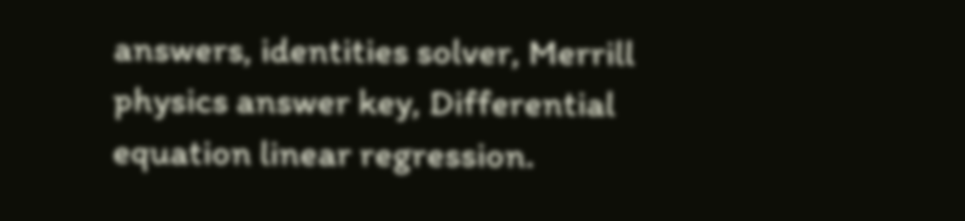answers, identities solver, Merrill physics answer key, Differential equation linear regression.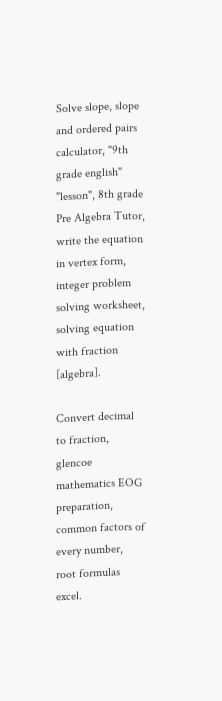Solve slope, slope and ordered pairs calculator, "9th grade english" "lesson", 8th grade Pre Algebra Tutor, write the equation in vertex form, integer problem solving worksheet, solving equation with fraction [algebra].

Convert decimal to fraction, glencoe mathematics EOG preparation, common factors of every number, root formulas excel.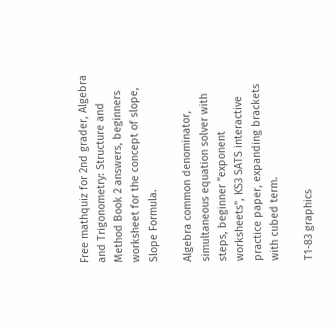Free mathquiz for 2nd grader, Algebra and Trigonometry: Structure and Method Book 2 answers, beginners worksheet for the concept of slope, Slope Formula.

Algebra common denominator, simultaneous equation solver with steps, beginner "exponent worksheets", KS3 SATS interactive practice paper, expanding brackets with cubed term.

T1-83 graphics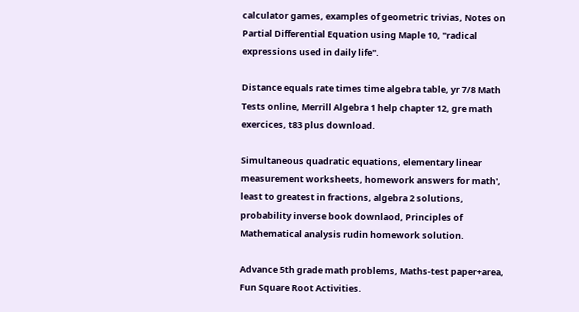calculator games, examples of geometric trivias, Notes on Partial Differential Equation using Maple 10, "radical expressions used in daily life".

Distance equals rate times time algebra table, yr 7/8 Math Tests online, Merrill Algebra 1 help chapter 12, gre math exercices, t83 plus download.

Simultaneous quadratic equations, elementary linear measurement worksheets, homework answers for math', least to greatest in fractions, algebra 2 solutions, probability inverse book downlaod, Principles of Mathematical analysis rudin homework solution.

Advance 5th grade math problems, Maths-test paper+area, Fun Square Root Activities.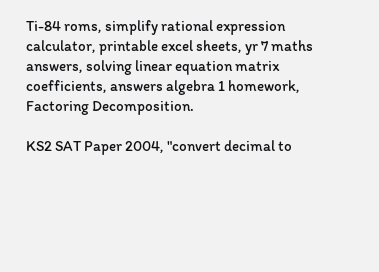Ti-84 roms, simplify rational expression calculator, printable excel sheets, yr 7 maths answers, solving linear equation matrix coefficients, answers algebra 1 homework, Factoring Decomposition.

KS2 SAT Paper 2004, "convert decimal to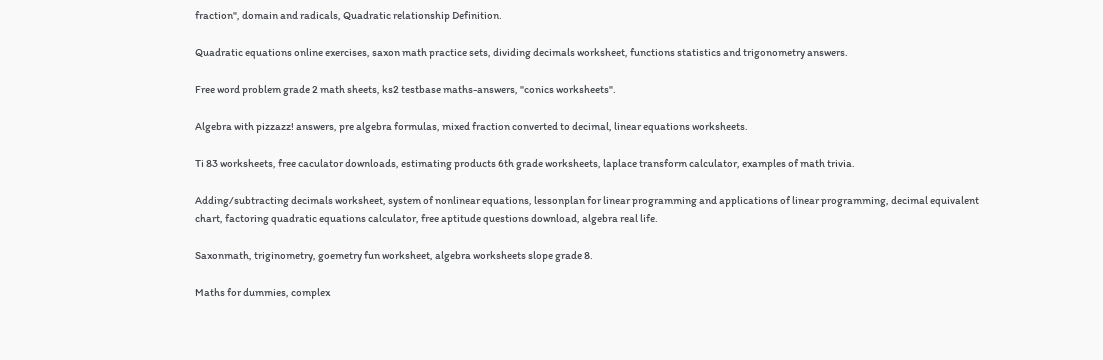fraction", domain and radicals, Quadratic relationship Definition.

Quadratic equations online exercises, saxon math practice sets, dividing decimals worksheet, functions statistics and trigonometry answers.

Free word problem grade 2 math sheets, ks2 testbase maths-answers, "conics worksheets".

Algebra with pizzazz! answers, pre algebra formulas, mixed fraction converted to decimal, linear equations worksheets.

Ti 83 worksheets, free caculator downloads, estimating products 6th grade worksheets, laplace transform calculator, examples of math trivia.

Adding/subtracting decimals worksheet, system of nonlinear equations, lessonplan for linear programming and applications of linear programming, decimal equivalent chart, factoring quadratic equations calculator, free aptitude questions download, algebra real life.

Saxonmath, triginometry, goemetry fun worksheet, algebra worksheets slope grade 8.

Maths for dummies, complex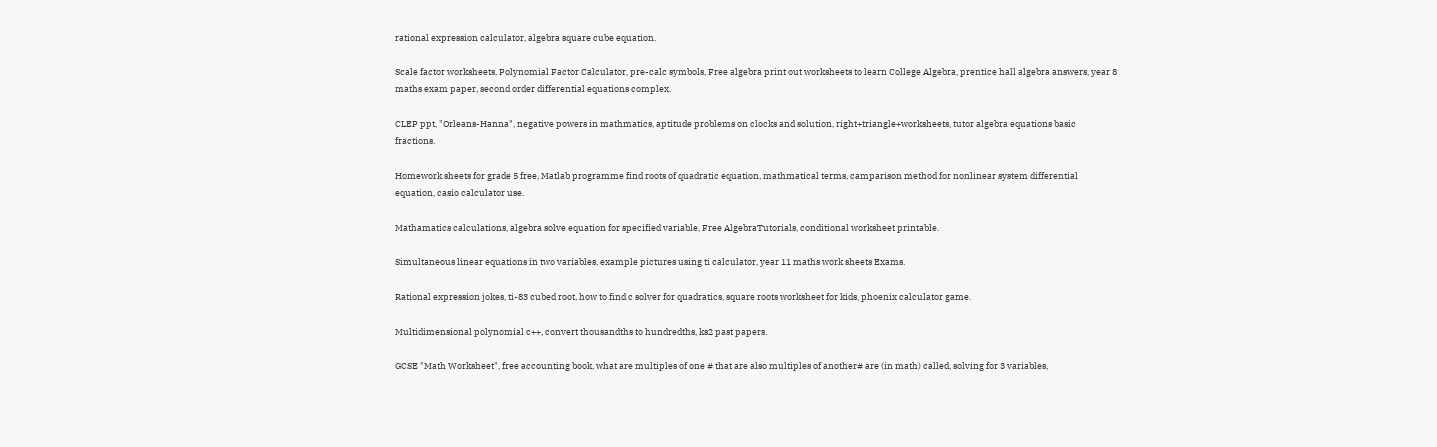rational expression calculator, algebra square cube equation.

Scale factor worksheets, Polynomial Factor Calculator, pre-calc symbols, Free algebra print out worksheets to learn College Algebra, prentice hall algebra answers, year 8 maths exam paper, second order differential equations complex.

CLEP ppt, "Orleans-Hanna", negative powers in mathmatics, aptitude problems on clocks and solution, right+triangle+worksheets, tutor algebra equations basic fractions.

Homework sheets for grade 5 free, Matlab programme find roots of quadratic equation, mathmatical terms, camparison method for nonlinear system differential equation, casio calculator use.

Mathamatics calculations, algebra solve equation for specified variable, Free AlgebraTutorials, conditional worksheet printable.

Simultaneous linear equations in two variables, example pictures using ti calculator, year 11 maths work sheets Exams.

Rational expression jokes, ti-83 cubed root, how to find c solver for quadratics, square roots worksheet for kids, phoenix calculator game.

Multidimensional polynomial c++, convert thousandths to hundredths, ks2 past papers.

GCSE "Math Worksheet", free accounting book, what are multiples of one # that are also multiples of another# are (in math) called, solving for 3 variables,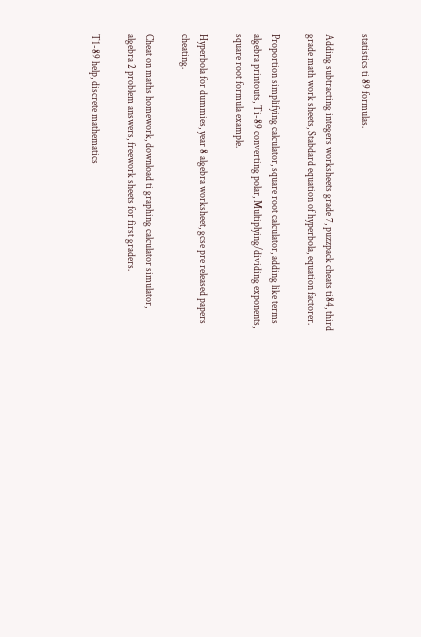statistics ti 89 formulas.

Adding subtracting integers worksheets grade 7, puzzpack cheats ti84, third grade math work sheets, Stabdard equation of hyperbola, equation factorer.

Proportion simplifying calculator, square root calculator, adding like terms algebra printouts, Ti-89 converting polar, Multiplying/dividing exponents, square root formula example.

Hyperbola for dummies, year 8 algebra worksheet, gcse pre released papers cheating.

Cheat on maths homework, download ti graphing calculator simulator, algebra 2 problem answers, freework sheets for first graders.

T1-89 help, discrete mathematics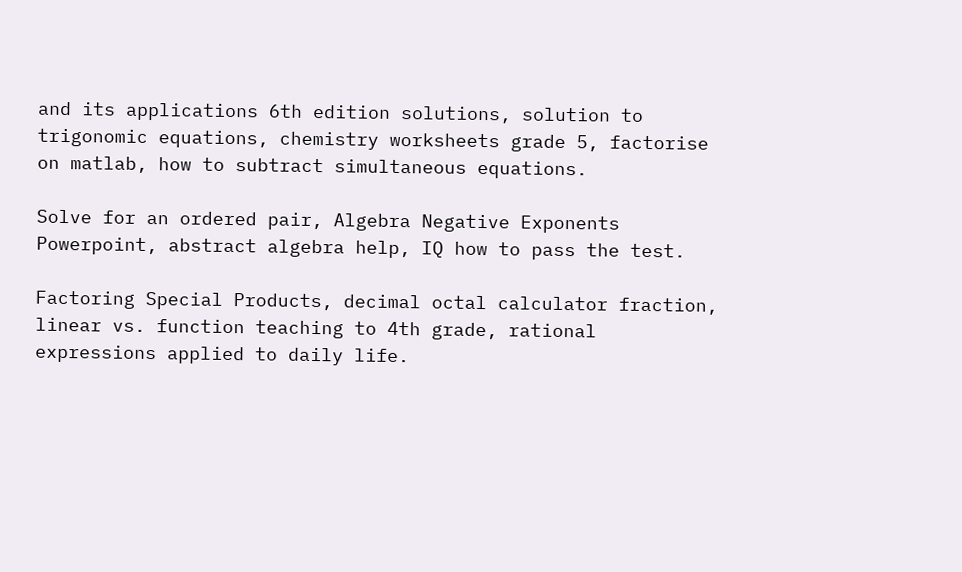and its applications 6th edition solutions, solution to trigonomic equations, chemistry worksheets grade 5, factorise on matlab, how to subtract simultaneous equations.

Solve for an ordered pair, Algebra Negative Exponents Powerpoint, abstract algebra help, IQ how to pass the test.

Factoring Special Products, decimal octal calculator fraction, linear vs. function teaching to 4th grade, rational expressions applied to daily life.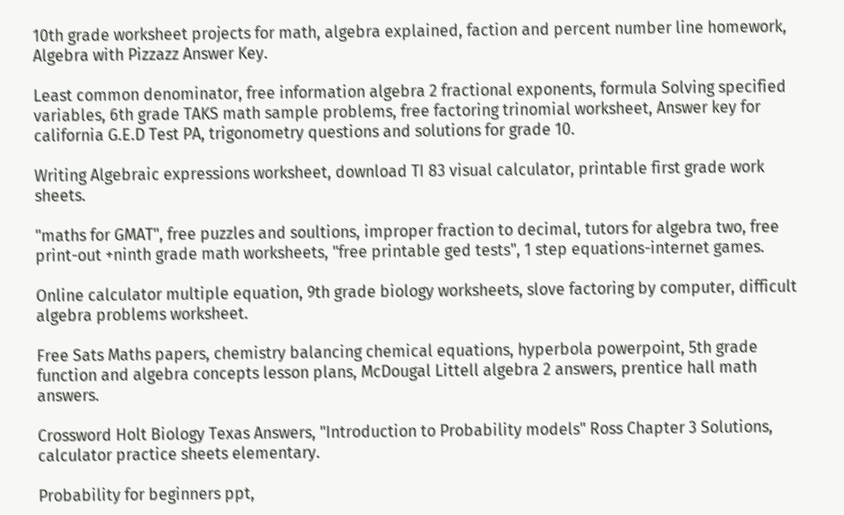10th grade worksheet projects for math, algebra explained, faction and percent number line homework, Algebra with Pizzazz Answer Key.

Least common denominator, free information algebra 2 fractional exponents, formula Solving specified variables, 6th grade TAKS math sample problems, free factoring trinomial worksheet, Answer key for california G.E.D Test PA, trigonometry questions and solutions for grade 10.

Writing Algebraic expressions worksheet, download TI 83 visual calculator, printable first grade work sheets.

"maths for GMAT", free puzzles and soultions, improper fraction to decimal, tutors for algebra two, free print-out +ninth grade math worksheets, "free printable ged tests", 1 step equations-internet games.

Online calculator multiple equation, 9th grade biology worksheets, slove factoring by computer, difficult algebra problems worksheet.

Free Sats Maths papers, chemistry balancing chemical equations, hyperbola powerpoint, 5th grade function and algebra concepts lesson plans, McDougal Littell algebra 2 answers, prentice hall math answers.

Crossword Holt Biology Texas Answers, "Introduction to Probability models" Ross Chapter 3 Solutions, calculator practice sheets elementary.

Probability for beginners ppt,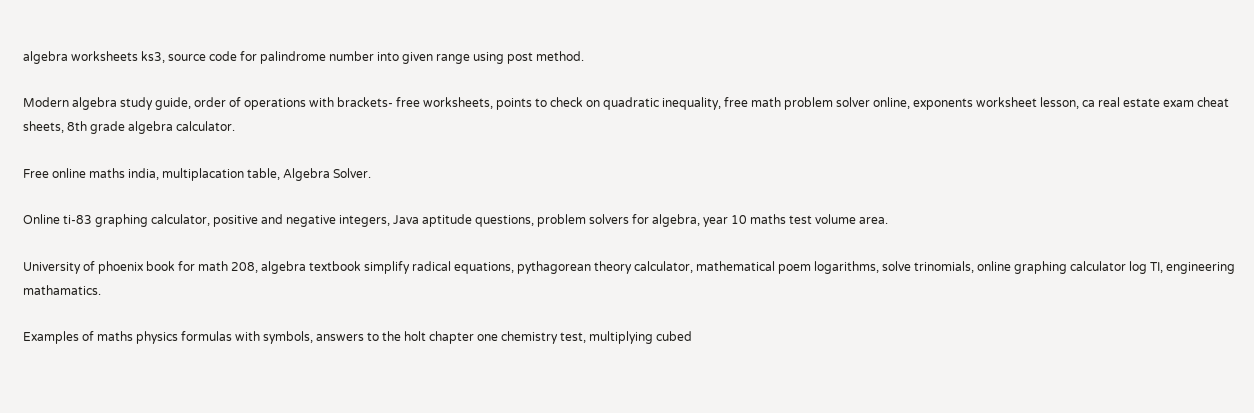algebra worksheets ks3, source code for palindrome number into given range using post method.

Modern algebra study guide, order of operations with brackets- free worksheets, points to check on quadratic inequality, free math problem solver online, exponents worksheet lesson, ca real estate exam cheat sheets, 8th grade algebra calculator.

Free online maths india, multiplacation table, Algebra Solver.

Online ti-83 graphing calculator, positive and negative integers, Java aptitude questions, problem solvers for algebra, year 10 maths test volume area.

University of phoenix book for math 208, algebra textbook simplify radical equations, pythagorean theory calculator, mathematical poem logarithms, solve trinomials, online graphing calculator log TI, engineering mathamatics.

Examples of maths physics formulas with symbols, answers to the holt chapter one chemistry test, multiplying cubed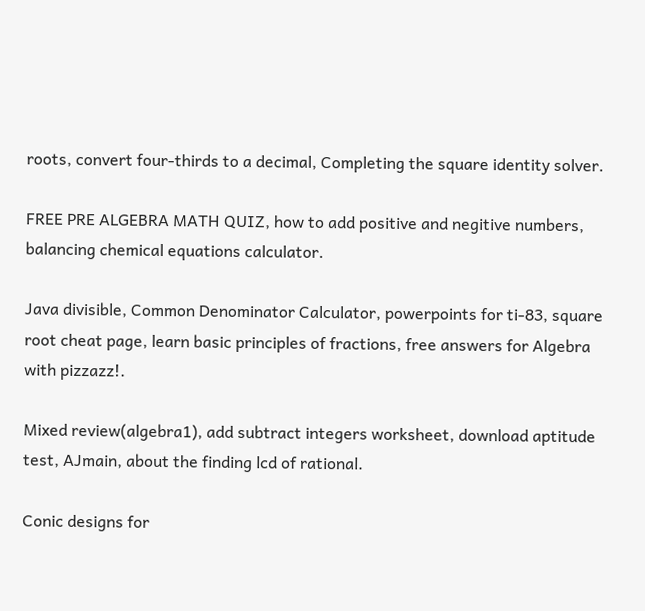roots, convert four-thirds to a decimal, Completing the square identity solver.

FREE PRE ALGEBRA MATH QUIZ, how to add positive and negitive numbers, balancing chemical equations calculator.

Java divisible, Common Denominator Calculator, powerpoints for ti-83, square root cheat page, learn basic principles of fractions, free answers for Algebra with pizzazz!.

Mixed review(algebra1), add subtract integers worksheet, download aptitude test, AJmain, about the finding lcd of rational.

Conic designs for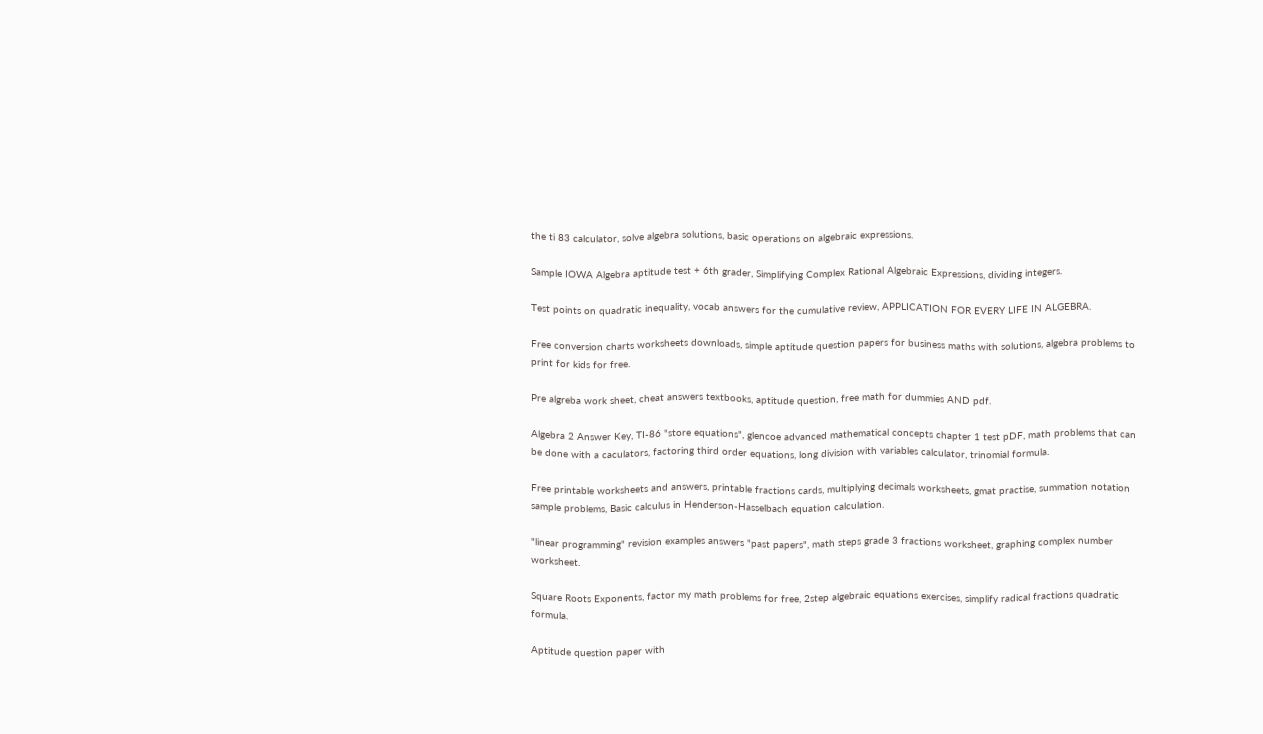the ti 83 calculator, solve algebra solutions, basic operations on algebraic expressions.

Sample IOWA Algebra aptitude test + 6th grader, Simplifying Complex Rational Algebraic Expressions, dividing integers.

Test points on quadratic inequality, vocab answers for the cumulative review, APPLICATION FOR EVERY LIFE IN ALGEBRA.

Free conversion charts worksheets downloads, simple aptitude question papers for business maths with solutions, algebra problems to print for kids for free.

Pre algreba work sheet, cheat answers textbooks, aptitude question, free math for dummies AND pdf.

Algebra 2 Answer Key, TI-86 "store equations", glencoe advanced mathematical concepts chapter 1 test pDF, math problems that can be done with a caculators, factoring third order equations, long division with variables calculator, trinomial formula.

Free printable worksheets and answers, printable fractions cards, multiplying decimals worksheets, gmat practise, summation notation sample problems, Basic calculus in Henderson-Hasselbach equation calculation.

"linear programming" revision examples answers "past papers", math steps grade 3 fractions worksheet, graphing complex number worksheet.

Square Roots Exponents, factor my math problems for free, 2step algebraic equations exercises, simplify radical fractions quadratic formula.

Aptitude question paper with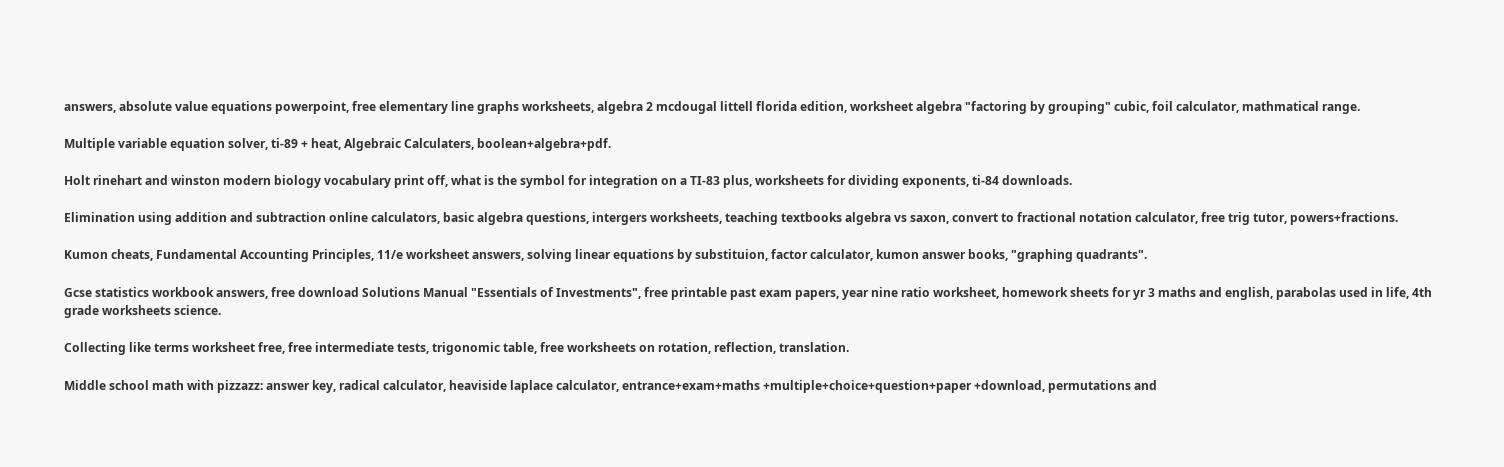answers, absolute value equations powerpoint, free elementary line graphs worksheets, algebra 2 mcdougal littell florida edition, worksheet algebra "factoring by grouping" cubic, foil calculator, mathmatical range.

Multiple variable equation solver, ti-89 + heat, Algebraic Calculaters, boolean+algebra+pdf.

Holt rinehart and winston modern biology vocabulary print off, what is the symbol for integration on a TI-83 plus, worksheets for dividing exponents, ti-84 downloads.

Elimination using addition and subtraction online calculators, basic algebra questions, intergers worksheets, teaching textbooks algebra vs saxon, convert to fractional notation calculator, free trig tutor, powers+fractions.

Kumon cheats, Fundamental Accounting Principles, 11/e worksheet answers, solving linear equations by substituion, factor calculator, kumon answer books, "graphing quadrants".

Gcse statistics workbook answers, free download Solutions Manual "Essentials of Investments", free printable past exam papers, year nine ratio worksheet, homework sheets for yr 3 maths and english, parabolas used in life, 4th grade worksheets science.

Collecting like terms worksheet free, free intermediate tests, trigonomic table, free worksheets on rotation, reflection, translation.

Middle school math with pizzazz: answer key, radical calculator, heaviside laplace calculator, entrance+exam+maths +multiple+choice+question+paper +download, permutations and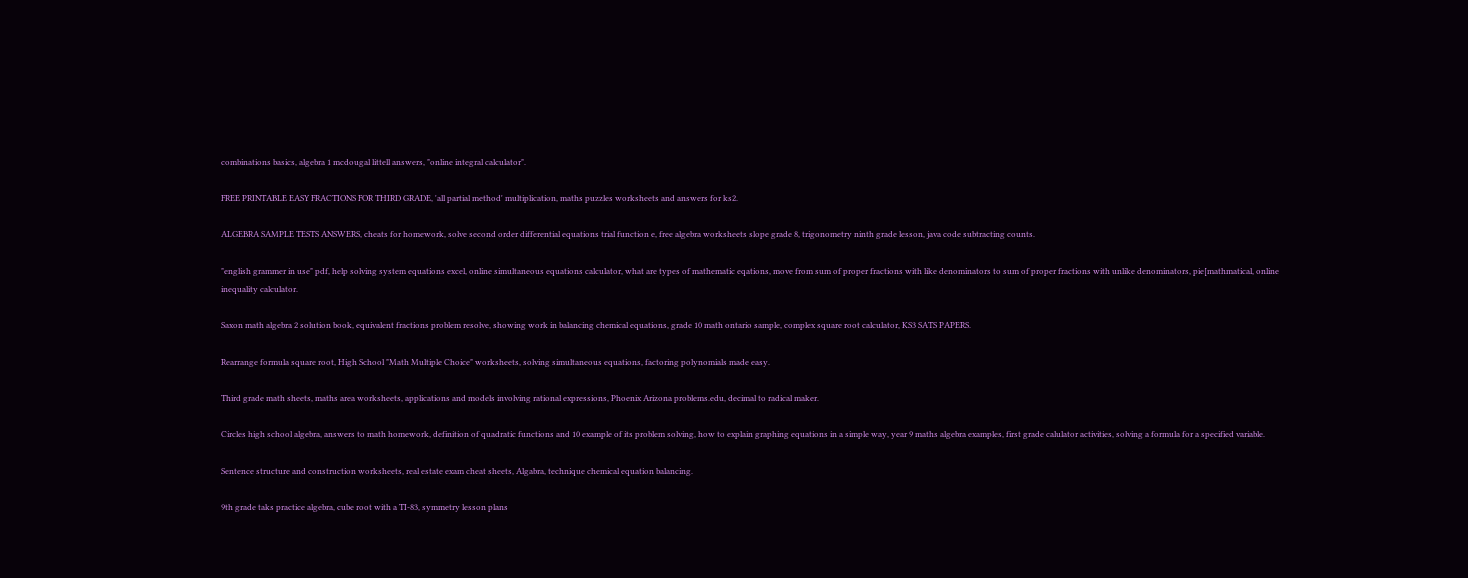combinations basics, algebra 1 mcdougal littell answers, "online integral calculator".

FREE PRINTABLE EASY FRACTIONS FOR THIRD GRADE, 'all partial method' multiplication, maths puzzles worksheets and answers for ks2.

ALGEBRA SAMPLE TESTS ANSWERS, cheats for homework, solve second order differential equations trial function e, free algebra worksheets slope grade 8, trigonometry ninth grade lesson, java code subtracting counts.

"english grammer in use" pdf, help solving system equations excel, online simultaneous equations calculator, what are types of mathematic eqations, move from sum of proper fractions with like denominators to sum of proper fractions with unlike denominators, pie[mathmatical, online inequality calculator.

Saxon math algebra 2 solution book, equivalent fractions problem resolve, showing work in balancing chemical equations, grade 10 math ontario sample, complex square root calculator, KS3 SATS PAPERS.

Rearrange formula square root, High School "Math Multiple Choice" worksheets, solving simultaneous equations, factoring polynomials made easy.

Third grade math sheets, maths area worksheets, applications and models involving rational expressions, Phoenix Arizona problems.edu, decimal to radical maker.

Circles high school algebra, answers to math homework, definition of quadratic functions and 10 example of its problem solving, how to explain graphing equations in a simple way, year 9 maths algebra examples, first grade calulator activities, solving a formula for a specified variable.

Sentence structure and construction worksheets, real estate exam cheat sheets, Algabra, technique chemical equation balancing.

9th grade taks practice algebra, cube root with a TI-83, symmetry lesson plans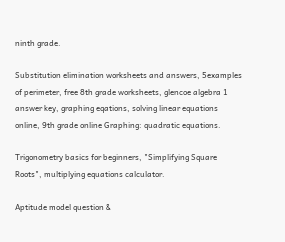ninth grade.

Substitution elimination worksheets and answers, 5examples of perimeter, free 8th grade worksheets, glencoe algebra 1 answer key, graphing eqations, solving linear equations online, 9th grade online Graphing: quadratic equations.

Trigonometry basics for beginners, "Simplifying Square Roots", multiplying equations calculator.

Aptitude model question &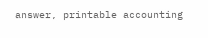answer, printable accounting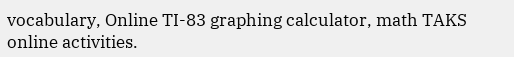vocabulary, Online TI-83 graphing calculator, math TAKS online activities.